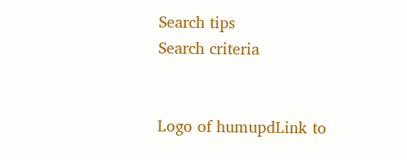Search tips
Search criteria


Logo of humupdLink to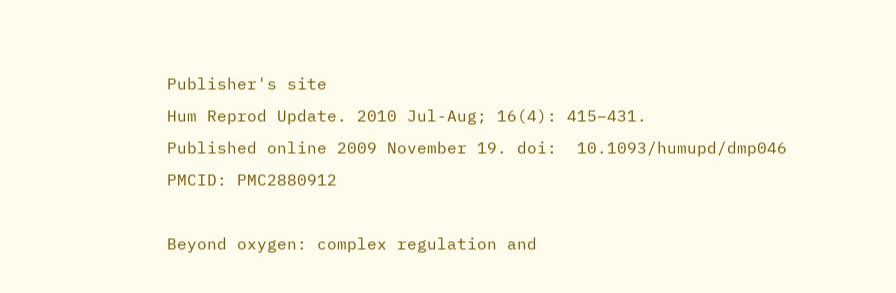Publisher's site
Hum Reprod Update. 2010 Jul-Aug; 16(4): 415–431.
Published online 2009 November 19. doi:  10.1093/humupd/dmp046
PMCID: PMC2880912

Beyond oxygen: complex regulation and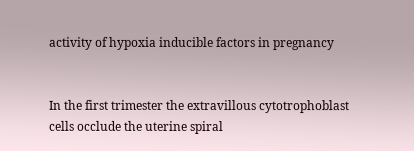activity of hypoxia inducible factors in pregnancy


In the first trimester the extravillous cytotrophoblast cells occlude the uterine spiral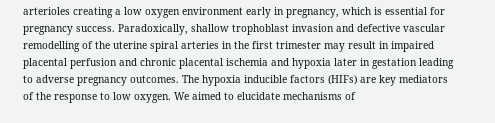arterioles creating a low oxygen environment early in pregnancy, which is essential for pregnancy success. Paradoxically, shallow trophoblast invasion and defective vascular remodelling of the uterine spiral arteries in the first trimester may result in impaired placental perfusion and chronic placental ischemia and hypoxia later in gestation leading to adverse pregnancy outcomes. The hypoxia inducible factors (HIFs) are key mediators of the response to low oxygen. We aimed to elucidate mechanisms of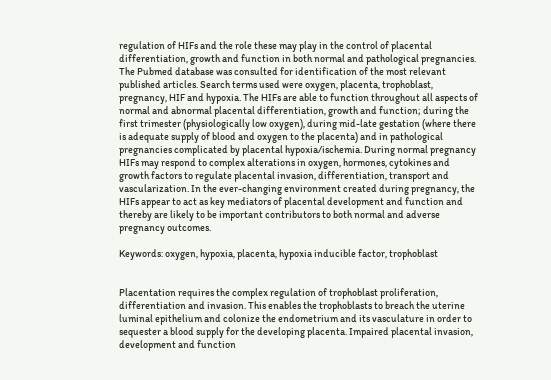regulation of HIFs and the role these may play in the control of placental differentiation, growth and function in both normal and pathological pregnancies. The Pubmed database was consulted for identification of the most relevant published articles. Search terms used were oxygen, placenta, trophoblast, pregnancy, HIF and hypoxia. The HIFs are able to function throughout all aspects of normal and abnormal placental differentiation, growth and function; during the first trimester (physiologically low oxygen), during mid-late gestation (where there is adequate supply of blood and oxygen to the placenta) and in pathological pregnancies complicated by placental hypoxia/ischemia. During normal pregnancy HIFs may respond to complex alterations in oxygen, hormones, cytokines and growth factors to regulate placental invasion, differentiation, transport and vascularization. In the ever-changing environment created during pregnancy, the HIFs appear to act as key mediators of placental development and function and thereby are likely to be important contributors to both normal and adverse pregnancy outcomes.

Keywords: oxygen, hypoxia, placenta, hypoxia inducible factor, trophoblast


Placentation requires the complex regulation of trophoblast proliferation, differentiation and invasion. This enables the trophoblasts to breach the uterine luminal epithelium and colonize the endometrium and its vasculature in order to sequester a blood supply for the developing placenta. Impaired placental invasion, development and function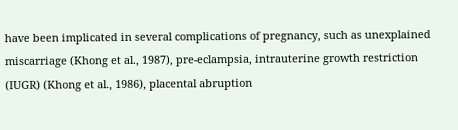have been implicated in several complications of pregnancy, such as unexplained miscarriage (Khong et al., 1987), pre-eclampsia, intrauterine growth restriction (IUGR) (Khong et al., 1986), placental abruption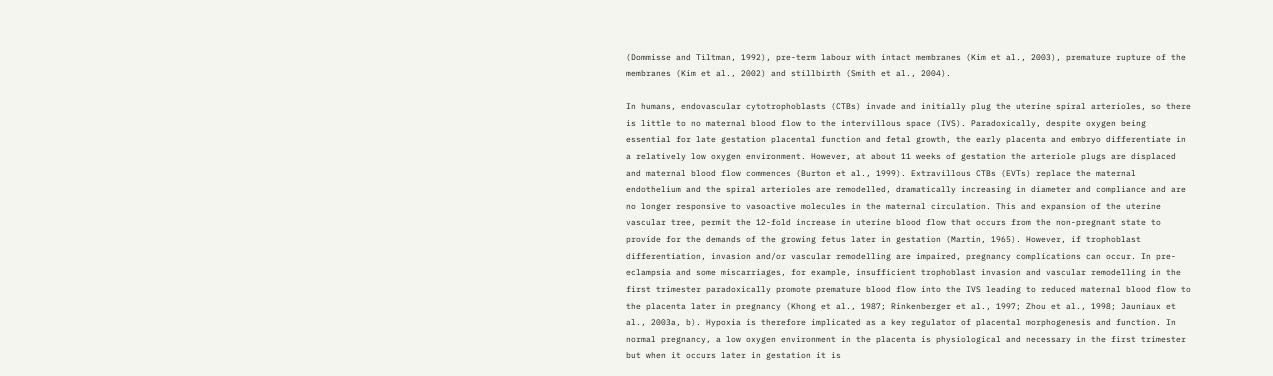(Dommisse and Tiltman, 1992), pre-term labour with intact membranes (Kim et al., 2003), premature rupture of the membranes (Kim et al., 2002) and stillbirth (Smith et al., 2004).

In humans, endovascular cytotrophoblasts (CTBs) invade and initially plug the uterine spiral arterioles, so there is little to no maternal blood flow to the intervillous space (IVS). Paradoxically, despite oxygen being essential for late gestation placental function and fetal growth, the early placenta and embryo differentiate in a relatively low oxygen environment. However, at about 11 weeks of gestation the arteriole plugs are displaced and maternal blood flow commences (Burton et al., 1999). Extravillous CTBs (EVTs) replace the maternal endothelium and the spiral arterioles are remodelled, dramatically increasing in diameter and compliance and are no longer responsive to vasoactive molecules in the maternal circulation. This and expansion of the uterine vascular tree, permit the 12-fold increase in uterine blood flow that occurs from the non-pregnant state to provide for the demands of the growing fetus later in gestation (Martin, 1965). However, if trophoblast differentiation, invasion and/or vascular remodelling are impaired, pregnancy complications can occur. In pre-eclampsia and some miscarriages, for example, insufficient trophoblast invasion and vascular remodelling in the first trimester paradoxically promote premature blood flow into the IVS leading to reduced maternal blood flow to the placenta later in pregnancy (Khong et al., 1987; Rinkenberger et al., 1997; Zhou et al., 1998; Jauniaux et al., 2003a, b). Hypoxia is therefore implicated as a key regulator of placental morphogenesis and function. In normal pregnancy, a low oxygen environment in the placenta is physiological and necessary in the first trimester but when it occurs later in gestation it is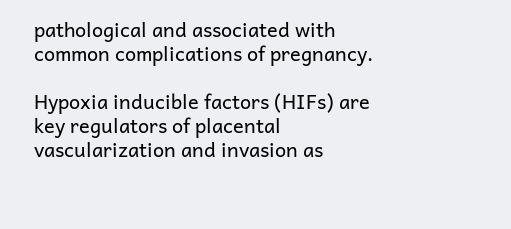pathological and associated with common complications of pregnancy.

Hypoxia inducible factors (HIFs) are key regulators of placental vascularization and invasion as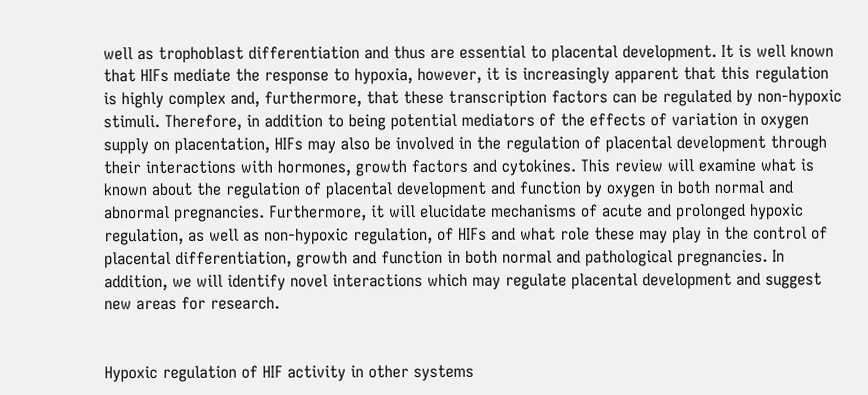well as trophoblast differentiation and thus are essential to placental development. It is well known that HIFs mediate the response to hypoxia, however, it is increasingly apparent that this regulation is highly complex and, furthermore, that these transcription factors can be regulated by non-hypoxic stimuli. Therefore, in addition to being potential mediators of the effects of variation in oxygen supply on placentation, HIFs may also be involved in the regulation of placental development through their interactions with hormones, growth factors and cytokines. This review will examine what is known about the regulation of placental development and function by oxygen in both normal and abnormal pregnancies. Furthermore, it will elucidate mechanisms of acute and prolonged hypoxic regulation, as well as non-hypoxic regulation, of HIFs and what role these may play in the control of placental differentiation, growth and function in both normal and pathological pregnancies. In addition, we will identify novel interactions which may regulate placental development and suggest new areas for research.


Hypoxic regulation of HIF activity in other systems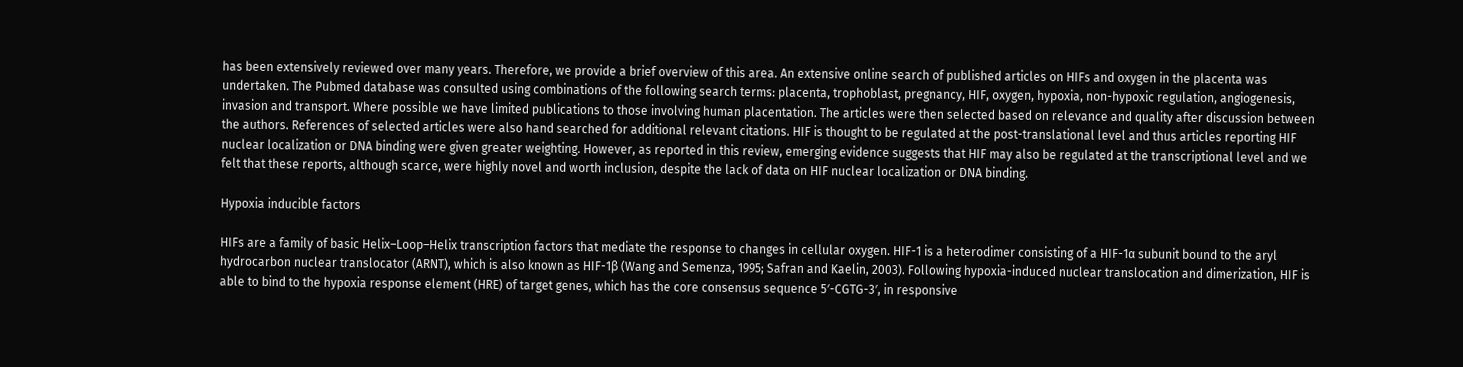has been extensively reviewed over many years. Therefore, we provide a brief overview of this area. An extensive online search of published articles on HIFs and oxygen in the placenta was undertaken. The Pubmed database was consulted using combinations of the following search terms: placenta, trophoblast, pregnancy, HIF, oxygen, hypoxia, non-hypoxic regulation, angiogenesis, invasion and transport. Where possible we have limited publications to those involving human placentation. The articles were then selected based on relevance and quality after discussion between the authors. References of selected articles were also hand searched for additional relevant citations. HIF is thought to be regulated at the post-translational level and thus articles reporting HIF nuclear localization or DNA binding were given greater weighting. However, as reported in this review, emerging evidence suggests that HIF may also be regulated at the transcriptional level and we felt that these reports, although scarce, were highly novel and worth inclusion, despite the lack of data on HIF nuclear localization or DNA binding.

Hypoxia inducible factors

HIFs are a family of basic Helix–Loop–Helix transcription factors that mediate the response to changes in cellular oxygen. HIF-1 is a heterodimer consisting of a HIF-1α subunit bound to the aryl hydrocarbon nuclear translocator (ARNT), which is also known as HIF-1β (Wang and Semenza, 1995; Safran and Kaelin, 2003). Following hypoxia-induced nuclear translocation and dimerization, HIF is able to bind to the hypoxia response element (HRE) of target genes, which has the core consensus sequence 5′-CGTG-3′, in responsive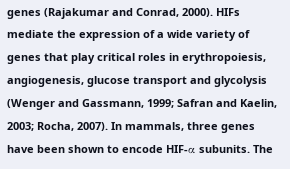genes (Rajakumar and Conrad, 2000). HIFs mediate the expression of a wide variety of genes that play critical roles in erythropoiesis, angiogenesis, glucose transport and glycolysis (Wenger and Gassmann, 1999; Safran and Kaelin, 2003; Rocha, 2007). In mammals, three genes have been shown to encode HIF-α subunits. The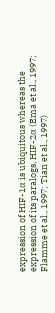expression of HIF-1α is ubiquitous whereas the expression of its paralogs, HIF-2α (Ema et al., 1997; Flamme et al., 1997; Tian et al., 1997)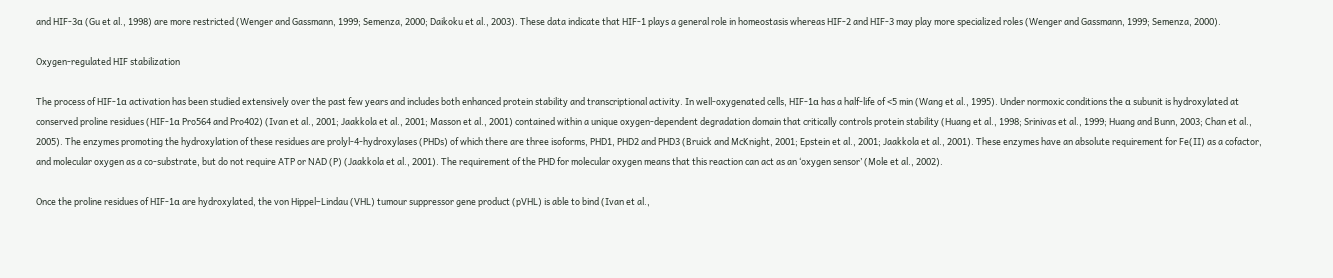and HIF-3α (Gu et al., 1998) are more restricted (Wenger and Gassmann, 1999; Semenza, 2000; Daikoku et al., 2003). These data indicate that HIF-1 plays a general role in homeostasis whereas HIF-2 and HIF-3 may play more specialized roles (Wenger and Gassmann, 1999; Semenza, 2000).

Oxygen-regulated HIF stabilization

The process of HIF-1α activation has been studied extensively over the past few years and includes both enhanced protein stability and transcriptional activity. In well-oxygenated cells, HIF-1α has a half-life of <5 min (Wang et al., 1995). Under normoxic conditions the α subunit is hydroxylated at conserved proline residues (HIF-1α Pro564 and Pro402) (Ivan et al., 2001; Jaakkola et al., 2001; Masson et al., 2001) contained within a unique oxygen-dependent degradation domain that critically controls protein stability (Huang et al., 1998; Srinivas et al., 1999; Huang and Bunn, 2003; Chan et al., 2005). The enzymes promoting the hydroxylation of these residues are prolyl-4-hydroxylases (PHDs) of which there are three isoforms, PHD1, PHD2 and PHD3 (Bruick and McKnight, 2001; Epstein et al., 2001; Jaakkola et al., 2001). These enzymes have an absolute requirement for Fe(II) as a cofactor, and molecular oxygen as a co-substrate, but do not require ATP or NAD (P) (Jaakkola et al., 2001). The requirement of the PHD for molecular oxygen means that this reaction can act as an ‘oxygen sensor’ (Mole et al., 2002).

Once the proline residues of HIF-1α are hydroxylated, the von Hippel–Lindau (VHL) tumour suppressor gene product (pVHL) is able to bind (Ivan et al.,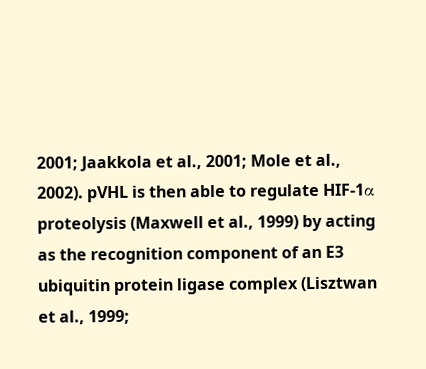2001; Jaakkola et al., 2001; Mole et al., 2002). pVHL is then able to regulate HIF-1α proteolysis (Maxwell et al., 1999) by acting as the recognition component of an E3 ubiquitin protein ligase complex (Lisztwan et al., 1999;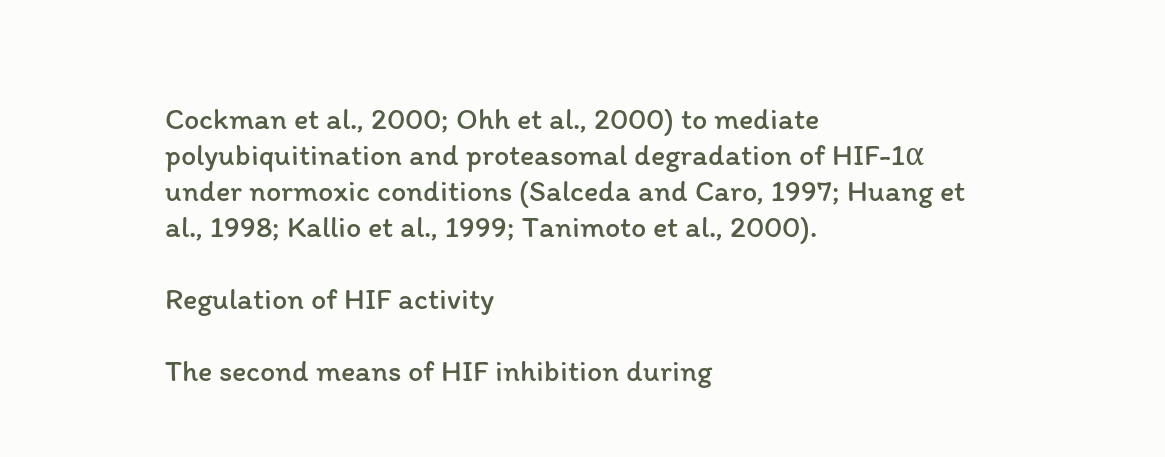Cockman et al., 2000; Ohh et al., 2000) to mediate polyubiquitination and proteasomal degradation of HIF-1α under normoxic conditions (Salceda and Caro, 1997; Huang et al., 1998; Kallio et al., 1999; Tanimoto et al., 2000).

Regulation of HIF activity

The second means of HIF inhibition during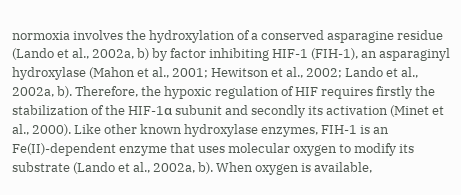normoxia involves the hydroxylation of a conserved asparagine residue (Lando et al., 2002a, b) by factor inhibiting HIF-1 (FIH-1), an asparaginyl hydroxylase (Mahon et al., 2001; Hewitson et al., 2002; Lando et al., 2002a, b). Therefore, the hypoxic regulation of HIF requires firstly the stabilization of the HIF-1α subunit and secondly its activation (Minet et al., 2000). Like other known hydroxylase enzymes, FIH-1 is an Fe(II)-dependent enzyme that uses molecular oxygen to modify its substrate (Lando et al., 2002a, b). When oxygen is available,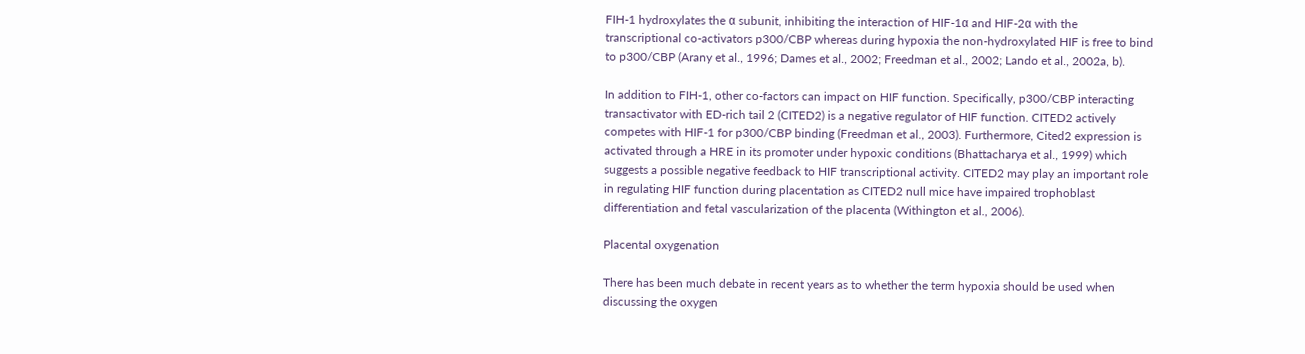FIH-1 hydroxylates the α subunit, inhibiting the interaction of HIF-1α and HIF-2α with the transcriptional co-activators p300/CBP whereas during hypoxia the non-hydroxylated HIF is free to bind to p300/CBP (Arany et al., 1996; Dames et al., 2002; Freedman et al., 2002; Lando et al., 2002a, b).

In addition to FIH-1, other co-factors can impact on HIF function. Specifically, p300/CBP interacting transactivator with ED-rich tail 2 (CITED2) is a negative regulator of HIF function. CITED2 actively competes with HIF-1 for p300/CBP binding (Freedman et al., 2003). Furthermore, Cited2 expression is activated through a HRE in its promoter under hypoxic conditions (Bhattacharya et al., 1999) which suggests a possible negative feedback to HIF transcriptional activity. CITED2 may play an important role in regulating HIF function during placentation as CITED2 null mice have impaired trophoblast differentiation and fetal vascularization of the placenta (Withington et al., 2006).

Placental oxygenation

There has been much debate in recent years as to whether the term hypoxia should be used when discussing the oxygen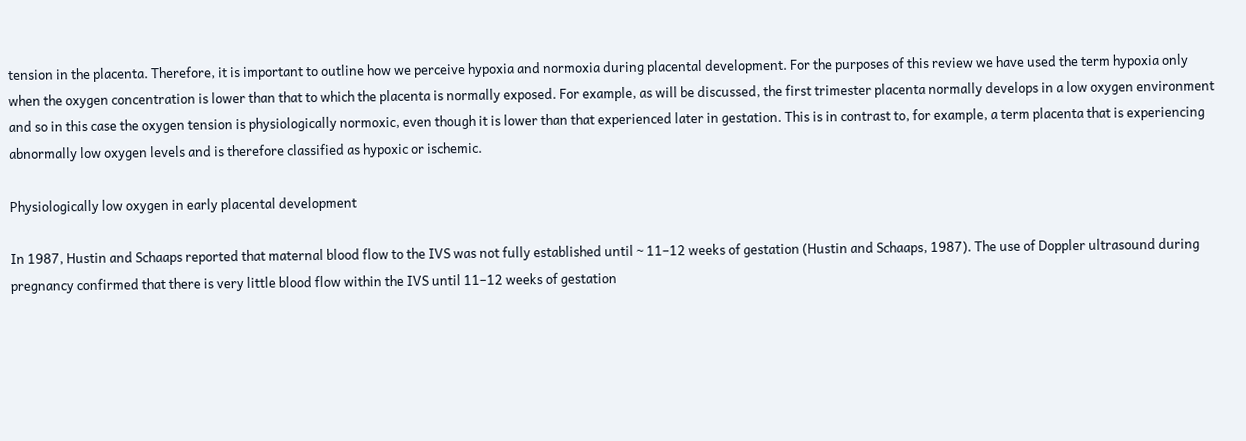tension in the placenta. Therefore, it is important to outline how we perceive hypoxia and normoxia during placental development. For the purposes of this review we have used the term hypoxia only when the oxygen concentration is lower than that to which the placenta is normally exposed. For example, as will be discussed, the first trimester placenta normally develops in a low oxygen environment and so in this case the oxygen tension is physiologically normoxic, even though it is lower than that experienced later in gestation. This is in contrast to, for example, a term placenta that is experiencing abnormally low oxygen levels and is therefore classified as hypoxic or ischemic.

Physiologically low oxygen in early placental development

In 1987, Hustin and Schaaps reported that maternal blood flow to the IVS was not fully established until ~ 11–12 weeks of gestation (Hustin and Schaaps, 1987). The use of Doppler ultrasound during pregnancy confirmed that there is very little blood flow within the IVS until 11–12 weeks of gestation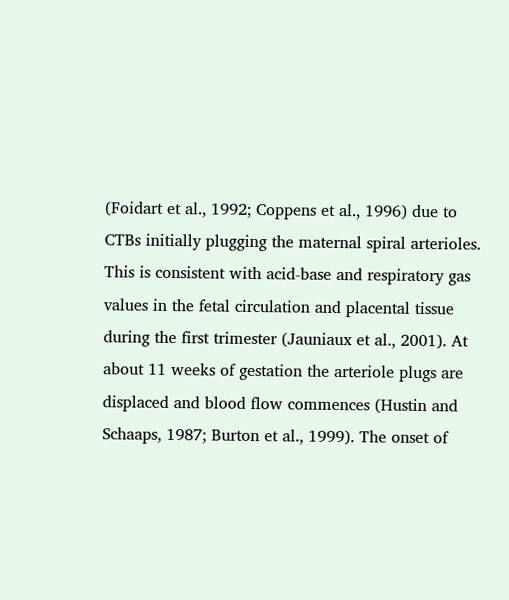(Foidart et al., 1992; Coppens et al., 1996) due to CTBs initially plugging the maternal spiral arterioles. This is consistent with acid-base and respiratory gas values in the fetal circulation and placental tissue during the first trimester (Jauniaux et al., 2001). At about 11 weeks of gestation the arteriole plugs are displaced and blood flow commences (Hustin and Schaaps, 1987; Burton et al., 1999). The onset of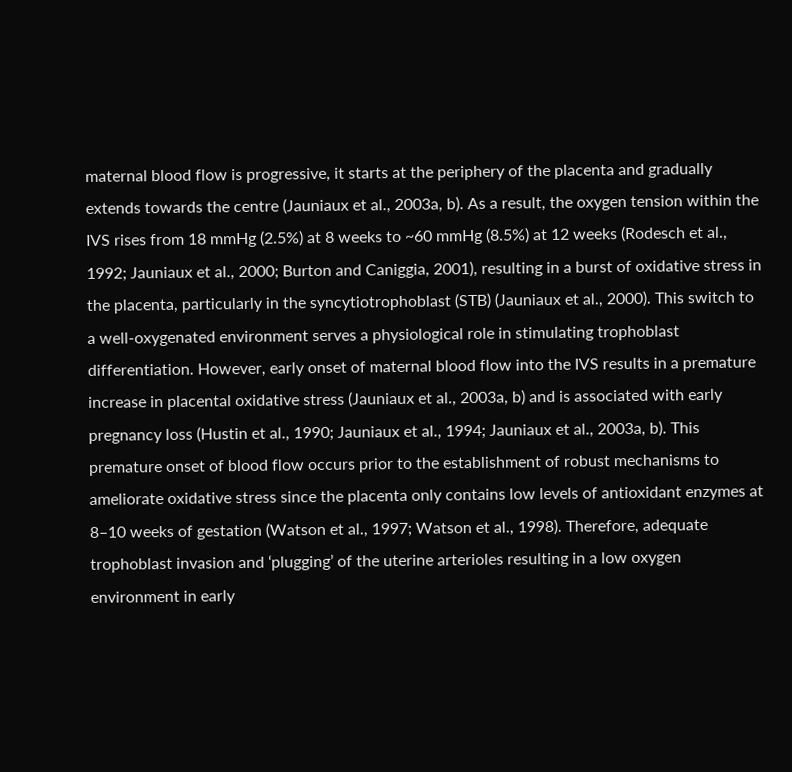maternal blood flow is progressive, it starts at the periphery of the placenta and gradually extends towards the centre (Jauniaux et al., 2003a, b). As a result, the oxygen tension within the IVS rises from 18 mmHg (2.5%) at 8 weeks to ~60 mmHg (8.5%) at 12 weeks (Rodesch et al., 1992; Jauniaux et al., 2000; Burton and Caniggia, 2001), resulting in a burst of oxidative stress in the placenta, particularly in the syncytiotrophoblast (STB) (Jauniaux et al., 2000). This switch to a well-oxygenated environment serves a physiological role in stimulating trophoblast differentiation. However, early onset of maternal blood flow into the IVS results in a premature increase in placental oxidative stress (Jauniaux et al., 2003a, b) and is associated with early pregnancy loss (Hustin et al., 1990; Jauniaux et al., 1994; Jauniaux et al., 2003a, b). This premature onset of blood flow occurs prior to the establishment of robust mechanisms to ameliorate oxidative stress since the placenta only contains low levels of antioxidant enzymes at 8–10 weeks of gestation (Watson et al., 1997; Watson et al., 1998). Therefore, adequate trophoblast invasion and ‘plugging’ of the uterine arterioles resulting in a low oxygen environment in early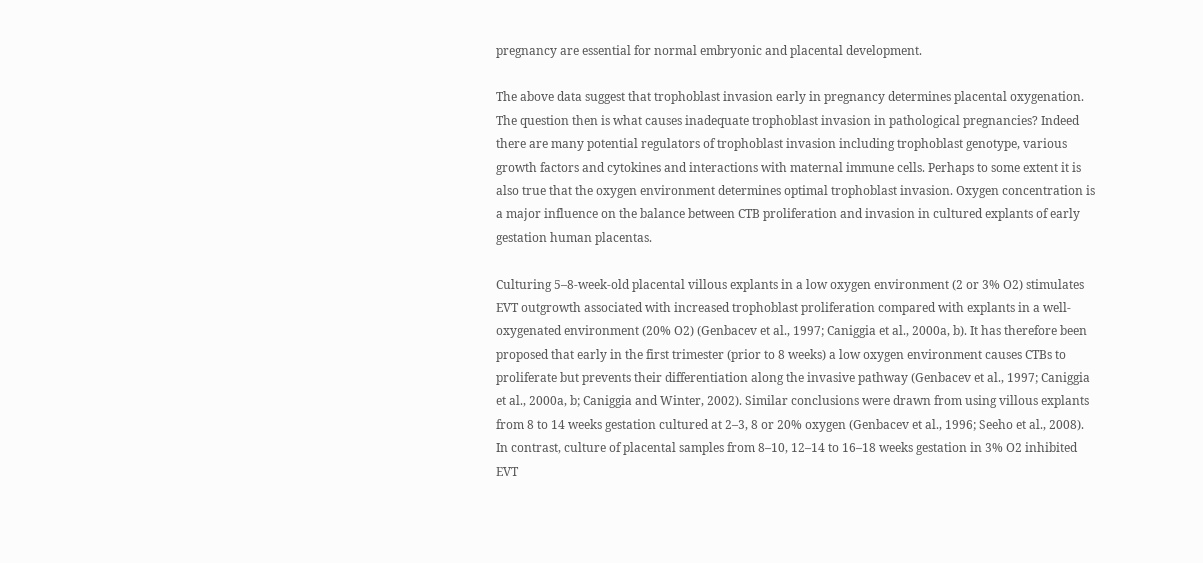pregnancy are essential for normal embryonic and placental development.

The above data suggest that trophoblast invasion early in pregnancy determines placental oxygenation. The question then is what causes inadequate trophoblast invasion in pathological pregnancies? Indeed there are many potential regulators of trophoblast invasion including trophoblast genotype, various growth factors and cytokines and interactions with maternal immune cells. Perhaps to some extent it is also true that the oxygen environment determines optimal trophoblast invasion. Oxygen concentration is a major influence on the balance between CTB proliferation and invasion in cultured explants of early gestation human placentas.

Culturing 5–8-week-old placental villous explants in a low oxygen environment (2 or 3% O2) stimulates EVT outgrowth associated with increased trophoblast proliferation compared with explants in a well-oxygenated environment (20% O2) (Genbacev et al., 1997; Caniggia et al., 2000a, b). It has therefore been proposed that early in the first trimester (prior to 8 weeks) a low oxygen environment causes CTBs to proliferate but prevents their differentiation along the invasive pathway (Genbacev et al., 1997; Caniggia et al., 2000a, b; Caniggia and Winter, 2002). Similar conclusions were drawn from using villous explants from 8 to 14 weeks gestation cultured at 2–3, 8 or 20% oxygen (Genbacev et al., 1996; Seeho et al., 2008). In contrast, culture of placental samples from 8–10, 12–14 to 16–18 weeks gestation in 3% O2 inhibited EVT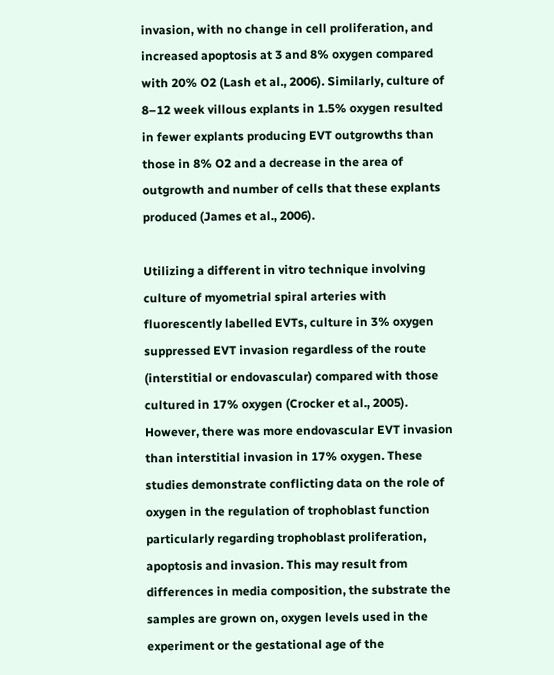invasion, with no change in cell proliferation, and increased apoptosis at 3 and 8% oxygen compared with 20% O2 (Lash et al., 2006). Similarly, culture of 8–12 week villous explants in 1.5% oxygen resulted in fewer explants producing EVT outgrowths than those in 8% O2 and a decrease in the area of outgrowth and number of cells that these explants produced (James et al., 2006).

Utilizing a different in vitro technique involving culture of myometrial spiral arteries with fluorescently labelled EVTs, culture in 3% oxygen suppressed EVT invasion regardless of the route (interstitial or endovascular) compared with those cultured in 17% oxygen (Crocker et al., 2005). However, there was more endovascular EVT invasion than interstitial invasion in 17% oxygen. These studies demonstrate conflicting data on the role of oxygen in the regulation of trophoblast function particularly regarding trophoblast proliferation, apoptosis and invasion. This may result from differences in media composition, the substrate the samples are grown on, oxygen levels used in the experiment or the gestational age of the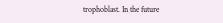trophoblast. In the future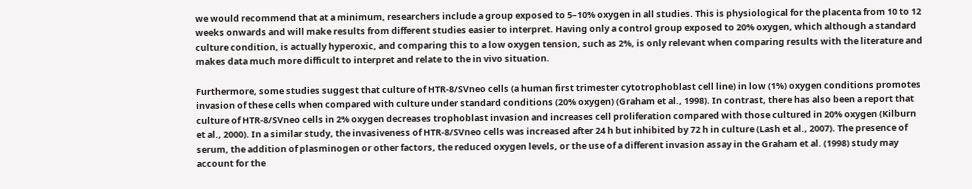we would recommend that at a minimum, researchers include a group exposed to 5–10% oxygen in all studies. This is physiological for the placenta from 10 to 12 weeks onwards and will make results from different studies easier to interpret. Having only a control group exposed to 20% oxygen, which although a standard culture condition, is actually hyperoxic, and comparing this to a low oxygen tension, such as 2%, is only relevant when comparing results with the literature and makes data much more difficult to interpret and relate to the in vivo situation.

Furthermore, some studies suggest that culture of HTR-8/SVneo cells (a human first trimester cytotrophoblast cell line) in low (1%) oxygen conditions promotes invasion of these cells when compared with culture under standard conditions (20% oxygen) (Graham et al., 1998). In contrast, there has also been a report that culture of HTR-8/SVneo cells in 2% oxygen decreases trophoblast invasion and increases cell proliferation compared with those cultured in 20% oxygen (Kilburn et al., 2000). In a similar study, the invasiveness of HTR-8/SVneo cells was increased after 24 h but inhibited by 72 h in culture (Lash et al., 2007). The presence of serum, the addition of plasminogen or other factors, the reduced oxygen levels, or the use of a different invasion assay in the Graham et al. (1998) study may account for the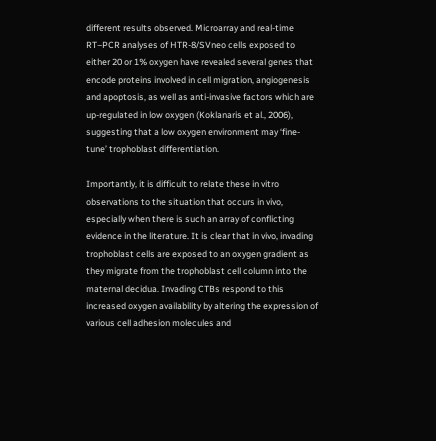different results observed. Microarray and real-time RT–PCR analyses of HTR-8/SVneo cells exposed to either 20 or 1% oxygen have revealed several genes that encode proteins involved in cell migration, angiogenesis and apoptosis, as well as anti-invasive factors which are up-regulated in low oxygen (Koklanaris et al., 2006), suggesting that a low oxygen environment may ‘fine-tune’ trophoblast differentiation.

Importantly, it is difficult to relate these in vitro observations to the situation that occurs in vivo, especially when there is such an array of conflicting evidence in the literature. It is clear that in vivo, invading trophoblast cells are exposed to an oxygen gradient as they migrate from the trophoblast cell column into the maternal decidua. Invading CTBs respond to this increased oxygen availability by altering the expression of various cell adhesion molecules and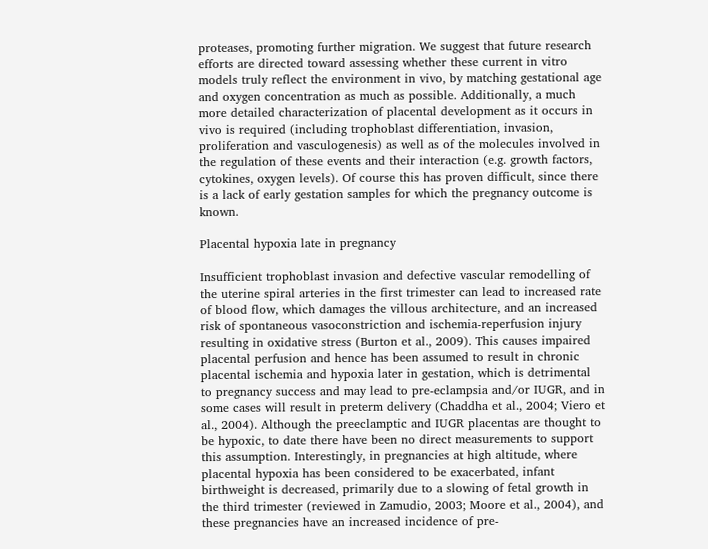proteases, promoting further migration. We suggest that future research efforts are directed toward assessing whether these current in vitro models truly reflect the environment in vivo, by matching gestational age and oxygen concentration as much as possible. Additionally, a much more detailed characterization of placental development as it occurs in vivo is required (including trophoblast differentiation, invasion, proliferation and vasculogenesis) as well as of the molecules involved in the regulation of these events and their interaction (e.g. growth factors, cytokines, oxygen levels). Of course this has proven difficult, since there is a lack of early gestation samples for which the pregnancy outcome is known.

Placental hypoxia late in pregnancy

Insufficient trophoblast invasion and defective vascular remodelling of the uterine spiral arteries in the first trimester can lead to increased rate of blood flow, which damages the villous architecture, and an increased risk of spontaneous vasoconstriction and ischemia-reperfusion injury resulting in oxidative stress (Burton et al., 2009). This causes impaired placental perfusion and hence has been assumed to result in chronic placental ischemia and hypoxia later in gestation, which is detrimental to pregnancy success and may lead to pre-eclampsia and/or IUGR, and in some cases will result in preterm delivery (Chaddha et al., 2004; Viero et al., 2004). Although the preeclamptic and IUGR placentas are thought to be hypoxic, to date there have been no direct measurements to support this assumption. Interestingly, in pregnancies at high altitude, where placental hypoxia has been considered to be exacerbated, infant birthweight is decreased, primarily due to a slowing of fetal growth in the third trimester (reviewed in Zamudio, 2003; Moore et al., 2004), and these pregnancies have an increased incidence of pre-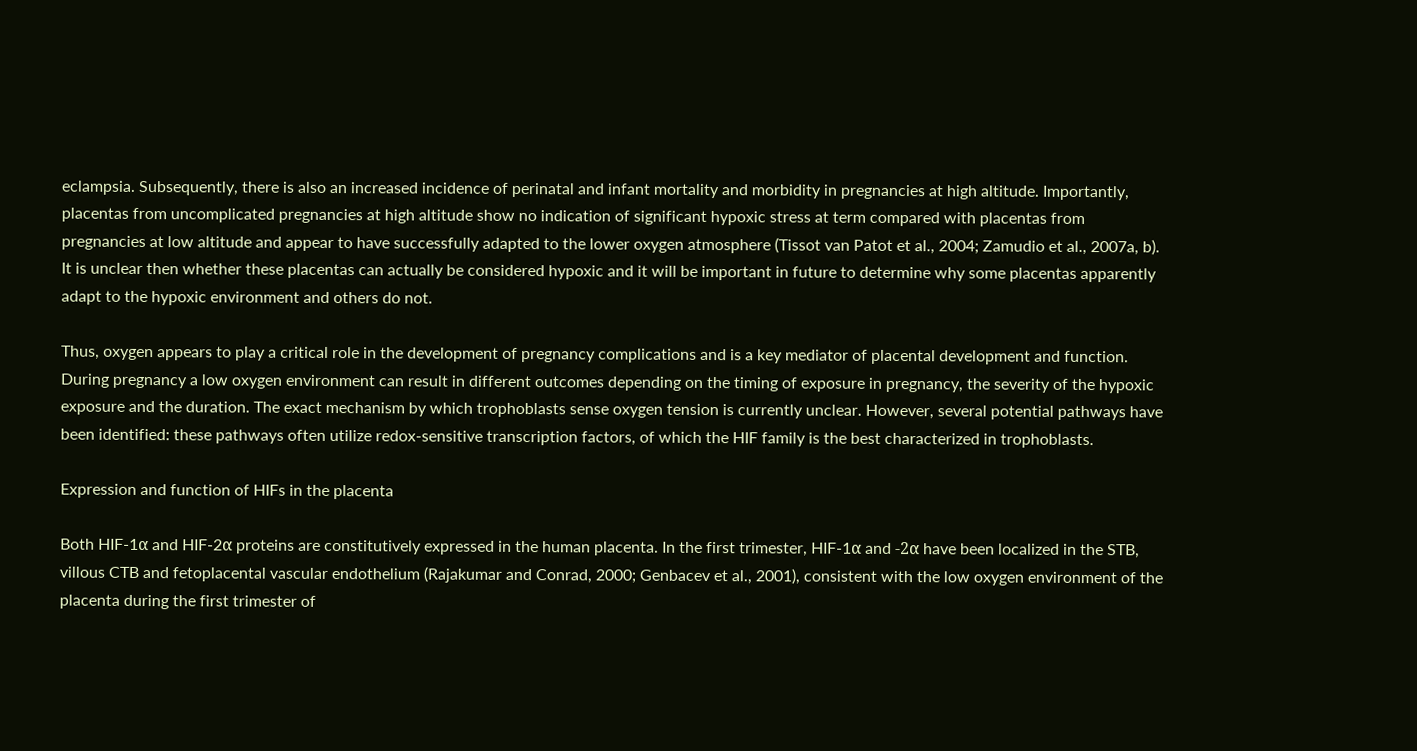eclampsia. Subsequently, there is also an increased incidence of perinatal and infant mortality and morbidity in pregnancies at high altitude. Importantly, placentas from uncomplicated pregnancies at high altitude show no indication of significant hypoxic stress at term compared with placentas from pregnancies at low altitude and appear to have successfully adapted to the lower oxygen atmosphere (Tissot van Patot et al., 2004; Zamudio et al., 2007a, b). It is unclear then whether these placentas can actually be considered hypoxic and it will be important in future to determine why some placentas apparently adapt to the hypoxic environment and others do not.

Thus, oxygen appears to play a critical role in the development of pregnancy complications and is a key mediator of placental development and function. During pregnancy a low oxygen environment can result in different outcomes depending on the timing of exposure in pregnancy, the severity of the hypoxic exposure and the duration. The exact mechanism by which trophoblasts sense oxygen tension is currently unclear. However, several potential pathways have been identified: these pathways often utilize redox-sensitive transcription factors, of which the HIF family is the best characterized in trophoblasts.

Expression and function of HIFs in the placenta

Both HIF-1α and HIF-2α proteins are constitutively expressed in the human placenta. In the first trimester, HIF-1α and -2α have been localized in the STB, villous CTB and fetoplacental vascular endothelium (Rajakumar and Conrad, 2000; Genbacev et al., 2001), consistent with the low oxygen environment of the placenta during the first trimester of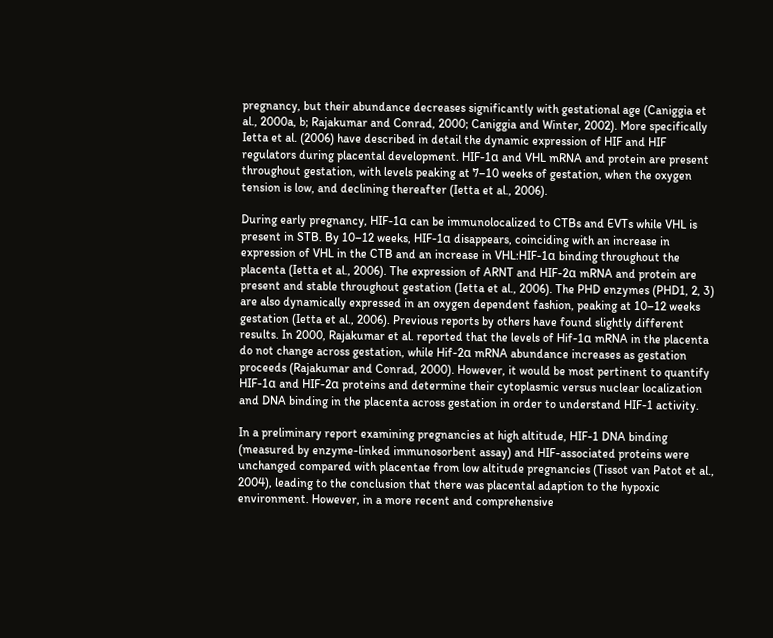pregnancy, but their abundance decreases significantly with gestational age (Caniggia et al., 2000a, b; Rajakumar and Conrad, 2000; Caniggia and Winter, 2002). More specifically Ietta et al. (2006) have described in detail the dynamic expression of HIF and HIF regulators during placental development. HIF-1α and VHL mRNA and protein are present throughout gestation, with levels peaking at 7–10 weeks of gestation, when the oxygen tension is low, and declining thereafter (Ietta et al., 2006).

During early pregnancy, HIF-1α can be immunolocalized to CTBs and EVTs while VHL is present in STB. By 10–12 weeks, HIF-1α disappears, coinciding with an increase in expression of VHL in the CTB and an increase in VHL:HIF-1α binding throughout the placenta (Ietta et al., 2006). The expression of ARNT and HIF-2α mRNA and protein are present and stable throughout gestation (Ietta et al., 2006). The PHD enzymes (PHD1, 2, 3) are also dynamically expressed in an oxygen dependent fashion, peaking at 10–12 weeks gestation (Ietta et al., 2006). Previous reports by others have found slightly different results. In 2000, Rajakumar et al. reported that the levels of Hif-1α mRNA in the placenta do not change across gestation, while Hif-2α mRNA abundance increases as gestation proceeds (Rajakumar and Conrad, 2000). However, it would be most pertinent to quantify HIF-1α and HIF-2α proteins and determine their cytoplasmic versus nuclear localization and DNA binding in the placenta across gestation in order to understand HIF-1 activity.

In a preliminary report examining pregnancies at high altitude, HIF-1 DNA binding (measured by enzyme-linked immunosorbent assay) and HIF-associated proteins were unchanged compared with placentae from low altitude pregnancies (Tissot van Patot et al., 2004), leading to the conclusion that there was placental adaption to the hypoxic environment. However, in a more recent and comprehensive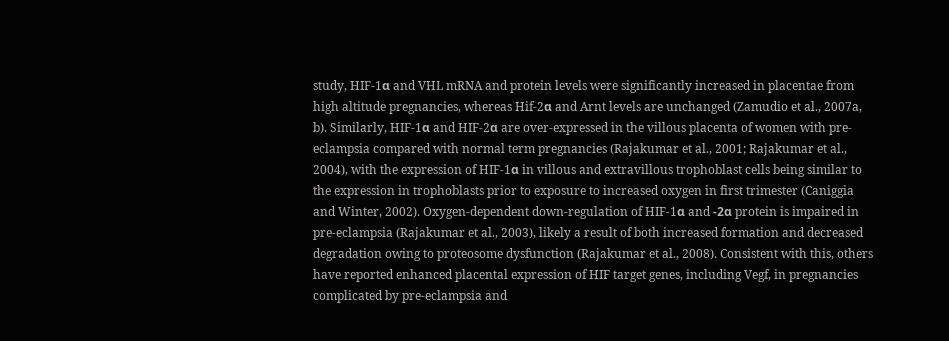study, HIF-1α and VHL mRNA and protein levels were significantly increased in placentae from high altitude pregnancies, whereas Hif-2α and Arnt levels are unchanged (Zamudio et al., 2007a, b). Similarly, HIF-1α and HIF-2α are over-expressed in the villous placenta of women with pre-eclampsia compared with normal term pregnancies (Rajakumar et al., 2001; Rajakumar et al., 2004), with the expression of HIF-1α in villous and extravillous trophoblast cells being similar to the expression in trophoblasts prior to exposure to increased oxygen in first trimester (Caniggia and Winter, 2002). Oxygen-dependent down-regulation of HIF-1α and -2α protein is impaired in pre-eclampsia (Rajakumar et al., 2003), likely a result of both increased formation and decreased degradation owing to proteosome dysfunction (Rajakumar et al., 2008). Consistent with this, others have reported enhanced placental expression of HIF target genes, including Vegf, in pregnancies complicated by pre-eclampsia and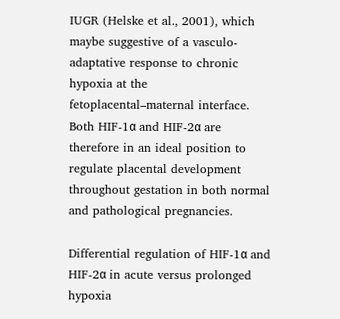IUGR (Helske et al., 2001), which maybe suggestive of a vasculo-adaptative response to chronic hypoxia at the fetoplacental–maternal interface. Both HIF-1α and HIF-2α are therefore in an ideal position to regulate placental development throughout gestation in both normal and pathological pregnancies.

Differential regulation of HIF-1α and HIF-2α in acute versus prolonged hypoxia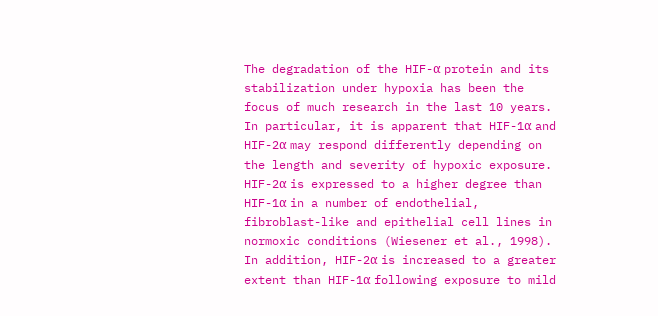The degradation of the HIF-α protein and its stabilization under hypoxia has been the focus of much research in the last 10 years. In particular, it is apparent that HIF-1α and HIF-2α may respond differently depending on the length and severity of hypoxic exposure. HIF-2α is expressed to a higher degree than HIF-1α in a number of endothelial, fibroblast-like and epithelial cell lines in normoxic conditions (Wiesener et al., 1998). In addition, HIF-2α is increased to a greater extent than HIF-1α following exposure to mild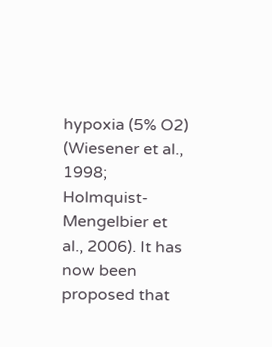hypoxia (5% O2) (Wiesener et al., 1998; Holmquist-Mengelbier et al., 2006). It has now been proposed that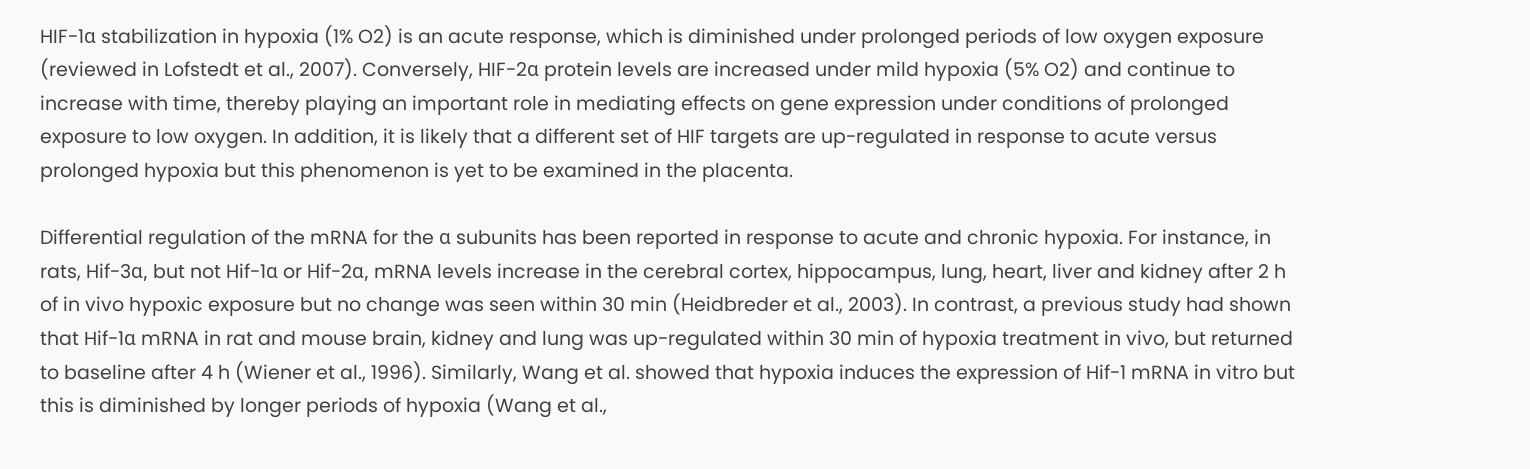HIF-1α stabilization in hypoxia (1% O2) is an acute response, which is diminished under prolonged periods of low oxygen exposure (reviewed in Lofstedt et al., 2007). Conversely, HIF-2α protein levels are increased under mild hypoxia (5% O2) and continue to increase with time, thereby playing an important role in mediating effects on gene expression under conditions of prolonged exposure to low oxygen. In addition, it is likely that a different set of HIF targets are up-regulated in response to acute versus prolonged hypoxia but this phenomenon is yet to be examined in the placenta.

Differential regulation of the mRNA for the α subunits has been reported in response to acute and chronic hypoxia. For instance, in rats, Hif-3α, but not Hif-1α or Hif-2α, mRNA levels increase in the cerebral cortex, hippocampus, lung, heart, liver and kidney after 2 h of in vivo hypoxic exposure but no change was seen within 30 min (Heidbreder et al., 2003). In contrast, a previous study had shown that Hif-1α mRNA in rat and mouse brain, kidney and lung was up-regulated within 30 min of hypoxia treatment in vivo, but returned to baseline after 4 h (Wiener et al., 1996). Similarly, Wang et al. showed that hypoxia induces the expression of Hif-1 mRNA in vitro but this is diminished by longer periods of hypoxia (Wang et al.,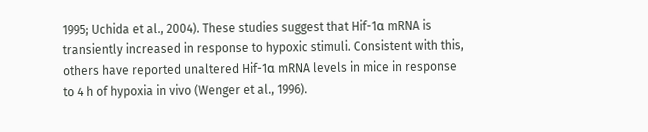1995; Uchida et al., 2004). These studies suggest that Hif-1α mRNA is transiently increased in response to hypoxic stimuli. Consistent with this, others have reported unaltered Hif-1α mRNA levels in mice in response to 4 h of hypoxia in vivo (Wenger et al., 1996).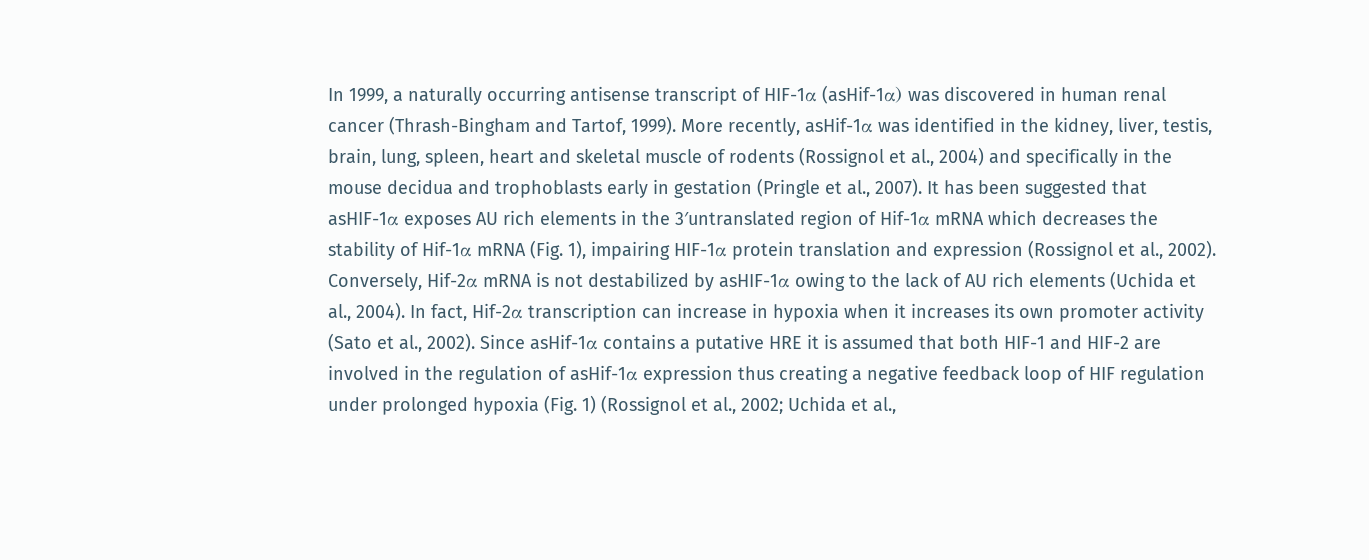In 1999, a naturally occurring antisense transcript of HIF-1α (asHif-1α) was discovered in human renal cancer (Thrash-Bingham and Tartof, 1999). More recently, asHif-1α was identified in the kidney, liver, testis, brain, lung, spleen, heart and skeletal muscle of rodents (Rossignol et al., 2004) and specifically in the mouse decidua and trophoblasts early in gestation (Pringle et al., 2007). It has been suggested that asHIF-1α exposes AU rich elements in the 3′untranslated region of Hif-1α mRNA which decreases the stability of Hif-1α mRNA (Fig. 1), impairing HIF-1α protein translation and expression (Rossignol et al., 2002). Conversely, Hif-2α mRNA is not destabilized by asHIF-1α owing to the lack of AU rich elements (Uchida et al., 2004). In fact, Hif-2α transcription can increase in hypoxia when it increases its own promoter activity (Sato et al., 2002). Since asHif-1α contains a putative HRE it is assumed that both HIF-1 and HIF-2 are involved in the regulation of asHif-1α expression thus creating a negative feedback loop of HIF regulation under prolonged hypoxia (Fig. 1) (Rossignol et al., 2002; Uchida et al.,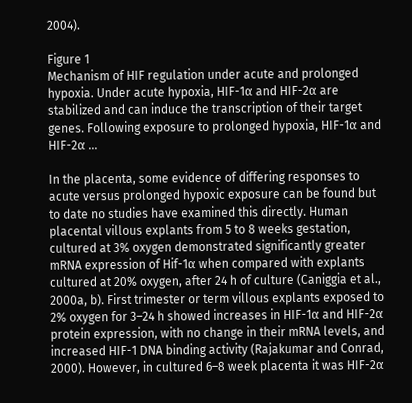2004).

Figure 1
Mechanism of HIF regulation under acute and prolonged hypoxia. Under acute hypoxia, HIF-1α and HIF-2α are stabilized and can induce the transcription of their target genes. Following exposure to prolonged hypoxia, HIF-1α and HIF-2α ...

In the placenta, some evidence of differing responses to acute versus prolonged hypoxic exposure can be found but to date no studies have examined this directly. Human placental villous explants from 5 to 8 weeks gestation, cultured at 3% oxygen demonstrated significantly greater mRNA expression of Hif-1α when compared with explants cultured at 20% oxygen, after 24 h of culture (Caniggia et al., 2000a, b). First trimester or term villous explants exposed to 2% oxygen for 3–24 h showed increases in HIF-1α and HIF-2α protein expression, with no change in their mRNA levels, and increased HIF-1 DNA binding activity (Rajakumar and Conrad, 2000). However, in cultured 6–8 week placenta it was HIF-2α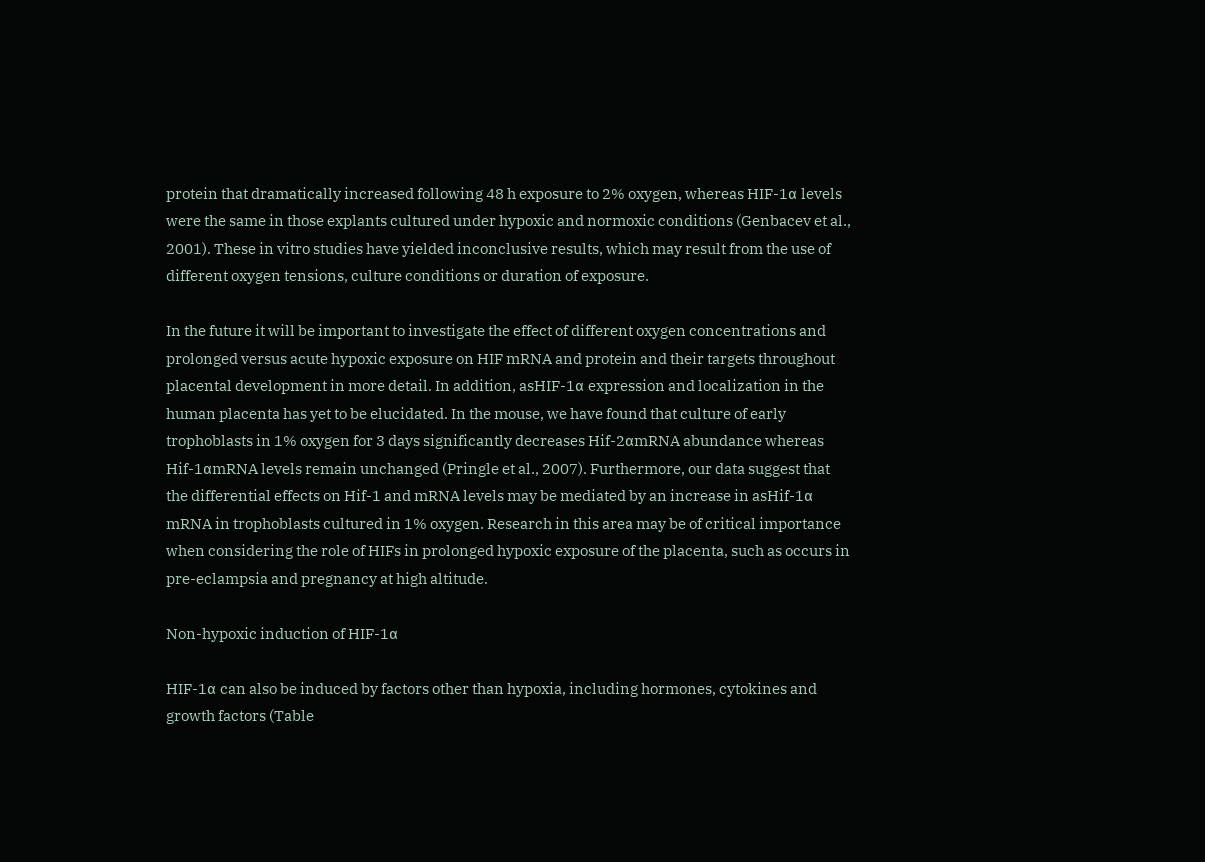protein that dramatically increased following 48 h exposure to 2% oxygen, whereas HIF-1α levels were the same in those explants cultured under hypoxic and normoxic conditions (Genbacev et al., 2001). These in vitro studies have yielded inconclusive results, which may result from the use of different oxygen tensions, culture conditions or duration of exposure.

In the future it will be important to investigate the effect of different oxygen concentrations and prolonged versus acute hypoxic exposure on HIF mRNA and protein and their targets throughout placental development in more detail. In addition, asHIF-1α expression and localization in the human placenta has yet to be elucidated. In the mouse, we have found that culture of early trophoblasts in 1% oxygen for 3 days significantly decreases Hif-2αmRNA abundance whereas Hif-1αmRNA levels remain unchanged (Pringle et al., 2007). Furthermore, our data suggest that the differential effects on Hif-1 and mRNA levels may be mediated by an increase in asHif-1α mRNA in trophoblasts cultured in 1% oxygen. Research in this area may be of critical importance when considering the role of HIFs in prolonged hypoxic exposure of the placenta, such as occurs in pre-eclampsia and pregnancy at high altitude.

Non-hypoxic induction of HIF-1α

HIF-1α can also be induced by factors other than hypoxia, including hormones, cytokines and growth factors (Table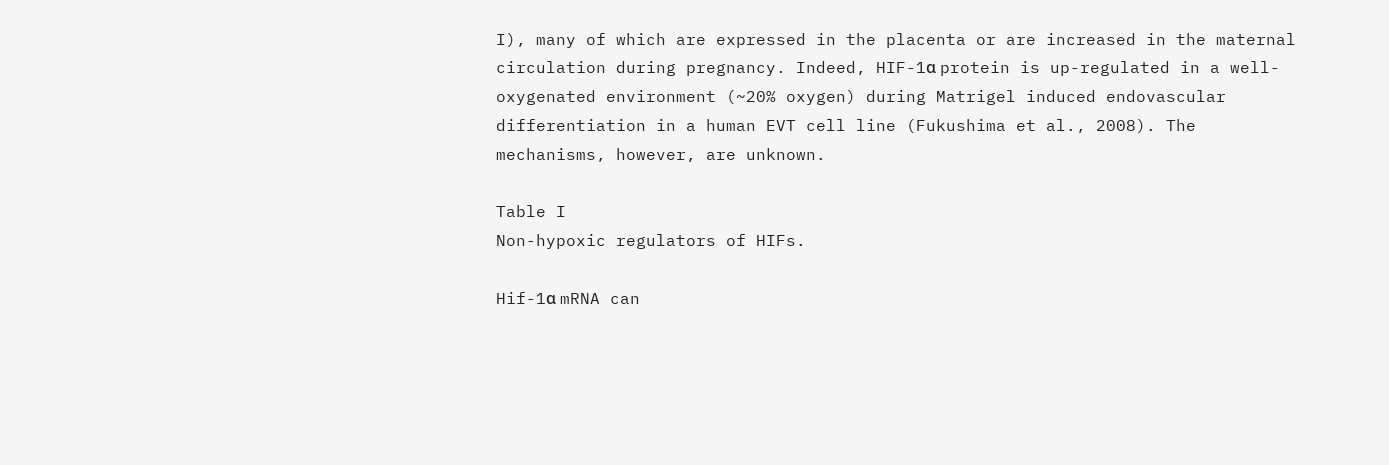I), many of which are expressed in the placenta or are increased in the maternal circulation during pregnancy. Indeed, HIF-1α protein is up-regulated in a well-oxygenated environment (~20% oxygen) during Matrigel induced endovascular differentiation in a human EVT cell line (Fukushima et al., 2008). The mechanisms, however, are unknown.

Table I
Non-hypoxic regulators of HIFs.

Hif-1α mRNA can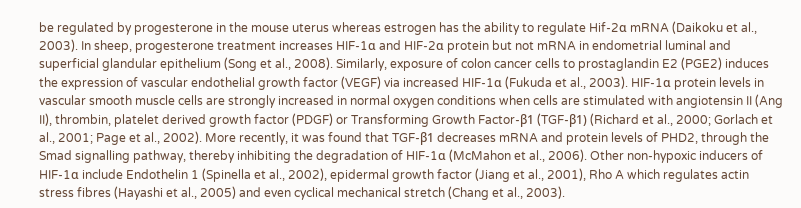be regulated by progesterone in the mouse uterus whereas estrogen has the ability to regulate Hif-2α mRNA (Daikoku et al., 2003). In sheep, progesterone treatment increases HIF-1α and HIF-2α protein but not mRNA in endometrial luminal and superficial glandular epithelium (Song et al., 2008). Similarly, exposure of colon cancer cells to prostaglandin E2 (PGE2) induces the expression of vascular endothelial growth factor (VEGF) via increased HIF-1α (Fukuda et al., 2003). HIF-1α protein levels in vascular smooth muscle cells are strongly increased in normal oxygen conditions when cells are stimulated with angiotensin II (Ang II), thrombin, platelet derived growth factor (PDGF) or Transforming Growth Factor-β1 (TGF-β1) (Richard et al., 2000; Gorlach et al., 2001; Page et al., 2002). More recently, it was found that TGF-β1 decreases mRNA and protein levels of PHD2, through the Smad signalling pathway, thereby inhibiting the degradation of HIF-1α (McMahon et al., 2006). Other non-hypoxic inducers of HIF-1α include Endothelin 1 (Spinella et al., 2002), epidermal growth factor (Jiang et al., 2001), Rho A which regulates actin stress fibres (Hayashi et al., 2005) and even cyclical mechanical stretch (Chang et al., 2003).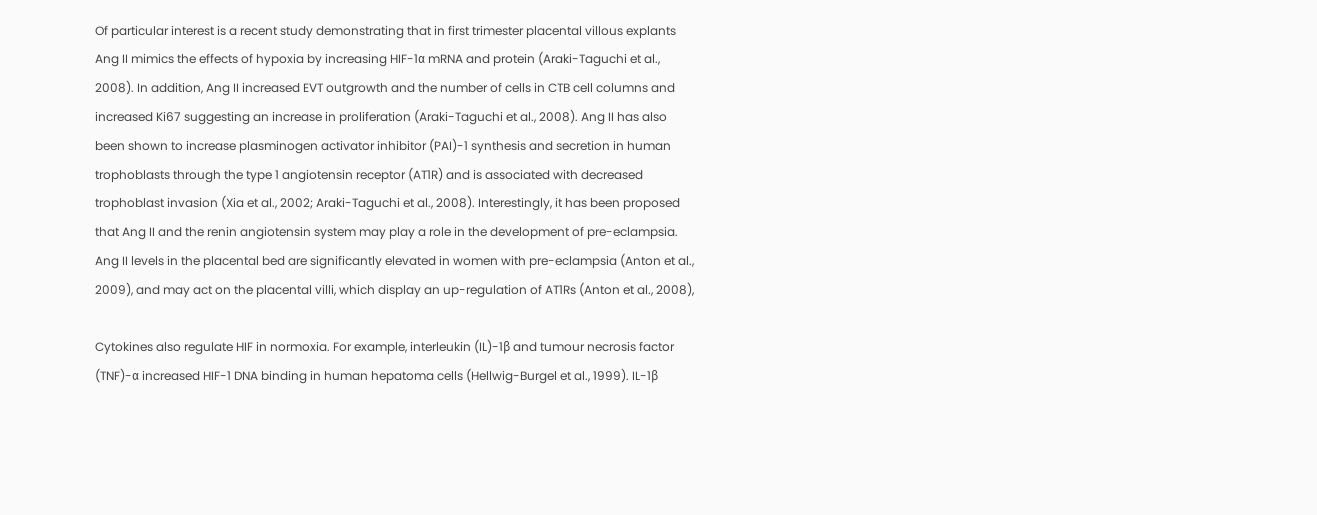Of particular interest is a recent study demonstrating that in first trimester placental villous explants Ang II mimics the effects of hypoxia by increasing HIF-1α mRNA and protein (Araki-Taguchi et al., 2008). In addition, Ang II increased EVT outgrowth and the number of cells in CTB cell columns and increased Ki67 suggesting an increase in proliferation (Araki-Taguchi et al., 2008). Ang II has also been shown to increase plasminogen activator inhibitor (PAI)-1 synthesis and secretion in human trophoblasts through the type 1 angiotensin receptor (AT1R) and is associated with decreased trophoblast invasion (Xia et al., 2002; Araki-Taguchi et al., 2008). Interestingly, it has been proposed that Ang II and the renin angiotensin system may play a role in the development of pre-eclampsia. Ang II levels in the placental bed are significantly elevated in women with pre-eclampsia (Anton et al., 2009), and may act on the placental villi, which display an up-regulation of AT1Rs (Anton et al., 2008),

Cytokines also regulate HIF in normoxia. For example, interleukin (IL)-1β and tumour necrosis factor (TNF)-α increased HIF-1 DNA binding in human hepatoma cells (Hellwig-Burgel et al., 1999). IL-1β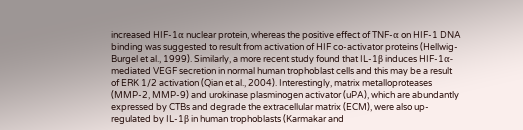increased HIF-1α nuclear protein, whereas the positive effect of TNF-α on HIF-1 DNA binding was suggested to result from activation of HIF co-activator proteins (Hellwig-Burgel et al., 1999). Similarly, a more recent study found that IL-1β induces HIF-1α-mediated VEGF secretion in normal human trophoblast cells and this may be a result of ERK 1/2 activation (Qian et al., 2004). Interestingly, matrix metalloproteases (MMP-2, MMP-9) and urokinase plasminogen activator (uPA), which are abundantly expressed by CTBs and degrade the extracellular matrix (ECM), were also up-regulated by IL-1β in human trophoblasts (Karmakar and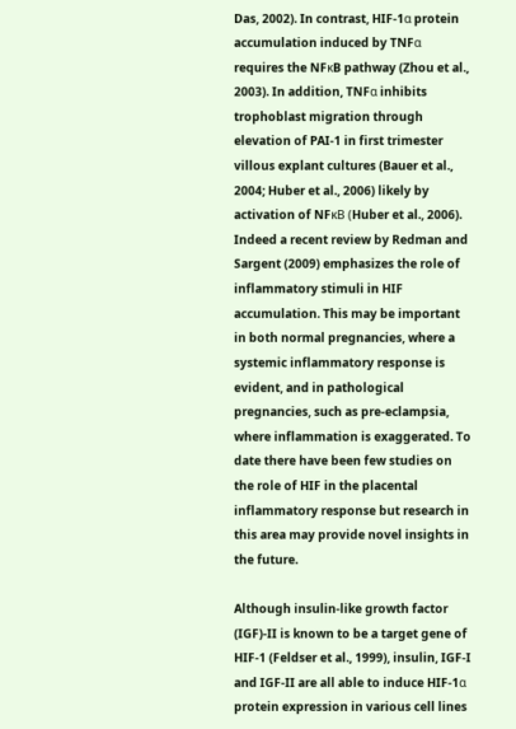Das, 2002). In contrast, HIF-1α protein accumulation induced by TNFα requires the NFκB pathway (Zhou et al., 2003). In addition, TNFα inhibits trophoblast migration through elevation of PAI-1 in first trimester villous explant cultures (Bauer et al., 2004; Huber et al., 2006) likely by activation of NFκB (Huber et al., 2006). Indeed a recent review by Redman and Sargent (2009) emphasizes the role of inflammatory stimuli in HIF accumulation. This may be important in both normal pregnancies, where a systemic inflammatory response is evident, and in pathological pregnancies, such as pre-eclampsia, where inflammation is exaggerated. To date there have been few studies on the role of HIF in the placental inflammatory response but research in this area may provide novel insights in the future.

Although insulin-like growth factor (IGF)-II is known to be a target gene of HIF-1 (Feldser et al., 1999), insulin, IGF-I and IGF-II are all able to induce HIF-1α protein expression in various cell lines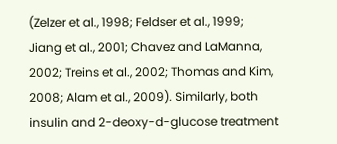(Zelzer et al., 1998; Feldser et al., 1999; Jiang et al., 2001; Chavez and LaManna, 2002; Treins et al., 2002; Thomas and Kim, 2008; Alam et al., 2009). Similarly, both insulin and 2-deoxy-d-glucose treatment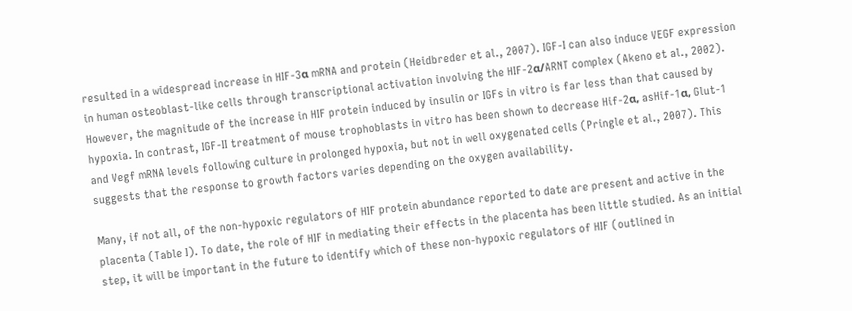resulted in a widespread increase in HIF-3α mRNA and protein (Heidbreder et al., 2007). IGF-I can also induce VEGF expression in human osteoblast-like cells through transcriptional activation involving the HIF-2α/ARNT complex (Akeno et al., 2002). However, the magnitude of the increase in HIF protein induced by insulin or IGFs in vitro is far less than that caused by hypoxia. In contrast, IGF-II treatment of mouse trophoblasts in vitro has been shown to decrease Hif-2α, asHif-1α, Glut-1 and Vegf mRNA levels following culture in prolonged hypoxia, but not in well oxygenated cells (Pringle et al., 2007). This suggests that the response to growth factors varies depending on the oxygen availability.

Many, if not all, of the non-hypoxic regulators of HIF protein abundance reported to date are present and active in the placenta (Table I). To date, the role of HIF in mediating their effects in the placenta has been little studied. As an initial step, it will be important in the future to identify which of these non-hypoxic regulators of HIF (outlined in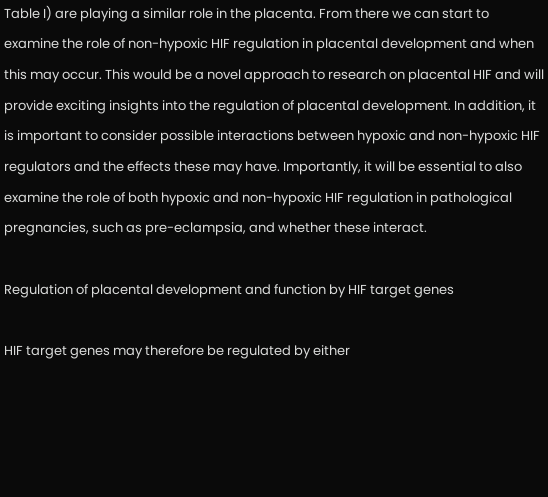Table I) are playing a similar role in the placenta. From there we can start to examine the role of non-hypoxic HIF regulation in placental development and when this may occur. This would be a novel approach to research on placental HIF and will provide exciting insights into the regulation of placental development. In addition, it is important to consider possible interactions between hypoxic and non-hypoxic HIF regulators and the effects these may have. Importantly, it will be essential to also examine the role of both hypoxic and non-hypoxic HIF regulation in pathological pregnancies, such as pre-eclampsia, and whether these interact.

Regulation of placental development and function by HIF target genes

HIF target genes may therefore be regulated by either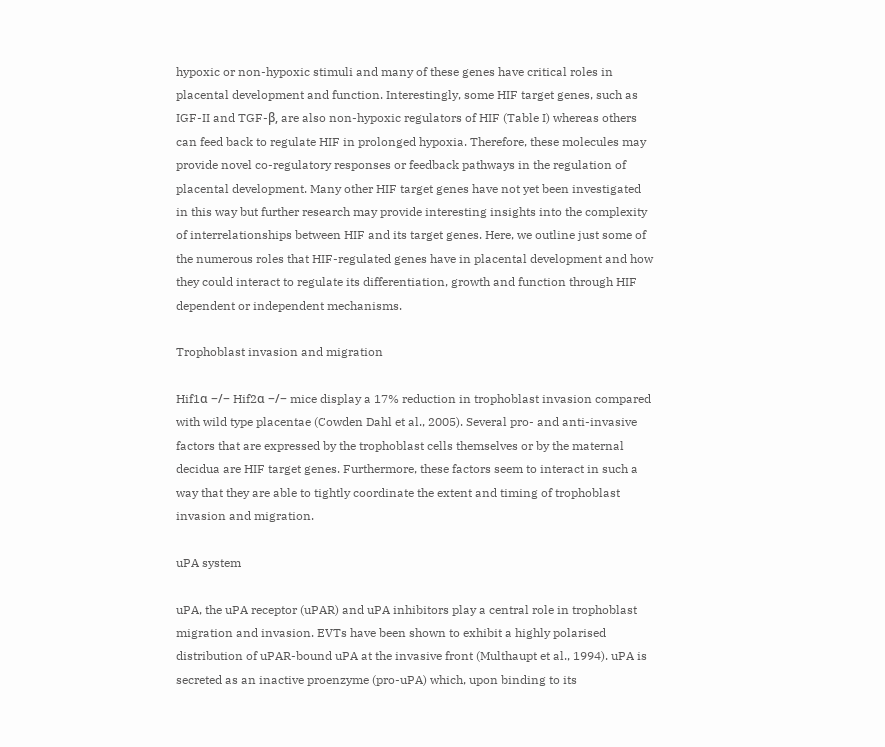hypoxic or non-hypoxic stimuli and many of these genes have critical roles in placental development and function. Interestingly, some HIF target genes, such as IGF-II and TGF-β, are also non-hypoxic regulators of HIF (Table I) whereas others can feed back to regulate HIF in prolonged hypoxia. Therefore, these molecules may provide novel co-regulatory responses or feedback pathways in the regulation of placental development. Many other HIF target genes have not yet been investigated in this way but further research may provide interesting insights into the complexity of interrelationships between HIF and its target genes. Here, we outline just some of the numerous roles that HIF-regulated genes have in placental development and how they could interact to regulate its differentiation, growth and function through HIF dependent or independent mechanisms.

Trophoblast invasion and migration

Hif1α −/− Hif2α −/− mice display a 17% reduction in trophoblast invasion compared with wild type placentae (Cowden Dahl et al., 2005). Several pro- and anti-invasive factors that are expressed by the trophoblast cells themselves or by the maternal decidua are HIF target genes. Furthermore, these factors seem to interact in such a way that they are able to tightly coordinate the extent and timing of trophoblast invasion and migration.

uPA system

uPA, the uPA receptor (uPAR) and uPA inhibitors play a central role in trophoblast migration and invasion. EVTs have been shown to exhibit a highly polarised distribution of uPAR-bound uPA at the invasive front (Multhaupt et al., 1994). uPA is secreted as an inactive proenzyme (pro-uPA) which, upon binding to its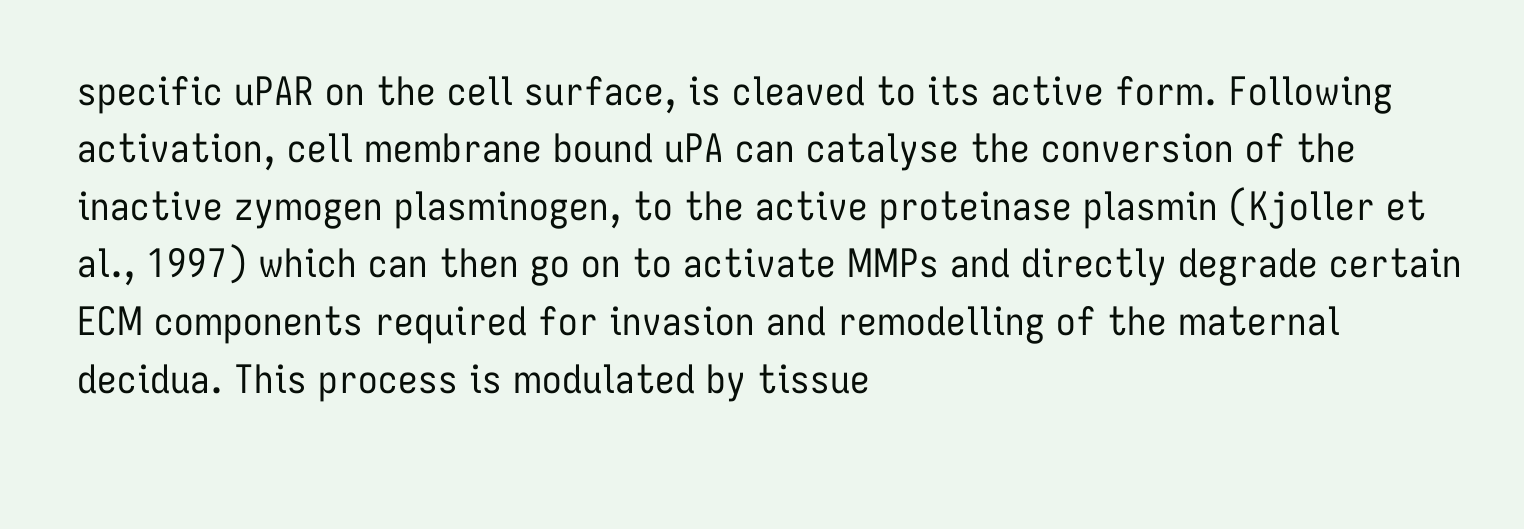specific uPAR on the cell surface, is cleaved to its active form. Following activation, cell membrane bound uPA can catalyse the conversion of the inactive zymogen plasminogen, to the active proteinase plasmin (Kjoller et al., 1997) which can then go on to activate MMPs and directly degrade certain ECM components required for invasion and remodelling of the maternal decidua. This process is modulated by tissue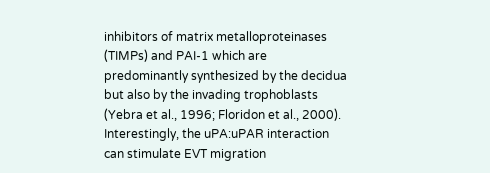inhibitors of matrix metalloproteinases (TIMPs) and PAI-1 which are predominantly synthesized by the decidua but also by the invading trophoblasts (Yebra et al., 1996; Floridon et al., 2000). Interestingly, the uPA:uPAR interaction can stimulate EVT migration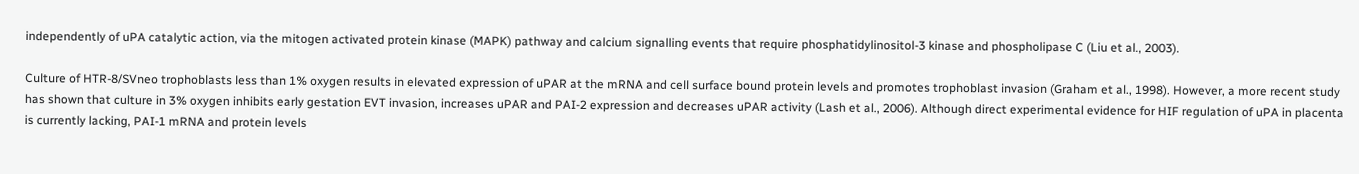independently of uPA catalytic action, via the mitogen activated protein kinase (MAPK) pathway and calcium signalling events that require phosphatidylinositol-3 kinase and phospholipase C (Liu et al., 2003).

Culture of HTR-8/SVneo trophoblasts less than 1% oxygen results in elevated expression of uPAR at the mRNA and cell surface bound protein levels and promotes trophoblast invasion (Graham et al., 1998). However, a more recent study has shown that culture in 3% oxygen inhibits early gestation EVT invasion, increases uPAR and PAI-2 expression and decreases uPAR activity (Lash et al., 2006). Although direct experimental evidence for HIF regulation of uPA in placenta is currently lacking, PAI-1 mRNA and protein levels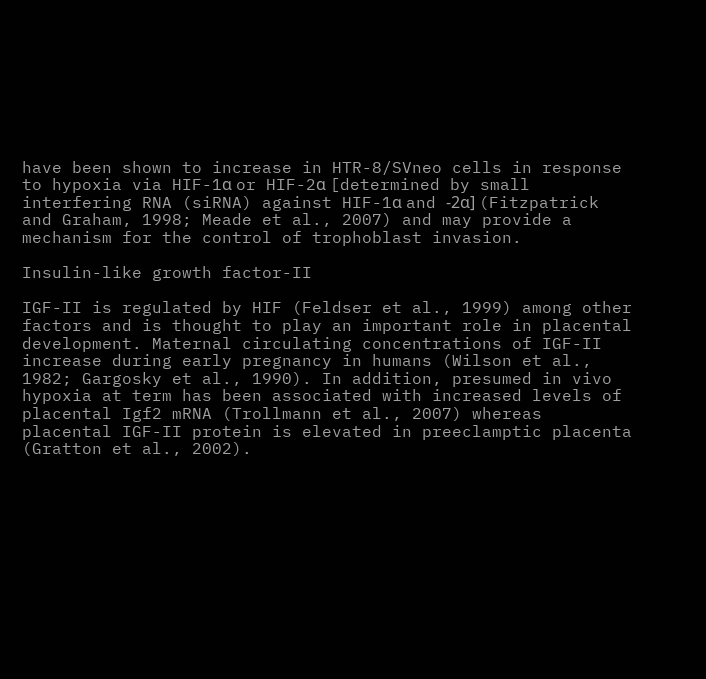have been shown to increase in HTR-8/SVneo cells in response to hypoxia via HIF-1α or HIF-2α [determined by small interfering RNA (siRNA) against HIF-1α and -2α] (Fitzpatrick and Graham, 1998; Meade et al., 2007) and may provide a mechanism for the control of trophoblast invasion.

Insulin-like growth factor-II

IGF-II is regulated by HIF (Feldser et al., 1999) among other factors and is thought to play an important role in placental development. Maternal circulating concentrations of IGF-II increase during early pregnancy in humans (Wilson et al., 1982; Gargosky et al., 1990). In addition, presumed in vivo hypoxia at term has been associated with increased levels of placental Igf2 mRNA (Trollmann et al., 2007) whereas placental IGF-II protein is elevated in preeclamptic placenta (Gratton et al., 2002).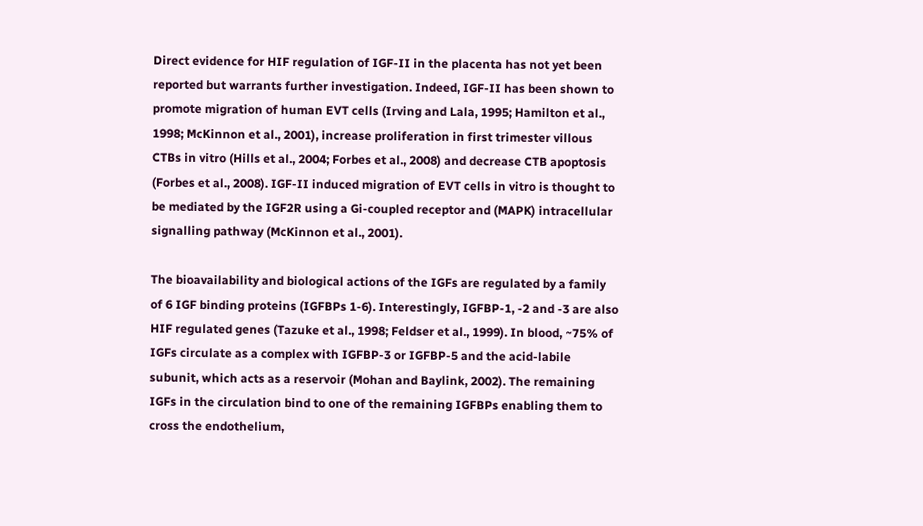Direct evidence for HIF regulation of IGF-II in the placenta has not yet been reported but warrants further investigation. Indeed, IGF-II has been shown to promote migration of human EVT cells (Irving and Lala, 1995; Hamilton et al., 1998; McKinnon et al., 2001), increase proliferation in first trimester villous CTBs in vitro (Hills et al., 2004; Forbes et al., 2008) and decrease CTB apoptosis (Forbes et al., 2008). IGF-II induced migration of EVT cells in vitro is thought to be mediated by the IGF2R using a Gi-coupled receptor and (MAPK) intracellular signalling pathway (McKinnon et al., 2001).

The bioavailability and biological actions of the IGFs are regulated by a family of 6 IGF binding proteins (IGFBPs 1-6). Interestingly, IGFBP-1, -2 and -3 are also HIF regulated genes (Tazuke et al., 1998; Feldser et al., 1999). In blood, ~75% of IGFs circulate as a complex with IGFBP-3 or IGFBP-5 and the acid-labile subunit, which acts as a reservoir (Mohan and Baylink, 2002). The remaining IGFs in the circulation bind to one of the remaining IGFBPs enabling them to cross the endothelium,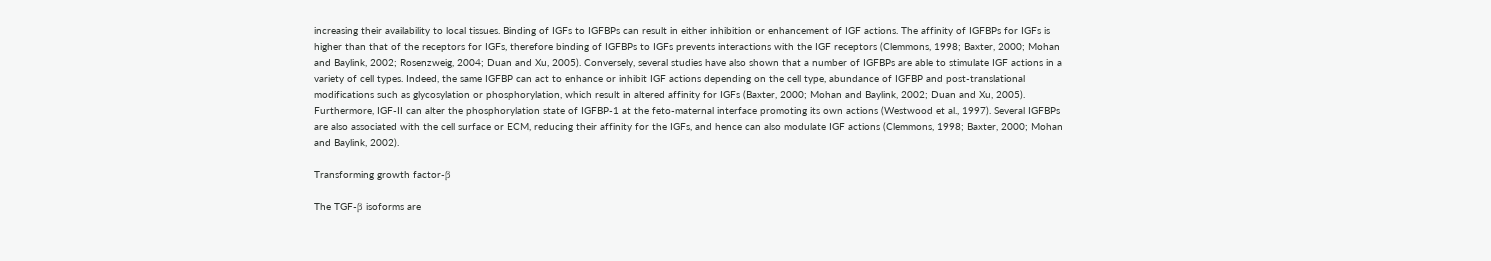increasing their availability to local tissues. Binding of IGFs to IGFBPs can result in either inhibition or enhancement of IGF actions. The affinity of IGFBPs for IGFs is higher than that of the receptors for IGFs, therefore binding of IGFBPs to IGFs prevents interactions with the IGF receptors (Clemmons, 1998; Baxter, 2000; Mohan and Baylink, 2002; Rosenzweig, 2004; Duan and Xu, 2005). Conversely, several studies have also shown that a number of IGFBPs are able to stimulate IGF actions in a variety of cell types. Indeed, the same IGFBP can act to enhance or inhibit IGF actions depending on the cell type, abundance of IGFBP and post-translational modifications such as glycosylation or phosphorylation, which result in altered affinity for IGFs (Baxter, 2000; Mohan and Baylink, 2002; Duan and Xu, 2005). Furthermore, IGF-II can alter the phosphorylation state of IGFBP-1 at the feto-maternal interface promoting its own actions (Westwood et al., 1997). Several IGFBPs are also associated with the cell surface or ECM, reducing their affinity for the IGFs, and hence can also modulate IGF actions (Clemmons, 1998; Baxter, 2000; Mohan and Baylink, 2002).

Transforming growth factor-β

The TGF-β isoforms are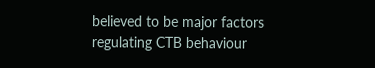believed to be major factors regulating CTB behaviour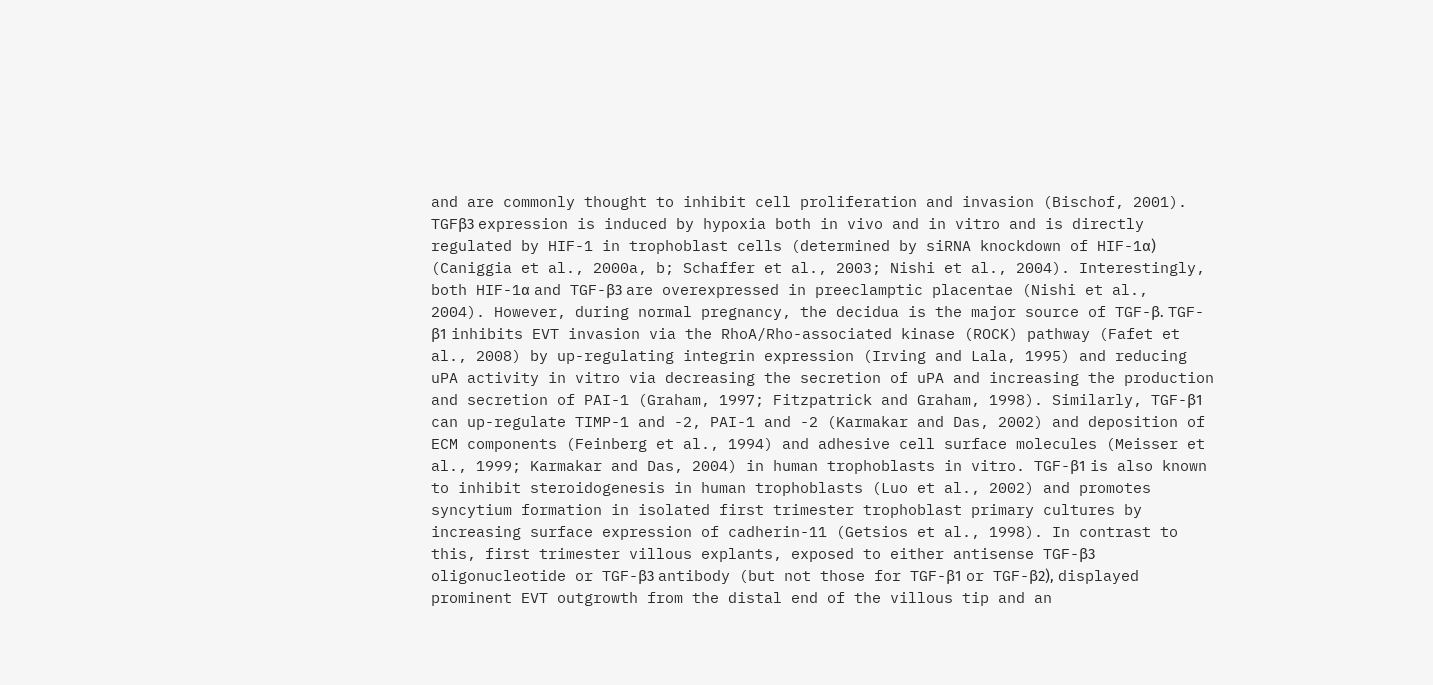and are commonly thought to inhibit cell proliferation and invasion (Bischof, 2001). TGFβ3 expression is induced by hypoxia both in vivo and in vitro and is directly regulated by HIF-1 in trophoblast cells (determined by siRNA knockdown of HIF-1α) (Caniggia et al., 2000a, b; Schaffer et al., 2003; Nishi et al., 2004). Interestingly, both HIF-1α and TGF-β3 are overexpressed in preeclamptic placentae (Nishi et al., 2004). However, during normal pregnancy, the decidua is the major source of TGF-β. TGF-β1 inhibits EVT invasion via the RhoA/Rho-associated kinase (ROCK) pathway (Fafet et al., 2008) by up-regulating integrin expression (Irving and Lala, 1995) and reducing uPA activity in vitro via decreasing the secretion of uPA and increasing the production and secretion of PAI-1 (Graham, 1997; Fitzpatrick and Graham, 1998). Similarly, TGF-β1 can up-regulate TIMP-1 and -2, PAI-1 and -2 (Karmakar and Das, 2002) and deposition of ECM components (Feinberg et al., 1994) and adhesive cell surface molecules (Meisser et al., 1999; Karmakar and Das, 2004) in human trophoblasts in vitro. TGF-β1 is also known to inhibit steroidogenesis in human trophoblasts (Luo et al., 2002) and promotes syncytium formation in isolated first trimester trophoblast primary cultures by increasing surface expression of cadherin-11 (Getsios et al., 1998). In contrast to this, first trimester villous explants, exposed to either antisense TGF-β3 oligonucleotide or TGF-β3 antibody (but not those for TGF-β1 or TGF-β2), displayed prominent EVT outgrowth from the distal end of the villous tip and an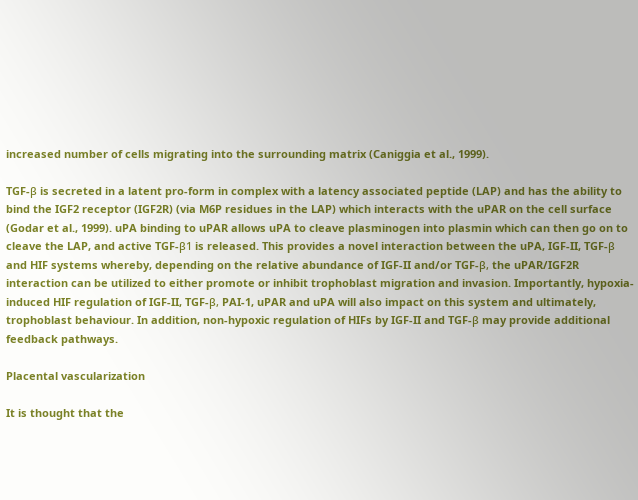increased number of cells migrating into the surrounding matrix (Caniggia et al., 1999).

TGF-β is secreted in a latent pro-form in complex with a latency associated peptide (LAP) and has the ability to bind the IGF2 receptor (IGF2R) (via M6P residues in the LAP) which interacts with the uPAR on the cell surface (Godar et al., 1999). uPA binding to uPAR allows uPA to cleave plasminogen into plasmin which can then go on to cleave the LAP, and active TGF-β1 is released. This provides a novel interaction between the uPA, IGF-II, TGF-β and HIF systems whereby, depending on the relative abundance of IGF-II and/or TGF-β, the uPAR/IGF2R interaction can be utilized to either promote or inhibit trophoblast migration and invasion. Importantly, hypoxia-induced HIF regulation of IGF-II, TGF-β, PAI-1, uPAR and uPA will also impact on this system and ultimately, trophoblast behaviour. In addition, non-hypoxic regulation of HIFs by IGF-II and TGF-β may provide additional feedback pathways.

Placental vascularization

It is thought that the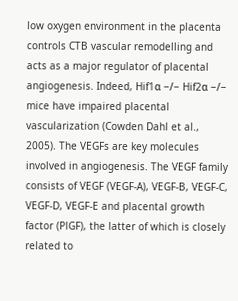low oxygen environment in the placenta controls CTB vascular remodelling and acts as a major regulator of placental angiogenesis. Indeed, Hif1α −/− Hif2α −/− mice have impaired placental vascularization (Cowden Dahl et al., 2005). The VEGFs are key molecules involved in angiogenesis. The VEGF family consists of VEGF (VEGF-A), VEGF-B, VEGF-C, VEGF-D, VEGF-E and placental growth factor (PlGF), the latter of which is closely related to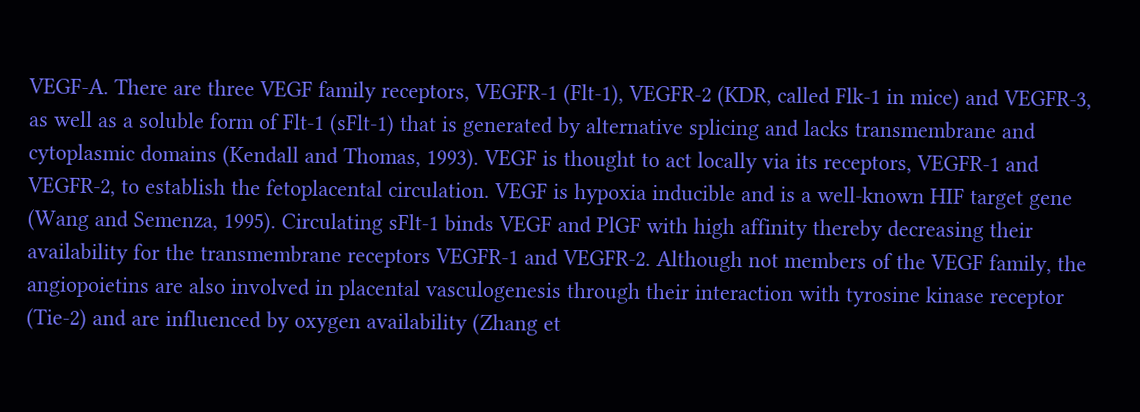VEGF-A. There are three VEGF family receptors, VEGFR-1 (Flt-1), VEGFR-2 (KDR, called Flk-1 in mice) and VEGFR-3, as well as a soluble form of Flt-1 (sFlt-1) that is generated by alternative splicing and lacks transmembrane and cytoplasmic domains (Kendall and Thomas, 1993). VEGF is thought to act locally via its receptors, VEGFR-1 and VEGFR-2, to establish the fetoplacental circulation. VEGF is hypoxia inducible and is a well-known HIF target gene (Wang and Semenza, 1995). Circulating sFlt-1 binds VEGF and PlGF with high affinity thereby decreasing their availability for the transmembrane receptors VEGFR-1 and VEGFR-2. Although not members of the VEGF family, the angiopoietins are also involved in placental vasculogenesis through their interaction with tyrosine kinase receptor (Tie-2) and are influenced by oxygen availability (Zhang et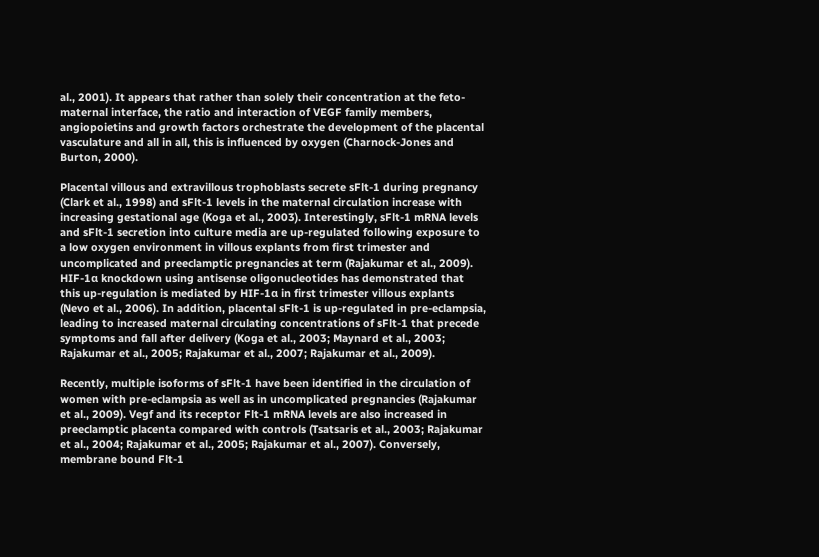al., 2001). It appears that rather than solely their concentration at the feto-maternal interface, the ratio and interaction of VEGF family members, angiopoietins and growth factors orchestrate the development of the placental vasculature and all in all, this is influenced by oxygen (Charnock-Jones and Burton, 2000).

Placental villous and extravillous trophoblasts secrete sFlt-1 during pregnancy (Clark et al., 1998) and sFlt-1 levels in the maternal circulation increase with increasing gestational age (Koga et al., 2003). Interestingly, sFlt-1 mRNA levels and sFlt-1 secretion into culture media are up-regulated following exposure to a low oxygen environment in villous explants from first trimester and uncomplicated and preeclamptic pregnancies at term (Rajakumar et al., 2009). HIF-1α knockdown using antisense oligonucleotides has demonstrated that this up-regulation is mediated by HIF-1α in first trimester villous explants (Nevo et al., 2006). In addition, placental sFlt-1 is up-regulated in pre-eclampsia, leading to increased maternal circulating concentrations of sFlt-1 that precede symptoms and fall after delivery (Koga et al., 2003; Maynard et al., 2003; Rajakumar et al., 2005; Rajakumar et al., 2007; Rajakumar et al., 2009).

Recently, multiple isoforms of sFlt-1 have been identified in the circulation of women with pre-eclampsia as well as in uncomplicated pregnancies (Rajakumar et al., 2009). Vegf and its receptor Flt-1 mRNA levels are also increased in preeclamptic placenta compared with controls (Tsatsaris et al., 2003; Rajakumar et al., 2004; Rajakumar et al., 2005; Rajakumar et al., 2007). Conversely, membrane bound Flt-1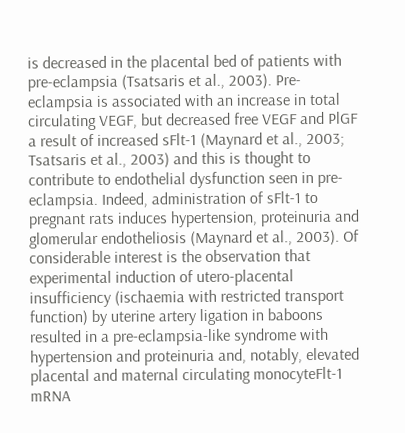is decreased in the placental bed of patients with pre-eclampsia (Tsatsaris et al., 2003). Pre-eclampsia is associated with an increase in total circulating VEGF, but decreased free VEGF and PlGF a result of increased sFlt-1 (Maynard et al., 2003; Tsatsaris et al., 2003) and this is thought to contribute to endothelial dysfunction seen in pre-eclampsia. Indeed, administration of sFlt-1 to pregnant rats induces hypertension, proteinuria and glomerular endotheliosis (Maynard et al., 2003). Of considerable interest is the observation that experimental induction of utero-placental insufficiency (ischaemia with restricted transport function) by uterine artery ligation in baboons resulted in a pre-eclampsia-like syndrome with hypertension and proteinuria and, notably, elevated placental and maternal circulating monocyteFlt-1 mRNA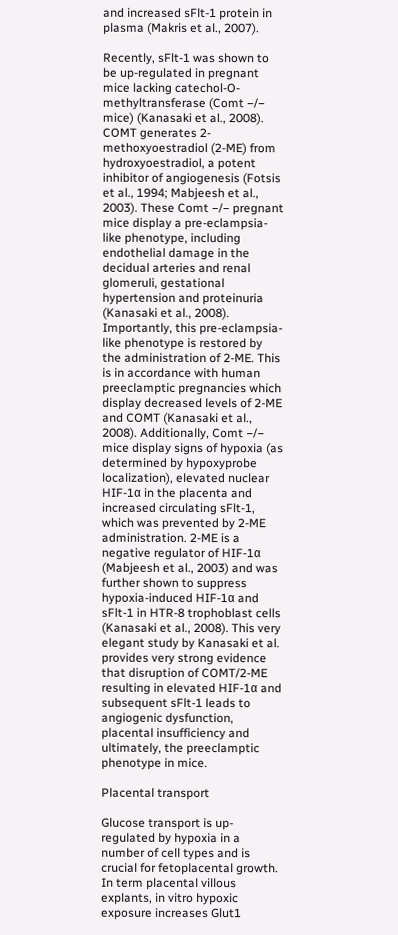and increased sFlt-1 protein in plasma (Makris et al., 2007).

Recently, sFlt-1 was shown to be up-regulated in pregnant mice lacking catechol-O-methyltransferase (Comt −/− mice) (Kanasaki et al., 2008). COMT generates 2-methoxyoestradiol (2-ME) from hydroxyoestradiol, a potent inhibitor of angiogenesis (Fotsis et al., 1994; Mabjeesh et al., 2003). These Comt −/− pregnant mice display a pre-eclampsia-like phenotype, including endothelial damage in the decidual arteries and renal glomeruli, gestational hypertension and proteinuria (Kanasaki et al., 2008). Importantly, this pre-eclampsia-like phenotype is restored by the administration of 2-ME. This is in accordance with human preeclamptic pregnancies which display decreased levels of 2-ME and COMT (Kanasaki et al., 2008). Additionally, Comt −/− mice display signs of hypoxia (as determined by hypoxyprobe localization), elevated nuclear HIF-1α in the placenta and increased circulating sFlt-1, which was prevented by 2-ME administration. 2-ME is a negative regulator of HIF-1α (Mabjeesh et al., 2003) and was further shown to suppress hypoxia-induced HIF-1α and sFlt-1 in HTR-8 trophoblast cells (Kanasaki et al., 2008). This very elegant study by Kanasaki et al. provides very strong evidence that disruption of COMT/2-ME resulting in elevated HIF-1α and subsequent sFlt-1 leads to angiogenic dysfunction, placental insufficiency and ultimately, the preeclamptic phenotype in mice.

Placental transport

Glucose transport is up-regulated by hypoxia in a number of cell types and is crucial for fetoplacental growth. In term placental villous explants, in vitro hypoxic exposure increases Glut1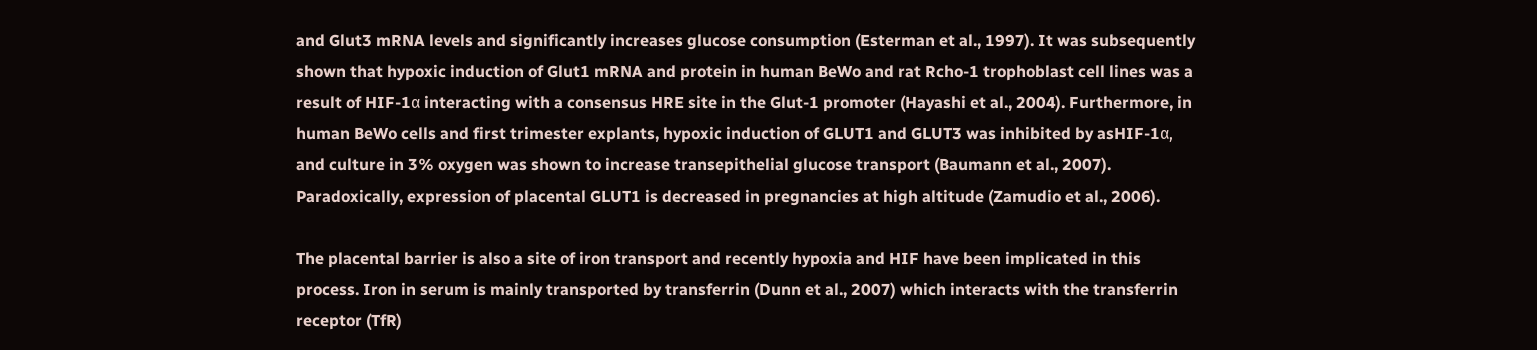and Glut3 mRNA levels and significantly increases glucose consumption (Esterman et al., 1997). It was subsequently shown that hypoxic induction of Glut1 mRNA and protein in human BeWo and rat Rcho-1 trophoblast cell lines was a result of HIF-1α interacting with a consensus HRE site in the Glut-1 promoter (Hayashi et al., 2004). Furthermore, in human BeWo cells and first trimester explants, hypoxic induction of GLUT1 and GLUT3 was inhibited by asHIF-1α, and culture in 3% oxygen was shown to increase transepithelial glucose transport (Baumann et al., 2007). Paradoxically, expression of placental GLUT1 is decreased in pregnancies at high altitude (Zamudio et al., 2006).

The placental barrier is also a site of iron transport and recently hypoxia and HIF have been implicated in this process. Iron in serum is mainly transported by transferrin (Dunn et al., 2007) which interacts with the transferrin receptor (TfR)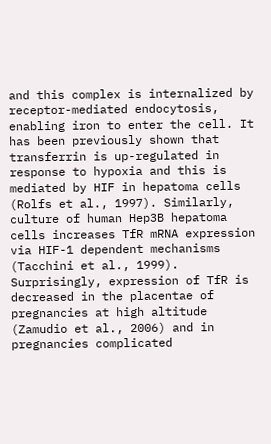and this complex is internalized by receptor-mediated endocytosis, enabling iron to enter the cell. It has been previously shown that transferrin is up-regulated in response to hypoxia and this is mediated by HIF in hepatoma cells (Rolfs et al., 1997). Similarly, culture of human Hep3B hepatoma cells increases TfR mRNA expression via HIF-1 dependent mechanisms (Tacchini et al., 1999). Surprisingly, expression of TfR is decreased in the placentae of pregnancies at high altitude (Zamudio et al., 2006) and in pregnancies complicated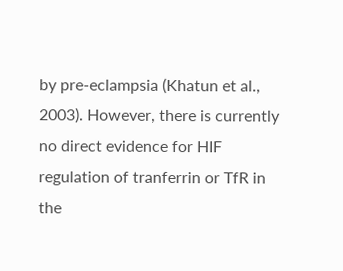by pre-eclampsia (Khatun et al., 2003). However, there is currently no direct evidence for HIF regulation of tranferrin or TfR in the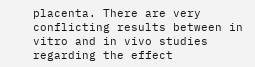placenta. There are very conflicting results between in vitro and in vivo studies regarding the effect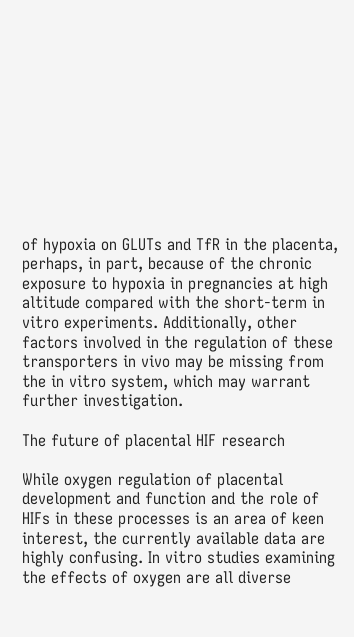of hypoxia on GLUTs and TfR in the placenta, perhaps, in part, because of the chronic exposure to hypoxia in pregnancies at high altitude compared with the short-term in vitro experiments. Additionally, other factors involved in the regulation of these transporters in vivo may be missing from the in vitro system, which may warrant further investigation.

The future of placental HIF research

While oxygen regulation of placental development and function and the role of HIFs in these processes is an area of keen interest, the currently available data are highly confusing. In vitro studies examining the effects of oxygen are all diverse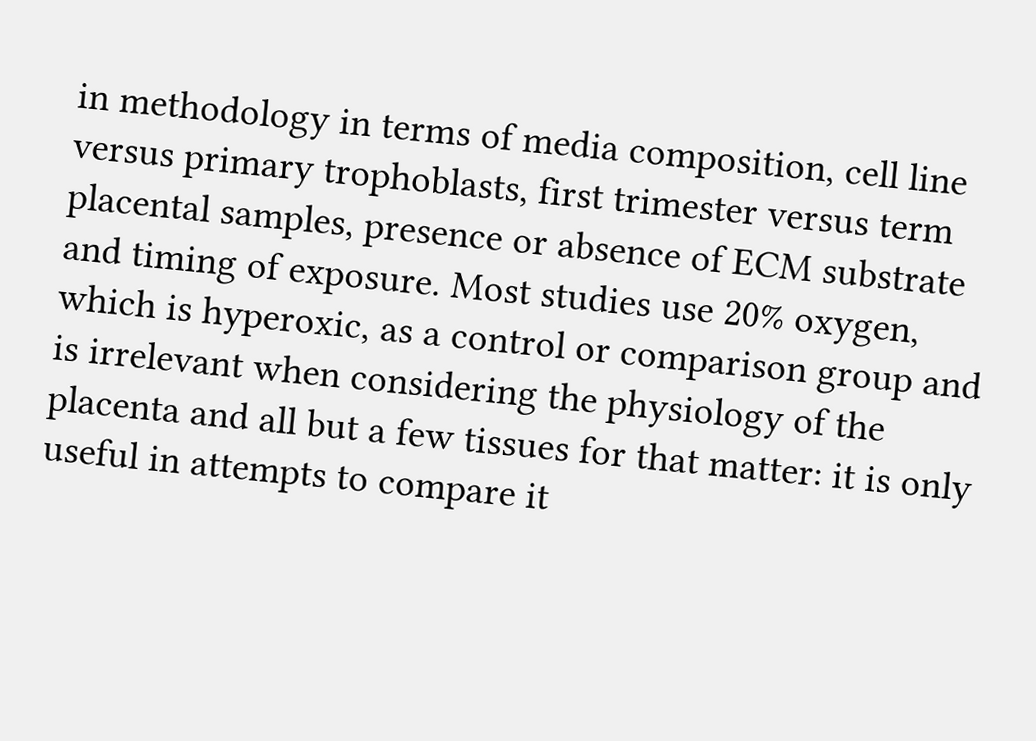in methodology in terms of media composition, cell line versus primary trophoblasts, first trimester versus term placental samples, presence or absence of ECM substrate and timing of exposure. Most studies use 20% oxygen, which is hyperoxic, as a control or comparison group and is irrelevant when considering the physiology of the placenta and all but a few tissues for that matter: it is only useful in attempts to compare it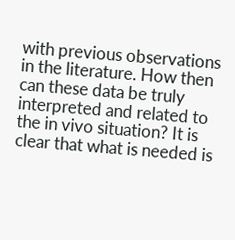with previous observations in the literature. How then can these data be truly interpreted and related to the in vivo situation? It is clear that what is needed is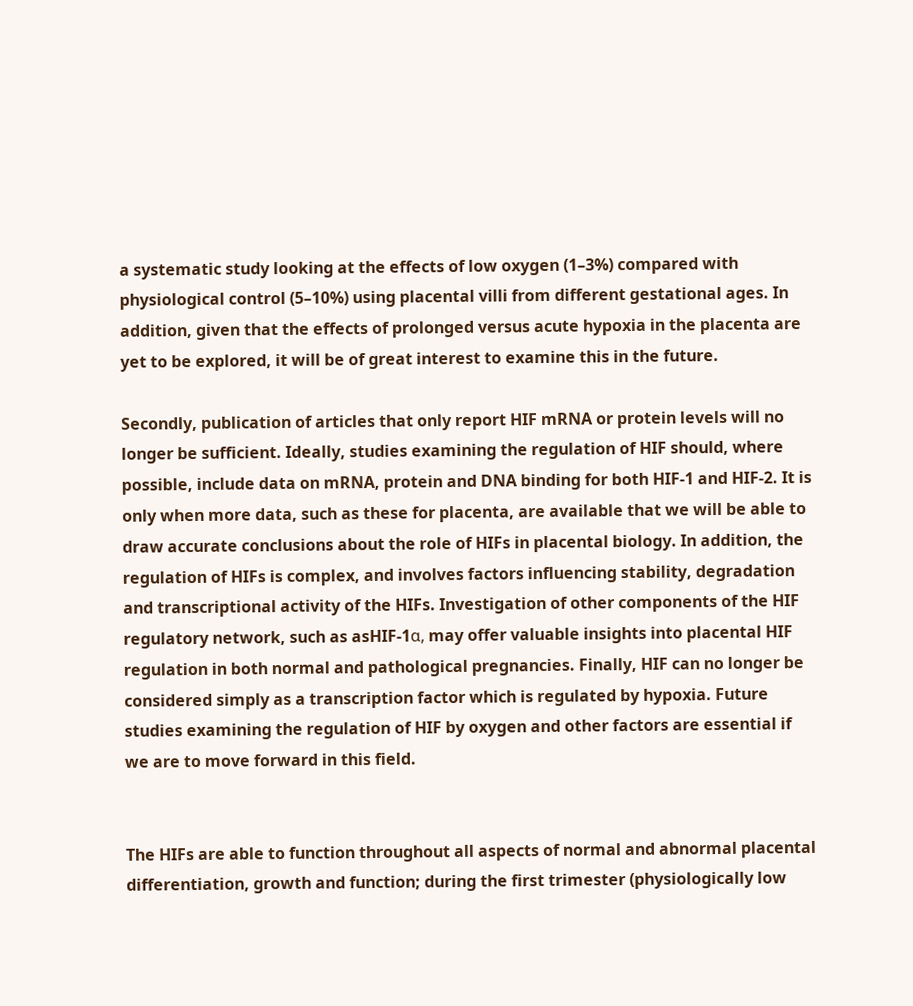a systematic study looking at the effects of low oxygen (1–3%) compared with physiological control (5–10%) using placental villi from different gestational ages. In addition, given that the effects of prolonged versus acute hypoxia in the placenta are yet to be explored, it will be of great interest to examine this in the future.

Secondly, publication of articles that only report HIF mRNA or protein levels will no longer be sufficient. Ideally, studies examining the regulation of HIF should, where possible, include data on mRNA, protein and DNA binding for both HIF-1 and HIF-2. It is only when more data, such as these for placenta, are available that we will be able to draw accurate conclusions about the role of HIFs in placental biology. In addition, the regulation of HIFs is complex, and involves factors influencing stability, degradation and transcriptional activity of the HIFs. Investigation of other components of the HIF regulatory network, such as asHIF-1α, may offer valuable insights into placental HIF regulation in both normal and pathological pregnancies. Finally, HIF can no longer be considered simply as a transcription factor which is regulated by hypoxia. Future studies examining the regulation of HIF by oxygen and other factors are essential if we are to move forward in this field.


The HIFs are able to function throughout all aspects of normal and abnormal placental differentiation, growth and function; during the first trimester (physiologically low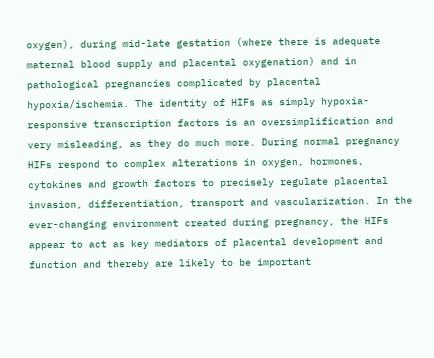oxygen), during mid-late gestation (where there is adequate maternal blood supply and placental oxygenation) and in pathological pregnancies complicated by placental hypoxia/ischemia. The identity of HIFs as simply hypoxia-responsive transcription factors is an oversimplification and very misleading, as they do much more. During normal pregnancy HIFs respond to complex alterations in oxygen, hormones, cytokines and growth factors to precisely regulate placental invasion, differentiation, transport and vascularization. In the ever-changing environment created during pregnancy, the HIFs appear to act as key mediators of placental development and function and thereby are likely to be important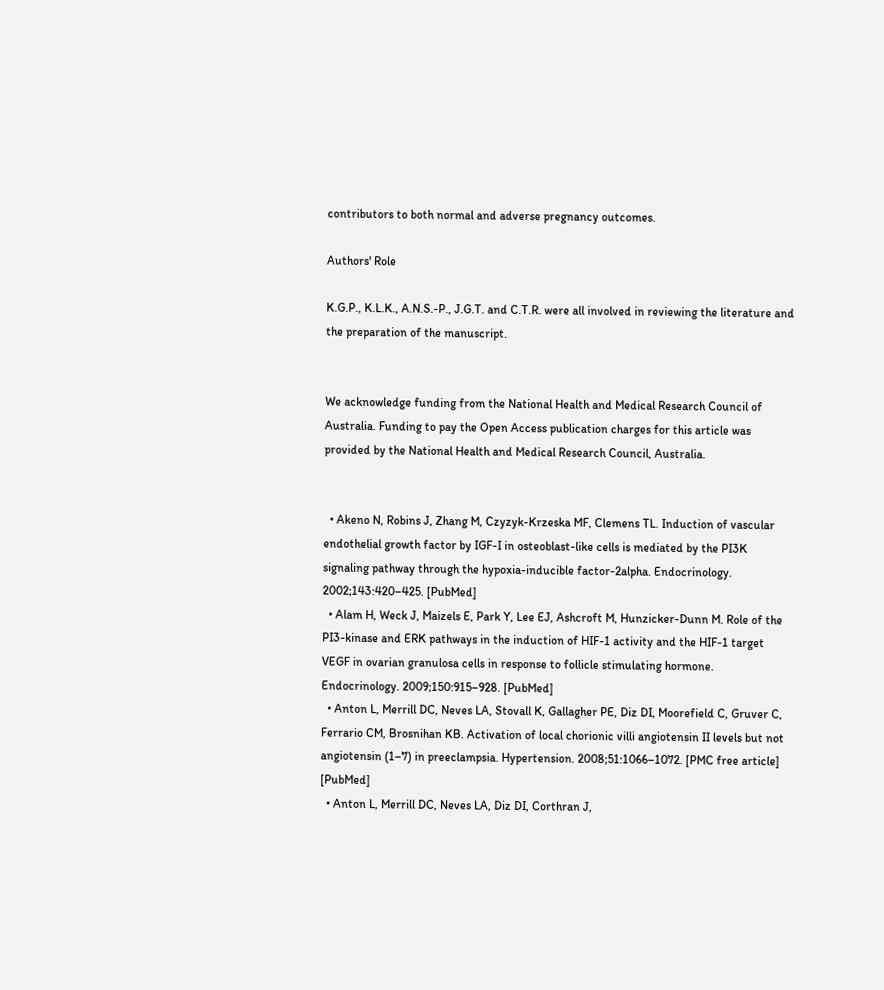contributors to both normal and adverse pregnancy outcomes.

Authors' Role

K.G.P., K.L.K., A.N.S.-P., J.G.T. and C.T.R. were all involved in reviewing the literature and the preparation of the manuscript.


We acknowledge funding from the National Health and Medical Research Council of Australia. Funding to pay the Open Access publication charges for this article was provided by the National Health and Medical Research Council, Australia.


  • Akeno N, Robins J, Zhang M, Czyzyk-Krzeska MF, Clemens TL. Induction of vascular endothelial growth factor by IGF-I in osteoblast-like cells is mediated by the PI3K signaling pathway through the hypoxia-inducible factor-2alpha. Endocrinology. 2002;143:420–425. [PubMed]
  • Alam H, Weck J, Maizels E, Park Y, Lee EJ, Ashcroft M, Hunzicker-Dunn M. Role of the PI3-kinase and ERK pathways in the induction of HIF-1 activity and the HIF-1 target VEGF in ovarian granulosa cells in response to follicle stimulating hormone. Endocrinology. 2009;150:915–928. [PubMed]
  • Anton L, Merrill DC, Neves LA, Stovall K, Gallagher PE, Diz DI, Moorefield C, Gruver C, Ferrario CM, Brosnihan KB. Activation of local chorionic villi angiotensin II levels but not angiotensin (1–7) in preeclampsia. Hypertension. 2008;51:1066–1072. [PMC free article] [PubMed]
  • Anton L, Merrill DC, Neves LA, Diz DI, Corthran J,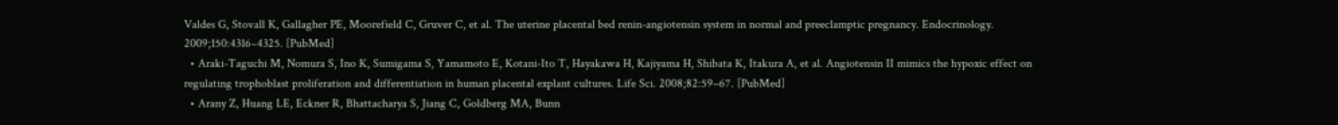Valdes G, Stovall K, Gallagher PE, Moorefield C, Gruver C, et al. The uterine placental bed renin-angiotensin system in normal and preeclamptic pregnancy. Endocrinology. 2009;150:4316–4325. [PubMed]
  • Araki-Taguchi M, Nomura S, Ino K, Sumigama S, Yamamoto E, Kotani-Ito T, Hayakawa H, Kajiyama H, Shibata K, Itakura A, et al. Angiotensin II mimics the hypoxic effect on regulating trophoblast proliferation and differentiation in human placental explant cultures. Life Sci. 2008;82:59–67. [PubMed]
  • Arany Z, Huang LE, Eckner R, Bhattacharya S, Jiang C, Goldberg MA, Bunn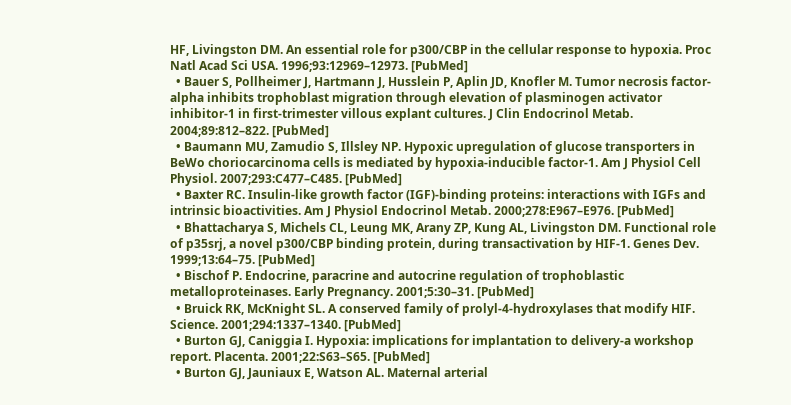HF, Livingston DM. An essential role for p300/CBP in the cellular response to hypoxia. Proc Natl Acad Sci USA. 1996;93:12969–12973. [PubMed]
  • Bauer S, Pollheimer J, Hartmann J, Husslein P, Aplin JD, Knofler M. Tumor necrosis factor-alpha inhibits trophoblast migration through elevation of plasminogen activator inhibitor-1 in first-trimester villous explant cultures. J Clin Endocrinol Metab. 2004;89:812–822. [PubMed]
  • Baumann MU, Zamudio S, Illsley NP. Hypoxic upregulation of glucose transporters in BeWo choriocarcinoma cells is mediated by hypoxia-inducible factor-1. Am J Physiol Cell Physiol. 2007;293:C477–C485. [PubMed]
  • Baxter RC. Insulin-like growth factor (IGF)-binding proteins: interactions with IGFs and intrinsic bioactivities. Am J Physiol Endocrinol Metab. 2000;278:E967–E976. [PubMed]
  • Bhattacharya S, Michels CL, Leung MK, Arany ZP, Kung AL, Livingston DM. Functional role of p35srj, a novel p300/CBP binding protein, during transactivation by HIF-1. Genes Dev. 1999;13:64–75. [PubMed]
  • Bischof P. Endocrine, paracrine and autocrine regulation of trophoblastic metalloproteinases. Early Pregnancy. 2001;5:30–31. [PubMed]
  • Bruick RK, McKnight SL. A conserved family of prolyl-4-hydroxylases that modify HIF. Science. 2001;294:1337–1340. [PubMed]
  • Burton GJ, Caniggia I. Hypoxia: implications for implantation to delivery-a workshop report. Placenta. 2001;22:S63–S65. [PubMed]
  • Burton GJ, Jauniaux E, Watson AL. Maternal arterial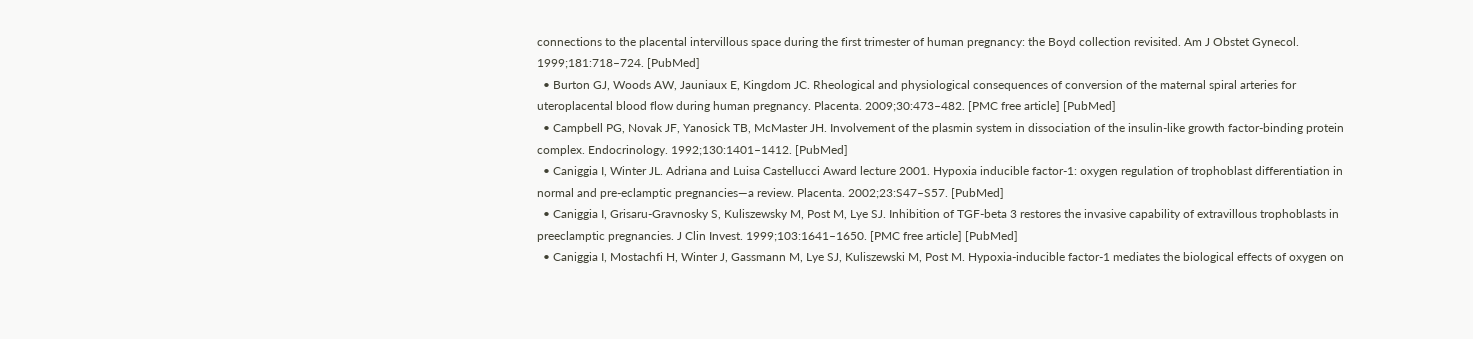connections to the placental intervillous space during the first trimester of human pregnancy: the Boyd collection revisited. Am J Obstet Gynecol. 1999;181:718–724. [PubMed]
  • Burton GJ, Woods AW, Jauniaux E, Kingdom JC. Rheological and physiological consequences of conversion of the maternal spiral arteries for uteroplacental blood flow during human pregnancy. Placenta. 2009;30:473–482. [PMC free article] [PubMed]
  • Campbell PG, Novak JF, Yanosick TB, McMaster JH. Involvement of the plasmin system in dissociation of the insulin-like growth factor-binding protein complex. Endocrinology. 1992;130:1401–1412. [PubMed]
  • Caniggia I, Winter JL. Adriana and Luisa Castellucci Award lecture 2001. Hypoxia inducible factor-1: oxygen regulation of trophoblast differentiation in normal and pre-eclamptic pregnancies—a review. Placenta. 2002;23:S47–S57. [PubMed]
  • Caniggia I, Grisaru-Gravnosky S, Kuliszewsky M, Post M, Lye SJ. Inhibition of TGF-beta 3 restores the invasive capability of extravillous trophoblasts in preeclamptic pregnancies. J Clin Invest. 1999;103:1641–1650. [PMC free article] [PubMed]
  • Caniggia I, Mostachfi H, Winter J, Gassmann M, Lye SJ, Kuliszewski M, Post M. Hypoxia-inducible factor-1 mediates the biological effects of oxygen on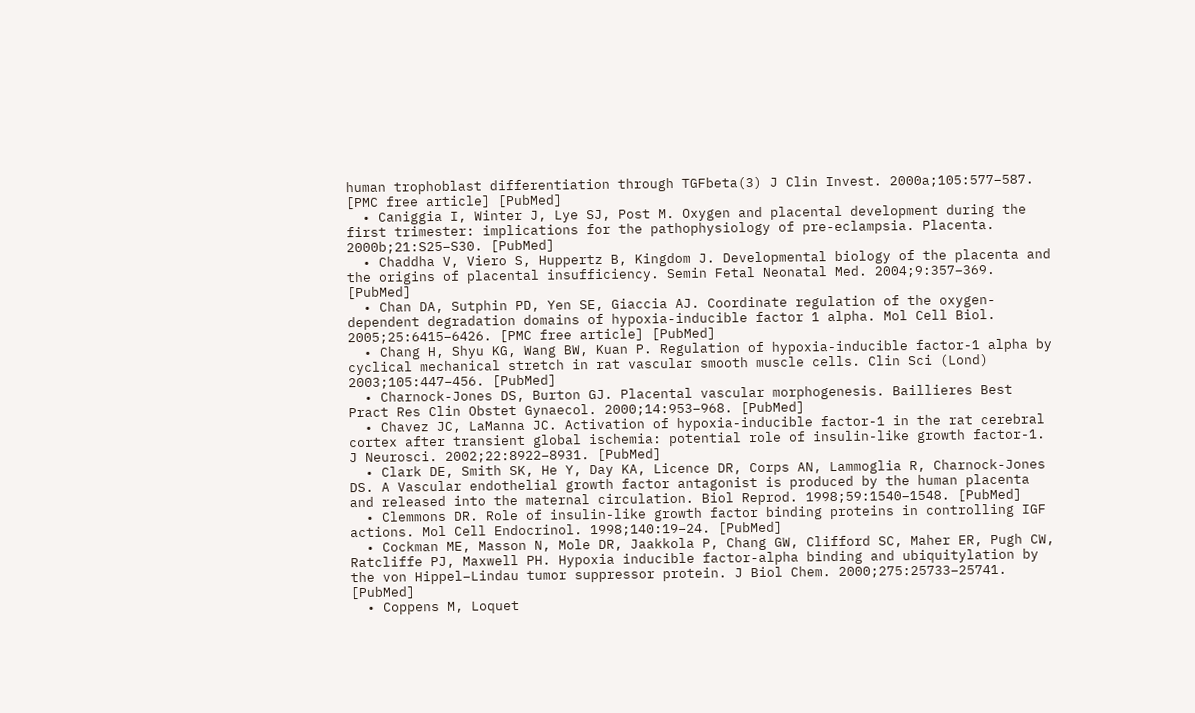human trophoblast differentiation through TGFbeta(3) J Clin Invest. 2000a;105:577–587. [PMC free article] [PubMed]
  • Caniggia I, Winter J, Lye SJ, Post M. Oxygen and placental development during the first trimester: implications for the pathophysiology of pre-eclampsia. Placenta. 2000b;21:S25–S30. [PubMed]
  • Chaddha V, Viero S, Huppertz B, Kingdom J. Developmental biology of the placenta and the origins of placental insufficiency. Semin Fetal Neonatal Med. 2004;9:357–369. [PubMed]
  • Chan DA, Sutphin PD, Yen SE, Giaccia AJ. Coordinate regulation of the oxygen-dependent degradation domains of hypoxia-inducible factor 1 alpha. Mol Cell Biol. 2005;25:6415–6426. [PMC free article] [PubMed]
  • Chang H, Shyu KG, Wang BW, Kuan P. Regulation of hypoxia-inducible factor-1 alpha by cyclical mechanical stretch in rat vascular smooth muscle cells. Clin Sci (Lond) 2003;105:447–456. [PubMed]
  • Charnock-Jones DS, Burton GJ. Placental vascular morphogenesis. Baillieres Best Pract Res Clin Obstet Gynaecol. 2000;14:953–968. [PubMed]
  • Chavez JC, LaManna JC. Activation of hypoxia-inducible factor-1 in the rat cerebral cortex after transient global ischemia: potential role of insulin-like growth factor-1. J Neurosci. 2002;22:8922–8931. [PubMed]
  • Clark DE, Smith SK, He Y, Day KA, Licence DR, Corps AN, Lammoglia R, Charnock-Jones DS. A Vascular endothelial growth factor antagonist is produced by the human placenta and released into the maternal circulation. Biol Reprod. 1998;59:1540–1548. [PubMed]
  • Clemmons DR. Role of insulin-like growth factor binding proteins in controlling IGF actions. Mol Cell Endocrinol. 1998;140:19–24. [PubMed]
  • Cockman ME, Masson N, Mole DR, Jaakkola P, Chang GW, Clifford SC, Maher ER, Pugh CW, Ratcliffe PJ, Maxwell PH. Hypoxia inducible factor-alpha binding and ubiquitylation by the von Hippel–Lindau tumor suppressor protein. J Biol Chem. 2000;275:25733–25741. [PubMed]
  • Coppens M, Loquet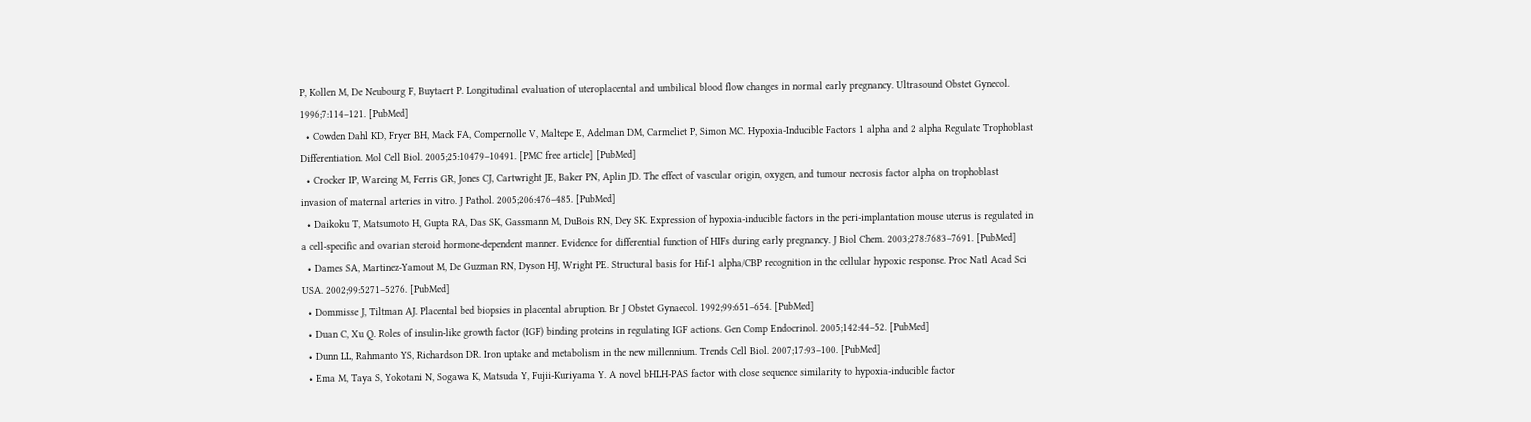P, Kollen M, De Neubourg F, Buytaert P. Longitudinal evaluation of uteroplacental and umbilical blood flow changes in normal early pregnancy. Ultrasound Obstet Gynecol. 1996;7:114–121. [PubMed]
  • Cowden Dahl KD, Fryer BH, Mack FA, Compernolle V, Maltepe E, Adelman DM, Carmeliet P, Simon MC. Hypoxia-Inducible Factors 1 alpha and 2 alpha Regulate Trophoblast Differentiation. Mol Cell Biol. 2005;25:10479–10491. [PMC free article] [PubMed]
  • Crocker IP, Wareing M, Ferris GR, Jones CJ, Cartwright JE, Baker PN, Aplin JD. The effect of vascular origin, oxygen, and tumour necrosis factor alpha on trophoblast invasion of maternal arteries in vitro. J Pathol. 2005;206:476–485. [PubMed]
  • Daikoku T, Matsumoto H, Gupta RA, Das SK, Gassmann M, DuBois RN, Dey SK. Expression of hypoxia-inducible factors in the peri-implantation mouse uterus is regulated in a cell-specific and ovarian steroid hormone-dependent manner. Evidence for differential function of HIFs during early pregnancy. J Biol Chem. 2003;278:7683–7691. [PubMed]
  • Dames SA, Martinez-Yamout M, De Guzman RN, Dyson HJ, Wright PE. Structural basis for Hif-1 alpha/CBP recognition in the cellular hypoxic response. Proc Natl Acad Sci USA. 2002;99:5271–5276. [PubMed]
  • Dommisse J, Tiltman AJ. Placental bed biopsies in placental abruption. Br J Obstet Gynaecol. 1992;99:651–654. [PubMed]
  • Duan C, Xu Q. Roles of insulin-like growth factor (IGF) binding proteins in regulating IGF actions. Gen Comp Endocrinol. 2005;142:44–52. [PubMed]
  • Dunn LL, Rahmanto YS, Richardson DR. Iron uptake and metabolism in the new millennium. Trends Cell Biol. 2007;17:93–100. [PubMed]
  • Ema M, Taya S, Yokotani N, Sogawa K, Matsuda Y, Fujii-Kuriyama Y. A novel bHLH-PAS factor with close sequence similarity to hypoxia-inducible factor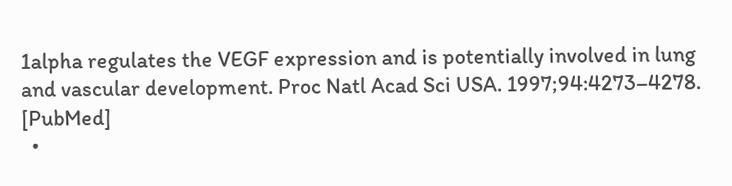1alpha regulates the VEGF expression and is potentially involved in lung and vascular development. Proc Natl Acad Sci USA. 1997;94:4273–4278. [PubMed]
  •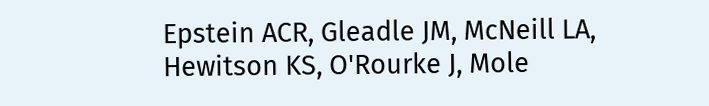Epstein ACR, Gleadle JM, McNeill LA, Hewitson KS, O'Rourke J, Mole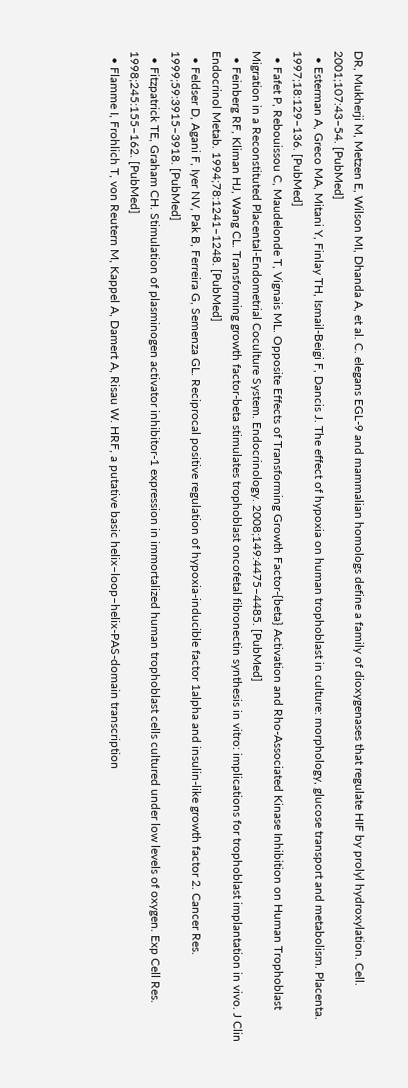DR, Mukherji M, Metzen E, Wilson MI, Dhanda A, et al. C. elegans EGL-9 and mammalian homologs define a family of dioxygenases that regulate HIF by prolyl hydroxylation. Cell. 2001;107:43–54. [PubMed]
  • Esterman A, Greco MA, Mitani Y, Finlay TH, Ismail-Beigi F, Dancis J. The effect of hypoxia on human trophoblast in culture: morphology, glucose transport and metabolism. Placenta. 1997;18:129–136. [PubMed]
  • Fafet P, Rebouissou C, Maudelonde T, Vignais ML. Opposite Effects of Transforming Growth Factor-{beta} Activation and Rho-Associated Kinase Inhibition on Human Trophoblast Migration in a Reconstituted Placental-Endometrial Coculture System. Endocrinology. 2008;149:4475–4485. [PubMed]
  • Feinberg RF, Kliman HJ, Wang CL. Transforming growth factor-beta stimulates trophoblast oncofetal fibronectin synthesis in vitro: implications for trophoblast implantation in vivo. J Clin Endocrinol Metab. 1994;78:1241–1248. [PubMed]
  • Feldser D, Agani F, Iyer NV, Pak B, Ferreira G, Semenza GL. Reciprocal positive regulation of hypoxia-inducible factor 1alpha and insulin-like growth factor 2. Cancer Res. 1999;59:3915–3918. [PubMed]
  • Fitzpatrick TE, Graham CH. Stimulation of plasminogen activator inhibitor-1 expression in immortalized human trophoblast cells cultured under low levels of oxygen. Exp Cell Res. 1998;245:155–162. [PubMed]
  • Flamme I, Frohlich T, von Reutern M, Kappel A, Damert A, Risau W. HRF, a putative basic helix–loop–helix-PAS-domain transcription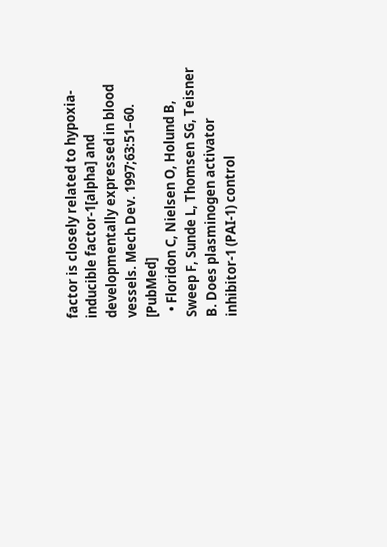factor is closely related to hypoxia-inducible factor-1[alpha] and developmentally expressed in blood vessels. Mech Dev. 1997;63:51–60. [PubMed]
  • Floridon C, Nielsen O, Holund B, Sweep F, Sunde L, Thomsen SG, Teisner B. Does plasminogen activator inhibitor-1 (PAI-1) control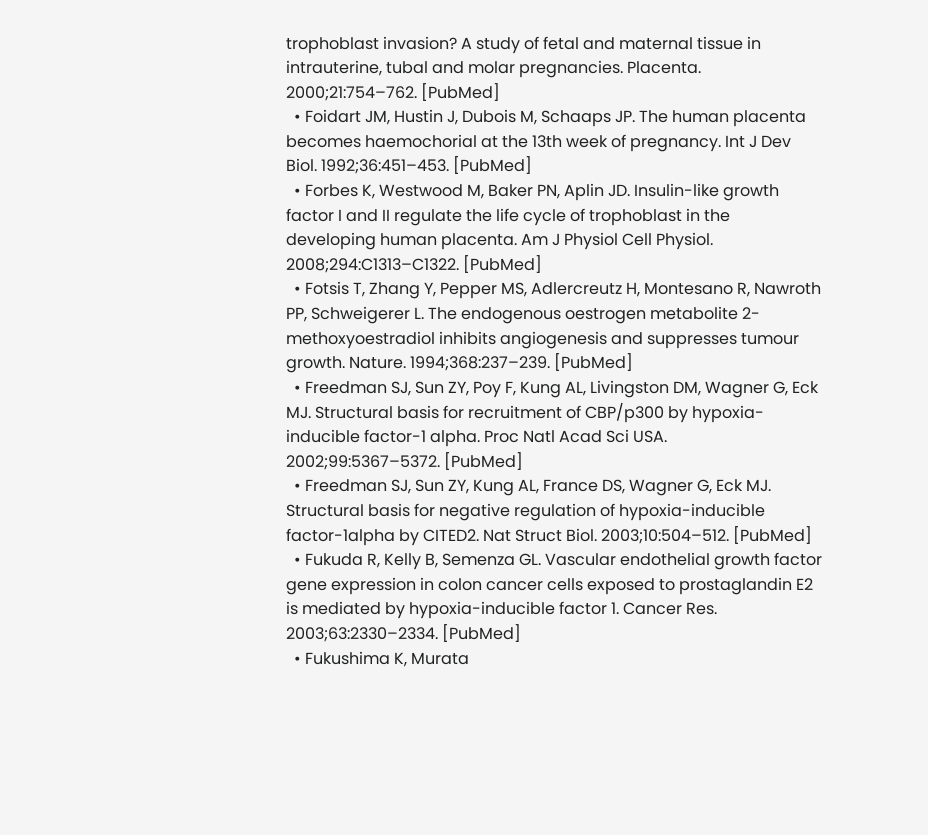trophoblast invasion? A study of fetal and maternal tissue in intrauterine, tubal and molar pregnancies. Placenta. 2000;21:754–762. [PubMed]
  • Foidart JM, Hustin J, Dubois M, Schaaps JP. The human placenta becomes haemochorial at the 13th week of pregnancy. Int J Dev Biol. 1992;36:451–453. [PubMed]
  • Forbes K, Westwood M, Baker PN, Aplin JD. Insulin-like growth factor I and II regulate the life cycle of trophoblast in the developing human placenta. Am J Physiol Cell Physiol. 2008;294:C1313–C1322. [PubMed]
  • Fotsis T, Zhang Y, Pepper MS, Adlercreutz H, Montesano R, Nawroth PP, Schweigerer L. The endogenous oestrogen metabolite 2-methoxyoestradiol inhibits angiogenesis and suppresses tumour growth. Nature. 1994;368:237–239. [PubMed]
  • Freedman SJ, Sun ZY, Poy F, Kung AL, Livingston DM, Wagner G, Eck MJ. Structural basis for recruitment of CBP/p300 by hypoxia-inducible factor-1 alpha. Proc Natl Acad Sci USA. 2002;99:5367–5372. [PubMed]
  • Freedman SJ, Sun ZY, Kung AL, France DS, Wagner G, Eck MJ. Structural basis for negative regulation of hypoxia-inducible factor-1alpha by CITED2. Nat Struct Biol. 2003;10:504–512. [PubMed]
  • Fukuda R, Kelly B, Semenza GL. Vascular endothelial growth factor gene expression in colon cancer cells exposed to prostaglandin E2 is mediated by hypoxia-inducible factor 1. Cancer Res. 2003;63:2330–2334. [PubMed]
  • Fukushima K, Murata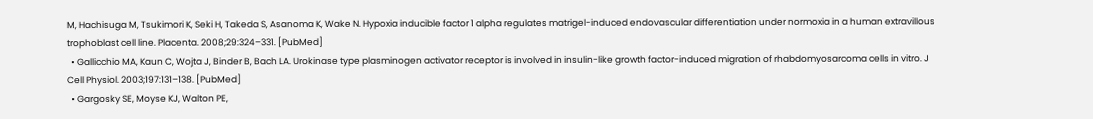M, Hachisuga M, Tsukimori K, Seki H, Takeda S, Asanoma K, Wake N. Hypoxia inducible factor 1 alpha regulates matrigel-induced endovascular differentiation under normoxia in a human extravillous trophoblast cell line. Placenta. 2008;29:324–331. [PubMed]
  • Gallicchio MA, Kaun C, Wojta J, Binder B, Bach LA. Urokinase type plasminogen activator receptor is involved in insulin-like growth factor-induced migration of rhabdomyosarcoma cells in vitro. J Cell Physiol. 2003;197:131–138. [PubMed]
  • Gargosky SE, Moyse KJ, Walton PE,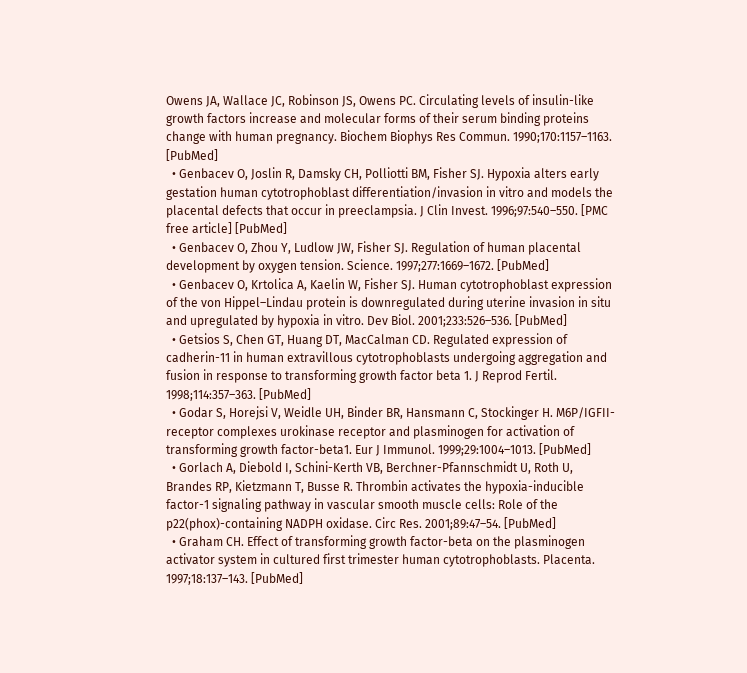Owens JA, Wallace JC, Robinson JS, Owens PC. Circulating levels of insulin-like growth factors increase and molecular forms of their serum binding proteins change with human pregnancy. Biochem Biophys Res Commun. 1990;170:1157–1163. [PubMed]
  • Genbacev O, Joslin R, Damsky CH, Polliotti BM, Fisher SJ. Hypoxia alters early gestation human cytotrophoblast differentiation/invasion in vitro and models the placental defects that occur in preeclampsia. J Clin Invest. 1996;97:540–550. [PMC free article] [PubMed]
  • Genbacev O, Zhou Y, Ludlow JW, Fisher SJ. Regulation of human placental development by oxygen tension. Science. 1997;277:1669–1672. [PubMed]
  • Genbacev O, Krtolica A, Kaelin W, Fisher SJ. Human cytotrophoblast expression of the von Hippel–Lindau protein is downregulated during uterine invasion in situ and upregulated by hypoxia in vitro. Dev Biol. 2001;233:526–536. [PubMed]
  • Getsios S, Chen GT, Huang DT, MacCalman CD. Regulated expression of cadherin-11 in human extravillous cytotrophoblasts undergoing aggregation and fusion in response to transforming growth factor beta 1. J Reprod Fertil. 1998;114:357–363. [PubMed]
  • Godar S, Horejsi V, Weidle UH, Binder BR, Hansmann C, Stockinger H. M6P/IGFII-receptor complexes urokinase receptor and plasminogen for activation of transforming growth factor-beta1. Eur J Immunol. 1999;29:1004–1013. [PubMed]
  • Gorlach A, Diebold I, Schini-Kerth VB, Berchner-Pfannschmidt U, Roth U, Brandes RP, Kietzmann T, Busse R. Thrombin activates the hypoxia-inducible factor-1 signaling pathway in vascular smooth muscle cells: Role of the p22(phox)-containing NADPH oxidase. Circ Res. 2001;89:47–54. [PubMed]
  • Graham CH. Effect of transforming growth factor-beta on the plasminogen activator system in cultured first trimester human cytotrophoblasts. Placenta. 1997;18:137–143. [PubMed]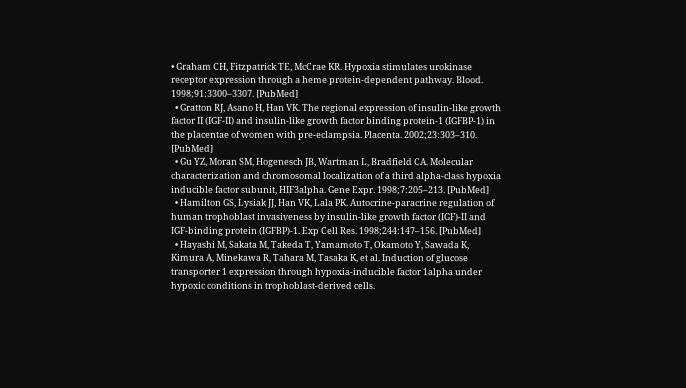• Graham CH, Fitzpatrick TE, McCrae KR. Hypoxia stimulates urokinase receptor expression through a heme protein-dependent pathway. Blood. 1998;91:3300–3307. [PubMed]
  • Gratton RJ, Asano H, Han VK. The regional expression of insulin-like growth factor II (IGF-II) and insulin-like growth factor binding protein-1 (IGFBP-1) in the placentae of women with pre-eclampsia. Placenta. 2002;23:303–310. [PubMed]
  • Gu YZ, Moran SM, Hogenesch JB, Wartman L, Bradfield CA. Molecular characterization and chromosomal localization of a third alpha-class hypoxia inducible factor subunit, HIF3alpha. Gene Expr. 1998;7:205–213. [PubMed]
  • Hamilton GS, Lysiak JJ, Han VK, Lala PK. Autocrine-paracrine regulation of human trophoblast invasiveness by insulin-like growth factor (IGF)-II and IGF-binding protein (IGFBP)-1. Exp Cell Res. 1998;244:147–156. [PubMed]
  • Hayashi M, Sakata M, Takeda T, Yamamoto T, Okamoto Y, Sawada K, Kimura A, Minekawa R, Tahara M, Tasaka K, et al. Induction of glucose transporter 1 expression through hypoxia-inducible factor 1alpha under hypoxic conditions in trophoblast-derived cells.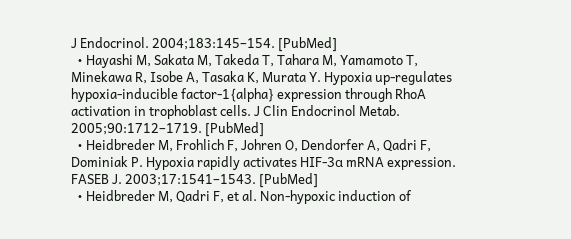J Endocrinol. 2004;183:145–154. [PubMed]
  • Hayashi M, Sakata M, Takeda T, Tahara M, Yamamoto T, Minekawa R, Isobe A, Tasaka K, Murata Y. Hypoxia up-regulates hypoxia-inducible factor-1{alpha} expression through RhoA activation in trophoblast cells. J Clin Endocrinol Metab. 2005;90:1712–1719. [PubMed]
  • Heidbreder M, Frohlich F, Johren O, Dendorfer A, Qadri F, Dominiak P. Hypoxia rapidly activates HIF-3α mRNA expression. FASEB J. 2003;17:1541–1543. [PubMed]
  • Heidbreder M, Qadri F, et al. Non-hypoxic induction of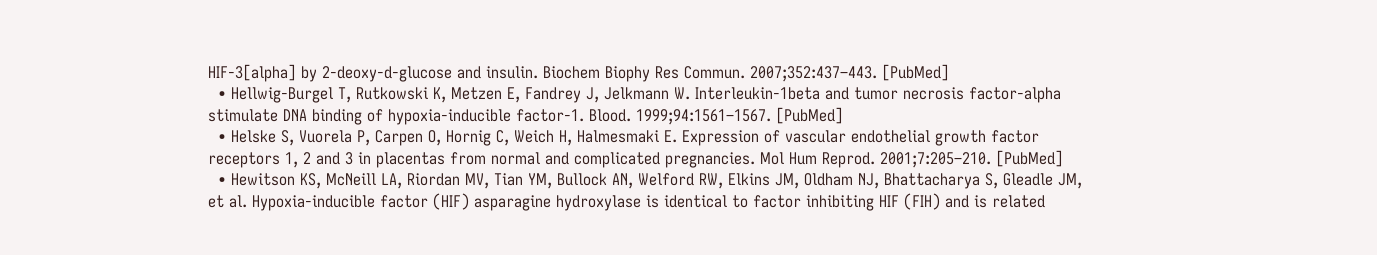HIF-3[alpha] by 2-deoxy-d-glucose and insulin. Biochem Biophy Res Commun. 2007;352:437–443. [PubMed]
  • Hellwig-Burgel T, Rutkowski K, Metzen E, Fandrey J, Jelkmann W. Interleukin-1beta and tumor necrosis factor-alpha stimulate DNA binding of hypoxia-inducible factor-1. Blood. 1999;94:1561–1567. [PubMed]
  • Helske S, Vuorela P, Carpen O, Hornig C, Weich H, Halmesmaki E. Expression of vascular endothelial growth factor receptors 1, 2 and 3 in placentas from normal and complicated pregnancies. Mol Hum Reprod. 2001;7:205–210. [PubMed]
  • Hewitson KS, McNeill LA, Riordan MV, Tian YM, Bullock AN, Welford RW, Elkins JM, Oldham NJ, Bhattacharya S, Gleadle JM, et al. Hypoxia-inducible factor (HIF) asparagine hydroxylase is identical to factor inhibiting HIF (FIH) and is related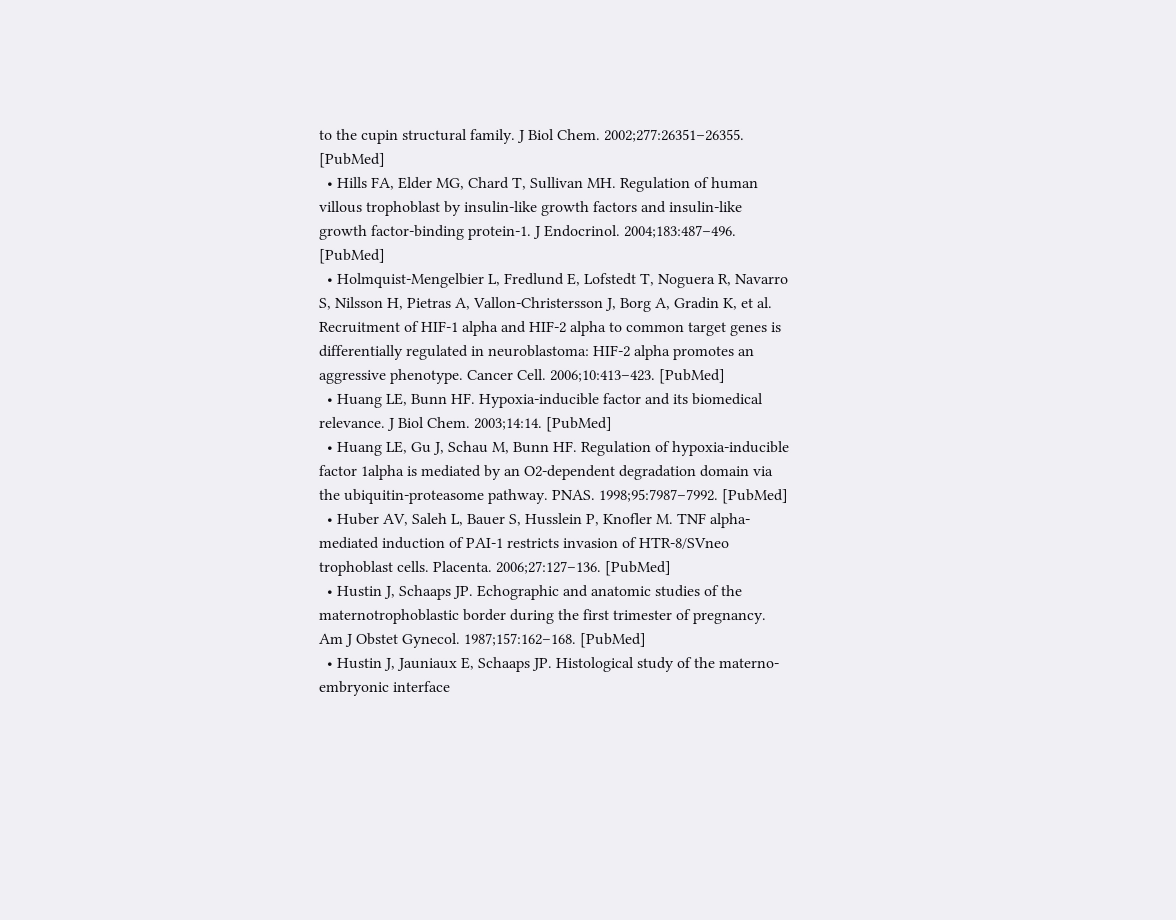to the cupin structural family. J Biol Chem. 2002;277:26351–26355. [PubMed]
  • Hills FA, Elder MG, Chard T, Sullivan MH. Regulation of human villous trophoblast by insulin-like growth factors and insulin-like growth factor-binding protein-1. J Endocrinol. 2004;183:487–496. [PubMed]
  • Holmquist-Mengelbier L, Fredlund E, Lofstedt T, Noguera R, Navarro S, Nilsson H, Pietras A, Vallon-Christersson J, Borg A, Gradin K, et al. Recruitment of HIF-1 alpha and HIF-2 alpha to common target genes is differentially regulated in neuroblastoma: HIF-2 alpha promotes an aggressive phenotype. Cancer Cell. 2006;10:413–423. [PubMed]
  • Huang LE, Bunn HF. Hypoxia-inducible factor and its biomedical relevance. J Biol Chem. 2003;14:14. [PubMed]
  • Huang LE, Gu J, Schau M, Bunn HF. Regulation of hypoxia-inducible factor 1alpha is mediated by an O2-dependent degradation domain via the ubiquitin-proteasome pathway. PNAS. 1998;95:7987–7992. [PubMed]
  • Huber AV, Saleh L, Bauer S, Husslein P, Knofler M. TNF alpha-mediated induction of PAI-1 restricts invasion of HTR-8/SVneo trophoblast cells. Placenta. 2006;27:127–136. [PubMed]
  • Hustin J, Schaaps JP. Echographic and anatomic studies of the maternotrophoblastic border during the first trimester of pregnancy. Am J Obstet Gynecol. 1987;157:162–168. [PubMed]
  • Hustin J, Jauniaux E, Schaaps JP. Histological study of the materno-embryonic interface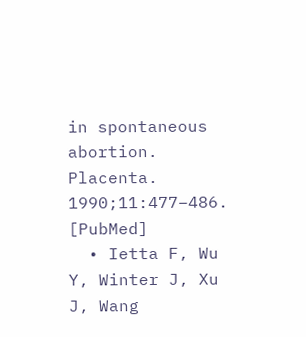in spontaneous abortion. Placenta. 1990;11:477–486. [PubMed]
  • Ietta F, Wu Y, Winter J, Xu J, Wang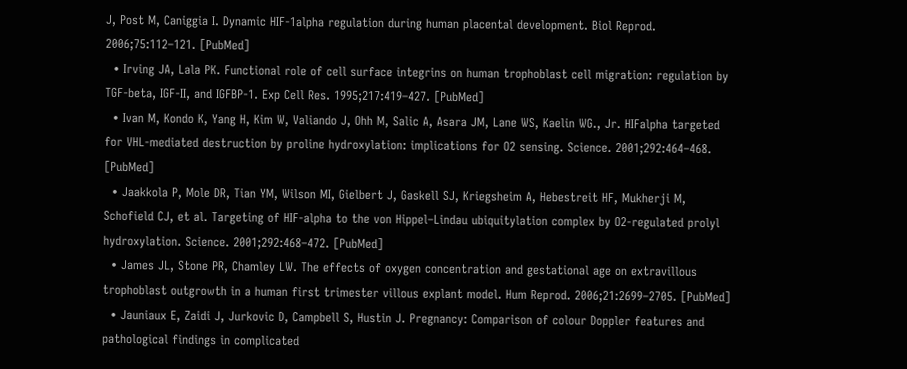J, Post M, Caniggia I. Dynamic HIF-1alpha regulation during human placental development. Biol Reprod. 2006;75:112–121. [PubMed]
  • Irving JA, Lala PK. Functional role of cell surface integrins on human trophoblast cell migration: regulation by TGF-beta, IGF-II, and IGFBP-1. Exp Cell Res. 1995;217:419–427. [PubMed]
  • Ivan M, Kondo K, Yang H, Kim W, Valiando J, Ohh M, Salic A, Asara JM, Lane WS, Kaelin WG., Jr. HIFalpha targeted for VHL-mediated destruction by proline hydroxylation: implications for O2 sensing. Science. 2001;292:464–468. [PubMed]
  • Jaakkola P, Mole DR, Tian YM, Wilson MI, Gielbert J, Gaskell SJ, Kriegsheim A, Hebestreit HF, Mukherji M, Schofield CJ, et al. Targeting of HIF-alpha to the von Hippel–Lindau ubiquitylation complex by O2-regulated prolyl hydroxylation. Science. 2001;292:468–472. [PubMed]
  • James JL, Stone PR, Chamley LW. The effects of oxygen concentration and gestational age on extravillous trophoblast outgrowth in a human first trimester villous explant model. Hum Reprod. 2006;21:2699–2705. [PubMed]
  • Jauniaux E, Zaidi J, Jurkovic D, Campbell S, Hustin J. Pregnancy: Comparison of colour Doppler features and pathological findings in complicated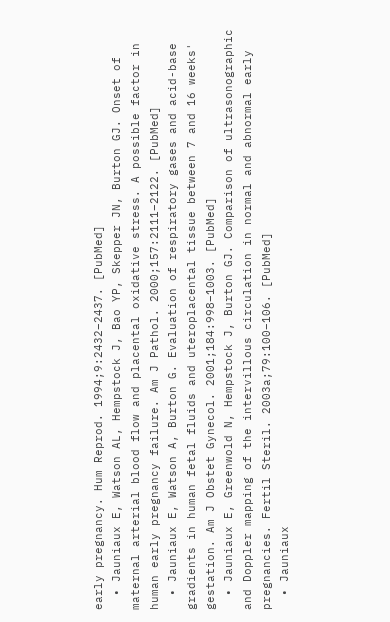early pregnancy. Hum Reprod. 1994;9:2432–2437. [PubMed]
  • Jauniaux E, Watson AL, Hempstock J, Bao YP, Skepper JN, Burton GJ. Onset of maternal arterial blood flow and placental oxidative stress. A possible factor in human early pregnancy failure. Am J Pathol. 2000;157:2111–2122. [PubMed]
  • Jauniaux E, Watson A, Burton G. Evaluation of respiratory gases and acid-base gradients in human fetal fluids and uteroplacental tissue between 7 and 16 weeks' gestation. Am J Obstet Gynecol. 2001;184:998–1003. [PubMed]
  • Jauniaux E, Greenwold N, Hempstock J, Burton GJ. Comparison of ultrasonographic and Doppler mapping of the intervillous circulation in normal and abnormal early pregnancies. Fertil Steril. 2003a;79:100–106. [PubMed]
  • Jauniaux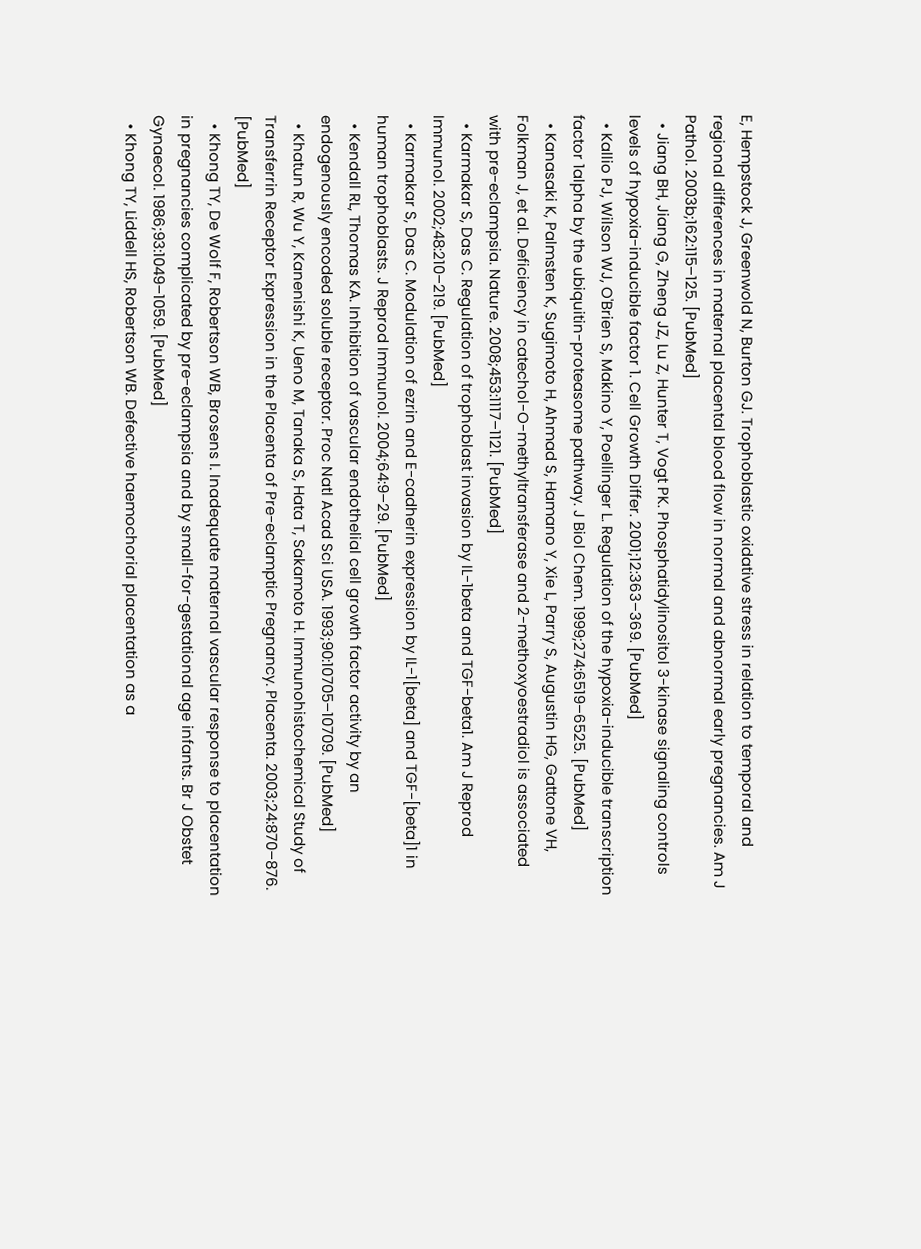E, Hempstock J, Greenwold N, Burton GJ. Trophoblastic oxidative stress in relation to temporal and regional differences in maternal placental blood flow in normal and abnormal early pregnancies. Am J Pathol. 2003b;162:115–125. [PubMed]
  • Jiang BH, Jiang G, Zheng JZ, Lu Z, Hunter T, Vogt PK. Phosphatidylinositol 3-kinase signaling controls levels of hypoxia-inducible factor 1. Cell Growth Differ. 2001;12:363–369. [PubMed]
  • Kallio PJ, Wilson WJ, O'Brien S, Makino Y, Poellinger L. Regulation of the hypoxia-inducible transcription factor 1alpha by the ubiquitin-proteasome pathway. J Biol Chem. 1999;274:6519–6525. [PubMed]
  • Kanasaki K, Palmsten K, Sugimoto H, Ahmad S, Hamano Y, Xie L, Parry S, Augustin HG, Gattone VH, Folkman J, et al. Deficiency in catechol-O-methyltransferase and 2-methoxyoestradiol is associated with pre-eclampsia. Nature. 2008;453:1117–1121. [PubMed]
  • Karmakar S, Das C. Regulation of trophoblast invasion by IL-1beta and TGF-beta1. Am J Reprod Immunol. 2002;48:210–219. [PubMed]
  • Karmakar S, Das C. Modulation of ezrin and E-cadherin expression by IL-1[beta] and TGF-[beta]1 in human trophoblasts. J Reprod Immunol. 2004;64:9–29. [PubMed]
  • Kendall RL, Thomas KA. Inhibition of vascular endothelial cell growth factor activity by an endogenously encoded soluble receptor. Proc Natl Acad Sci USA. 1993;90:10705–10709. [PubMed]
  • Khatun R, Wu Y, Kanenishi K, Ueno M, Tanaka S, Hata T, Sakamoto H. Immunohistochemical Study of Transferrin Receptor Expression in the Placenta of Pre-eclamptic Pregnancy. Placenta. 2003;24:870–876. [PubMed]
  • Khong TY, De Wolf F, Robertson WB, Brosens I. Inadequate maternal vascular response to placentation in pregnancies complicated by pre-eclampsia and by small-for-gestational age infants. Br J Obstet Gynaecol. 1986;93:1049–1059. [PubMed]
  • Khong TY, Liddell HS, Robertson WB. Defective haemochorial placentation as a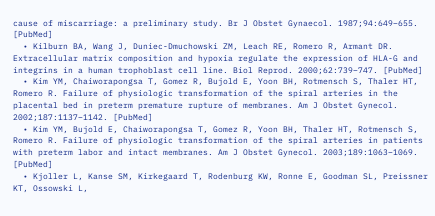cause of miscarriage: a preliminary study. Br J Obstet Gynaecol. 1987;94:649–655. [PubMed]
  • Kilburn BA, Wang J, Duniec-Dmuchowski ZM, Leach RE, Romero R, Armant DR. Extracellular matrix composition and hypoxia regulate the expression of HLA-G and integrins in a human trophoblast cell line. Biol Reprod. 2000;62:739–747. [PubMed]
  • Kim YM, Chaiworapongsa T, Gomez R, Bujold E, Yoon BH, Rotmensch S, Thaler HT, Romero R. Failure of physiologic transformation of the spiral arteries in the placental bed in preterm premature rupture of membranes. Am J Obstet Gynecol. 2002;187:1137–1142. [PubMed]
  • Kim YM, Bujold E, Chaiworapongsa T, Gomez R, Yoon BH, Thaler HT, Rotmensch S, Romero R. Failure of physiologic transformation of the spiral arteries in patients with preterm labor and intact membranes. Am J Obstet Gynecol. 2003;189:1063–1069. [PubMed]
  • Kjoller L, Kanse SM, Kirkegaard T, Rodenburg KW, Ronne E, Goodman SL, Preissner KT, Ossowski L,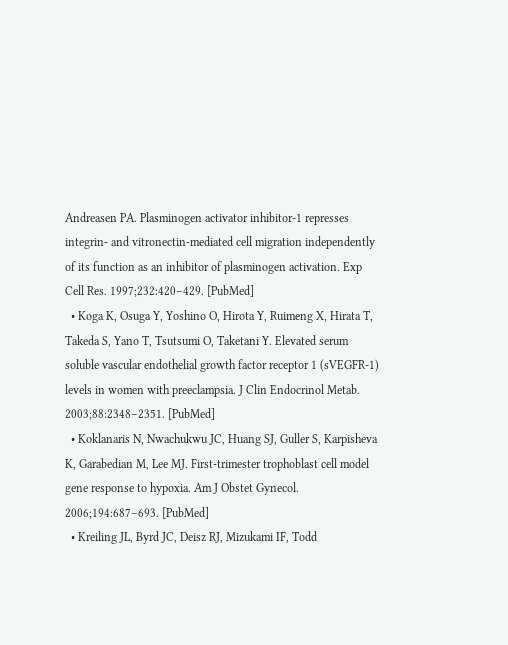Andreasen PA. Plasminogen activator inhibitor-1 represses integrin- and vitronectin-mediated cell migration independently of its function as an inhibitor of plasminogen activation. Exp Cell Res. 1997;232:420–429. [PubMed]
  • Koga K, Osuga Y, Yoshino O, Hirota Y, Ruimeng X, Hirata T, Takeda S, Yano T, Tsutsumi O, Taketani Y. Elevated serum soluble vascular endothelial growth factor receptor 1 (sVEGFR-1) levels in women with preeclampsia. J Clin Endocrinol Metab. 2003;88:2348–2351. [PubMed]
  • Koklanaris N, Nwachukwu JC, Huang SJ, Guller S, Karpisheva K, Garabedian M, Lee MJ. First-trimester trophoblast cell model gene response to hypoxia. Am J Obstet Gynecol. 2006;194:687–693. [PubMed]
  • Kreiling JL, Byrd JC, Deisz RJ, Mizukami IF, Todd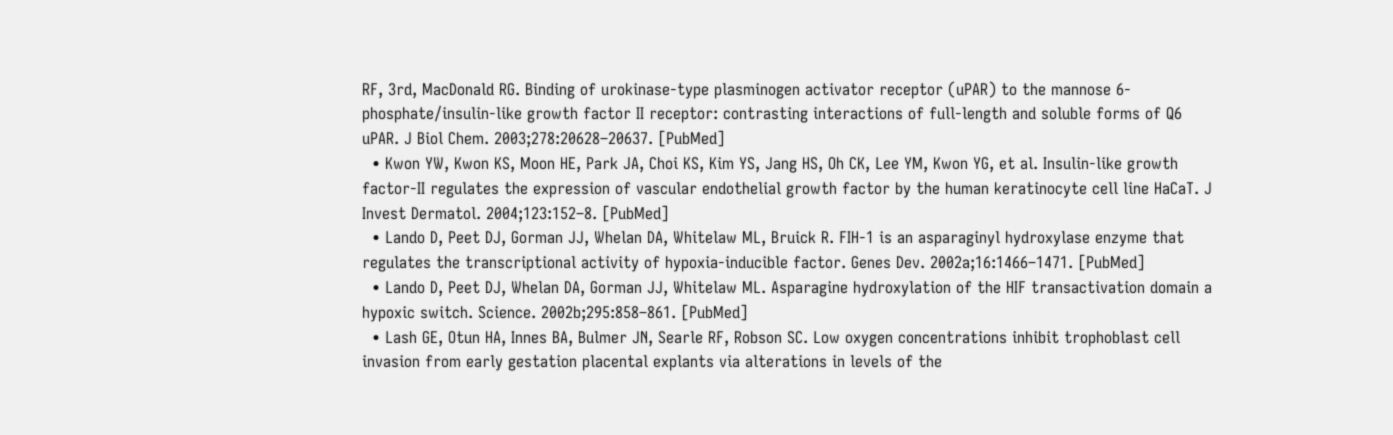RF, 3rd, MacDonald RG. Binding of urokinase-type plasminogen activator receptor (uPAR) to the mannose 6-phosphate/insulin-like growth factor II receptor: contrasting interactions of full-length and soluble forms of Q6 uPAR. J Biol Chem. 2003;278:20628–20637. [PubMed]
  • Kwon YW, Kwon KS, Moon HE, Park JA, Choi KS, Kim YS, Jang HS, Oh CK, Lee YM, Kwon YG, et al. Insulin-like growth factor-II regulates the expression of vascular endothelial growth factor by the human keratinocyte cell line HaCaT. J Invest Dermatol. 2004;123:152–8. [PubMed]
  • Lando D, Peet DJ, Gorman JJ, Whelan DA, Whitelaw ML, Bruick R. FIH-1 is an asparaginyl hydroxylase enzyme that regulates the transcriptional activity of hypoxia-inducible factor. Genes Dev. 2002a;16:1466–1471. [PubMed]
  • Lando D, Peet DJ, Whelan DA, Gorman JJ, Whitelaw ML. Asparagine hydroxylation of the HIF transactivation domain a hypoxic switch. Science. 2002b;295:858–861. [PubMed]
  • Lash GE, Otun HA, Innes BA, Bulmer JN, Searle RF, Robson SC. Low oxygen concentrations inhibit trophoblast cell invasion from early gestation placental explants via alterations in levels of the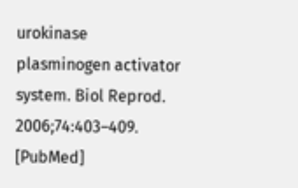urokinase plasminogen activator system. Biol Reprod. 2006;74:403–409. [PubMed]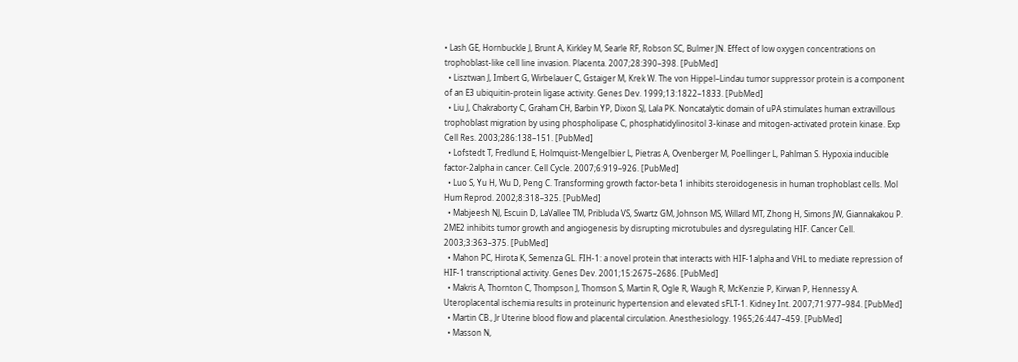• Lash GE, Hornbuckle J, Brunt A, Kirkley M, Searle RF, Robson SC, Bulmer JN. Effect of low oxygen concentrations on trophoblast-like cell line invasion. Placenta. 2007;28:390–398. [PubMed]
  • Lisztwan J, Imbert G, Wirbelauer C, Gstaiger M, Krek W. The von Hippel–Lindau tumor suppressor protein is a component of an E3 ubiquitin-protein ligase activity. Genes Dev. 1999;13:1822–1833. [PubMed]
  • Liu J, Chakraborty C, Graham CH, Barbin YP, Dixon SJ, Lala PK. Noncatalytic domain of uPA stimulates human extravillous trophoblast migration by using phospholipase C, phosphatidylinositol 3-kinase and mitogen-activated protein kinase. Exp Cell Res. 2003;286:138–151. [PubMed]
  • Lofstedt T, Fredlund E, Holmquist-Mengelbier L, Pietras A, Ovenberger M, Poellinger L, Pahlman S. Hypoxia inducible factor-2alpha in cancer. Cell Cycle. 2007;6:919–926. [PubMed]
  • Luo S, Yu H, Wu D, Peng C. Transforming growth factor-beta 1 inhibits steroidogenesis in human trophoblast cells. Mol Hum Reprod. 2002;8:318–325. [PubMed]
  • Mabjeesh NJ, Escuin D, LaVallee TM, Pribluda VS, Swartz GM, Johnson MS, Willard MT, Zhong H, Simons JW, Giannakakou P. 2ME2 inhibits tumor growth and angiogenesis by disrupting microtubules and dysregulating HIF. Cancer Cell. 2003;3:363–375. [PubMed]
  • Mahon PC, Hirota K, Semenza GL. FIH-1: a novel protein that interacts with HIF-1alpha and VHL to mediate repression of HIF-1 transcriptional activity. Genes Dev. 2001;15:2675–2686. [PubMed]
  • Makris A, Thornton C, Thompson J, Thomson S, Martin R, Ogle R, Waugh R, McKenzie P, Kirwan P, Hennessy A. Uteroplacental ischemia results in proteinuric hypertension and elevated sFLT-1. Kidney Int. 2007;71:977–984. [PubMed]
  • Martin CB., Jr Uterine blood flow and placental circulation. Anesthesiology. 1965;26:447–459. [PubMed]
  • Masson N,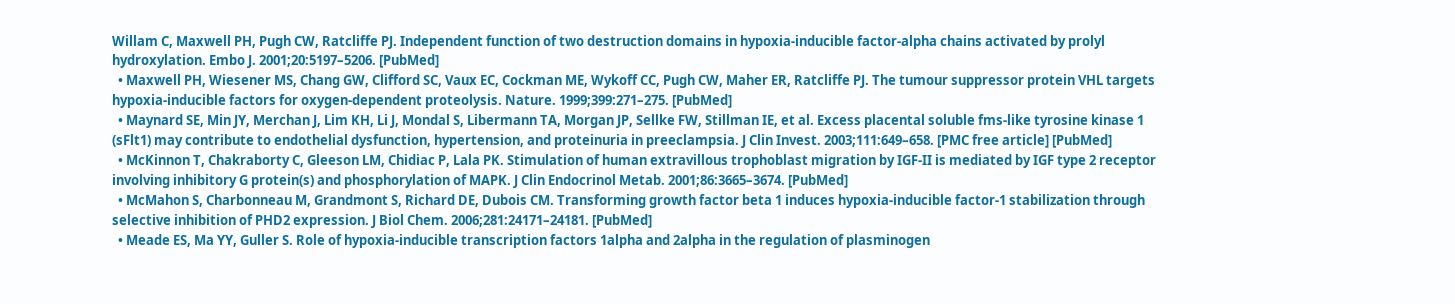Willam C, Maxwell PH, Pugh CW, Ratcliffe PJ. Independent function of two destruction domains in hypoxia-inducible factor-alpha chains activated by prolyl hydroxylation. Embo J. 2001;20:5197–5206. [PubMed]
  • Maxwell PH, Wiesener MS, Chang GW, Clifford SC, Vaux EC, Cockman ME, Wykoff CC, Pugh CW, Maher ER, Ratcliffe PJ. The tumour suppressor protein VHL targets hypoxia-inducible factors for oxygen-dependent proteolysis. Nature. 1999;399:271–275. [PubMed]
  • Maynard SE, Min JY, Merchan J, Lim KH, Li J, Mondal S, Libermann TA, Morgan JP, Sellke FW, Stillman IE, et al. Excess placental soluble fms-like tyrosine kinase 1 (sFlt1) may contribute to endothelial dysfunction, hypertension, and proteinuria in preeclampsia. J Clin Invest. 2003;111:649–658. [PMC free article] [PubMed]
  • McKinnon T, Chakraborty C, Gleeson LM, Chidiac P, Lala PK. Stimulation of human extravillous trophoblast migration by IGF-II is mediated by IGF type 2 receptor involving inhibitory G protein(s) and phosphorylation of MAPK. J Clin Endocrinol Metab. 2001;86:3665–3674. [PubMed]
  • McMahon S, Charbonneau M, Grandmont S, Richard DE, Dubois CM. Transforming growth factor beta 1 induces hypoxia-inducible factor-1 stabilization through selective inhibition of PHD2 expression. J Biol Chem. 2006;281:24171–24181. [PubMed]
  • Meade ES, Ma YY, Guller S. Role of hypoxia-inducible transcription factors 1alpha and 2alpha in the regulation of plasminogen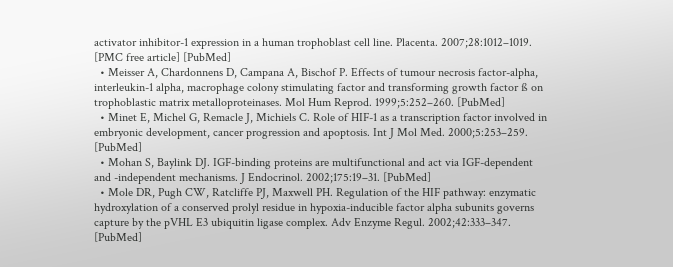activator inhibitor-1 expression in a human trophoblast cell line. Placenta. 2007;28:1012–1019. [PMC free article] [PubMed]
  • Meisser A, Chardonnens D, Campana A, Bischof P. Effects of tumour necrosis factor-alpha, interleukin-1 alpha, macrophage colony stimulating factor and transforming growth factor ß on trophoblastic matrix metalloproteinases. Mol Hum Reprod. 1999;5:252–260. [PubMed]
  • Minet E, Michel G, Remacle J, Michiels C. Role of HIF-1 as a transcription factor involved in embryonic development, cancer progression and apoptosis. Int J Mol Med. 2000;5:253–259. [PubMed]
  • Mohan S, Baylink DJ. IGF-binding proteins are multifunctional and act via IGF-dependent and -independent mechanisms. J Endocrinol. 2002;175:19–31. [PubMed]
  • Mole DR, Pugh CW, Ratcliffe PJ, Maxwell PH. Regulation of the HIF pathway: enzymatic hydroxylation of a conserved prolyl residue in hypoxia-inducible factor alpha subunits governs capture by the pVHL E3 ubiquitin ligase complex. Adv Enzyme Regul. 2002;42:333–347. [PubMed]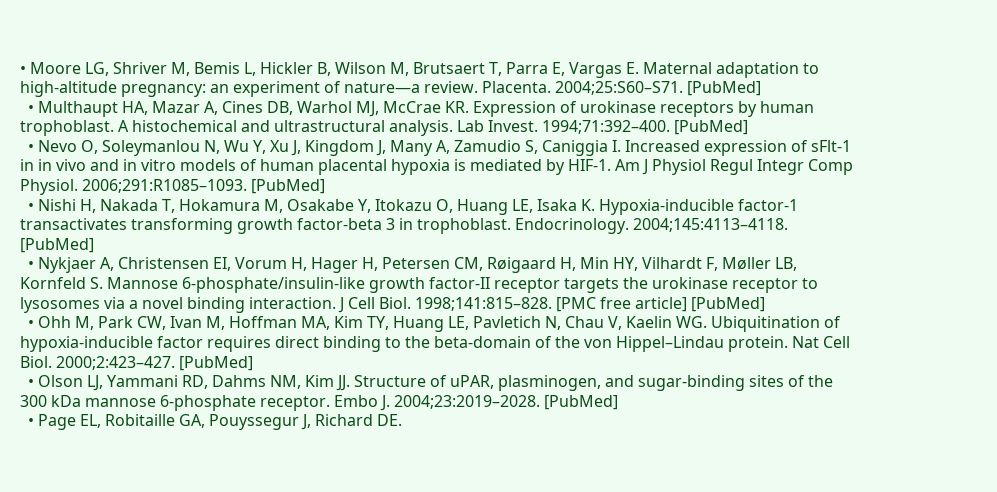• Moore LG, Shriver M, Bemis L, Hickler B, Wilson M, Brutsaert T, Parra E, Vargas E. Maternal adaptation to high-altitude pregnancy: an experiment of nature—a review. Placenta. 2004;25:S60–S71. [PubMed]
  • Multhaupt HA, Mazar A, Cines DB, Warhol MJ, McCrae KR. Expression of urokinase receptors by human trophoblast. A histochemical and ultrastructural analysis. Lab Invest. 1994;71:392–400. [PubMed]
  • Nevo O, Soleymanlou N, Wu Y, Xu J, Kingdom J, Many A, Zamudio S, Caniggia I. Increased expression of sFlt-1 in in vivo and in vitro models of human placental hypoxia is mediated by HIF-1. Am J Physiol Regul Integr Comp Physiol. 2006;291:R1085–1093. [PubMed]
  • Nishi H, Nakada T, Hokamura M, Osakabe Y, Itokazu O, Huang LE, Isaka K. Hypoxia-inducible factor-1 transactivates transforming growth factor-beta 3 in trophoblast. Endocrinology. 2004;145:4113–4118. [PubMed]
  • Nykjaer A, Christensen EI, Vorum H, Hager H, Petersen CM, Røigaard H, Min HY, Vilhardt F, Møller LB, Kornfeld S. Mannose 6-phosphate/insulin-like growth factor-II receptor targets the urokinase receptor to lysosomes via a novel binding interaction. J Cell Biol. 1998;141:815–828. [PMC free article] [PubMed]
  • Ohh M, Park CW, Ivan M, Hoffman MA, Kim TY, Huang LE, Pavletich N, Chau V, Kaelin WG. Ubiquitination of hypoxia-inducible factor requires direct binding to the beta-domain of the von Hippel–Lindau protein. Nat Cell Biol. 2000;2:423–427. [PubMed]
  • Olson LJ, Yammani RD, Dahms NM, Kim JJ. Structure of uPAR, plasminogen, and sugar-binding sites of the 300 kDa mannose 6-phosphate receptor. Embo J. 2004;23:2019–2028. [PubMed]
  • Page EL, Robitaille GA, Pouyssegur J, Richard DE.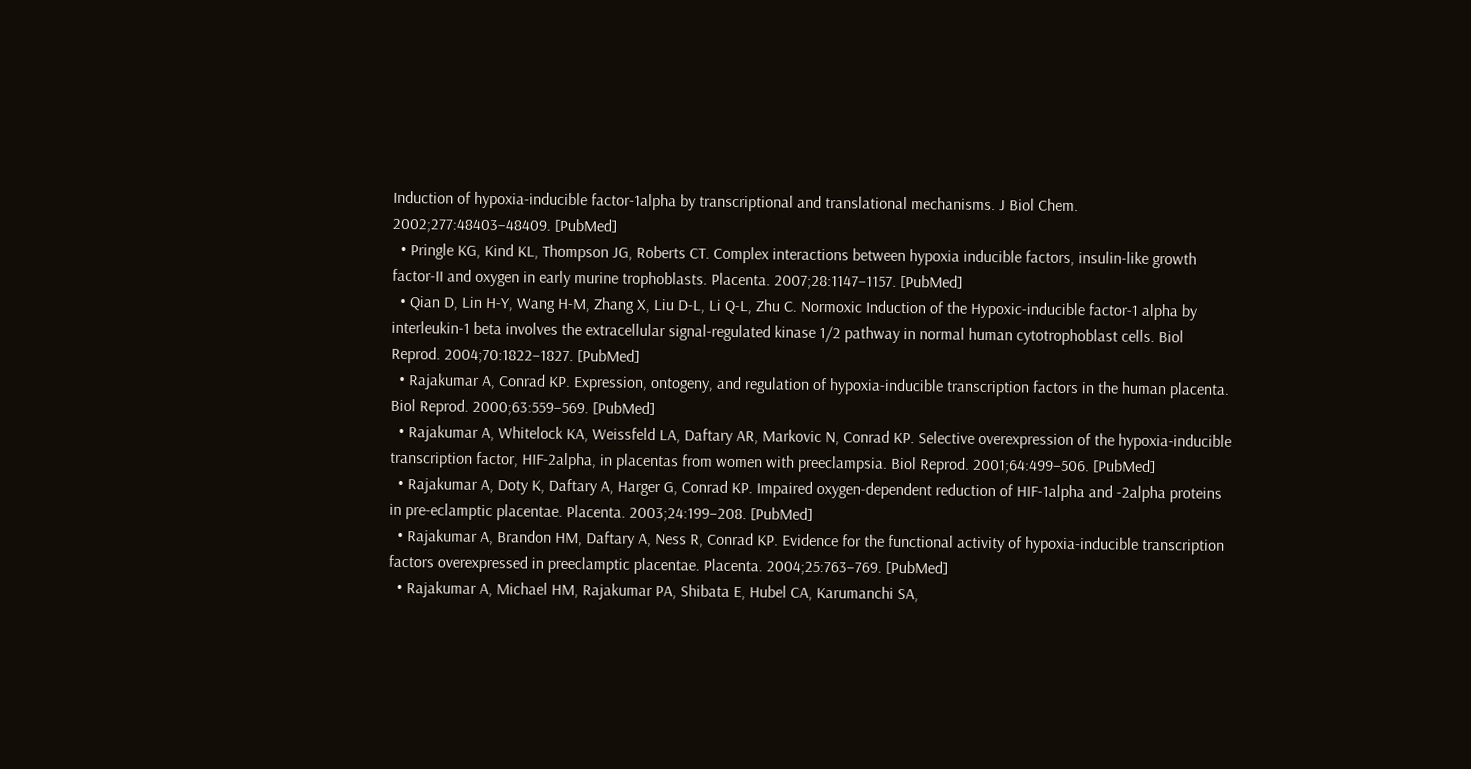Induction of hypoxia-inducible factor-1alpha by transcriptional and translational mechanisms. J Biol Chem. 2002;277:48403–48409. [PubMed]
  • Pringle KG, Kind KL, Thompson JG, Roberts CT. Complex interactions between hypoxia inducible factors, insulin-like growth factor-II and oxygen in early murine trophoblasts. Placenta. 2007;28:1147–1157. [PubMed]
  • Qian D, Lin H-Y, Wang H-M, Zhang X, Liu D-L, Li Q-L, Zhu C. Normoxic Induction of the Hypoxic-inducible factor-1 alpha by interleukin-1 beta involves the extracellular signal-regulated kinase 1/2 pathway in normal human cytotrophoblast cells. Biol Reprod. 2004;70:1822–1827. [PubMed]
  • Rajakumar A, Conrad KP. Expression, ontogeny, and regulation of hypoxia-inducible transcription factors in the human placenta. Biol Reprod. 2000;63:559–569. [PubMed]
  • Rajakumar A, Whitelock KA, Weissfeld LA, Daftary AR, Markovic N, Conrad KP. Selective overexpression of the hypoxia-inducible transcription factor, HIF-2alpha, in placentas from women with preeclampsia. Biol Reprod. 2001;64:499–506. [PubMed]
  • Rajakumar A, Doty K, Daftary A, Harger G, Conrad KP. Impaired oxygen-dependent reduction of HIF-1alpha and -2alpha proteins in pre-eclamptic placentae. Placenta. 2003;24:199–208. [PubMed]
  • Rajakumar A, Brandon HM, Daftary A, Ness R, Conrad KP. Evidence for the functional activity of hypoxia-inducible transcription factors overexpressed in preeclamptic placentae. Placenta. 2004;25:763–769. [PubMed]
  • Rajakumar A, Michael HM, Rajakumar PA, Shibata E, Hubel CA, Karumanchi SA,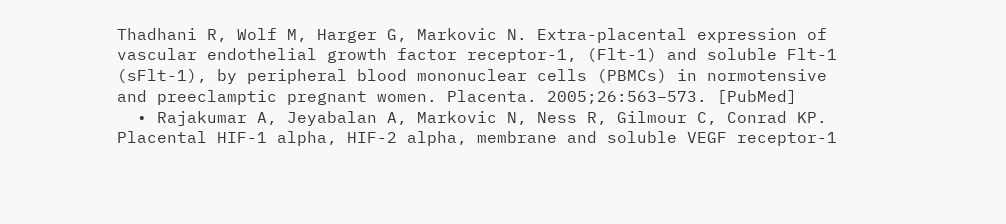Thadhani R, Wolf M, Harger G, Markovic N. Extra-placental expression of vascular endothelial growth factor receptor-1, (Flt-1) and soluble Flt-1 (sFlt-1), by peripheral blood mononuclear cells (PBMCs) in normotensive and preeclamptic pregnant women. Placenta. 2005;26:563–573. [PubMed]
  • Rajakumar A, Jeyabalan A, Markovic N, Ness R, Gilmour C, Conrad KP. Placental HIF-1 alpha, HIF-2 alpha, membrane and soluble VEGF receptor-1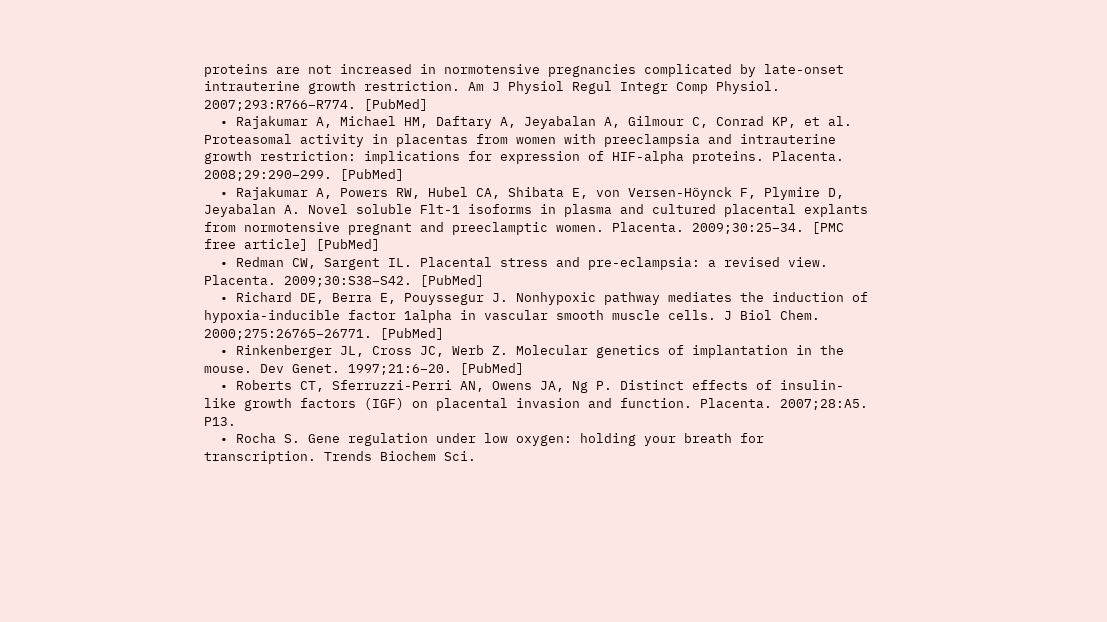proteins are not increased in normotensive pregnancies complicated by late-onset intrauterine growth restriction. Am J Physiol Regul Integr Comp Physiol. 2007;293:R766–R774. [PubMed]
  • Rajakumar A, Michael HM, Daftary A, Jeyabalan A, Gilmour C, Conrad KP, et al. Proteasomal activity in placentas from women with preeclampsia and intrauterine growth restriction: implications for expression of HIF-alpha proteins. Placenta. 2008;29:290–299. [PubMed]
  • Rajakumar A, Powers RW, Hubel CA, Shibata E, von Versen-Höynck F, Plymire D, Jeyabalan A. Novel soluble Flt-1 isoforms in plasma and cultured placental explants from normotensive pregnant and preeclamptic women. Placenta. 2009;30:25–34. [PMC free article] [PubMed]
  • Redman CW, Sargent IL. Placental stress and pre-eclampsia: a revised view. Placenta. 2009;30:S38–S42. [PubMed]
  • Richard DE, Berra E, Pouyssegur J. Nonhypoxic pathway mediates the induction of hypoxia-inducible factor 1alpha in vascular smooth muscle cells. J Biol Chem. 2000;275:26765–26771. [PubMed]
  • Rinkenberger JL, Cross JC, Werb Z. Molecular genetics of implantation in the mouse. Dev Genet. 1997;21:6–20. [PubMed]
  • Roberts CT, Sferruzzi-Perri AN, Owens JA, Ng P. Distinct effects of insulin-like growth factors (IGF) on placental invasion and function. Placenta. 2007;28:A5. P13.
  • Rocha S. Gene regulation under low oxygen: holding your breath for transcription. Trends Biochem Sci.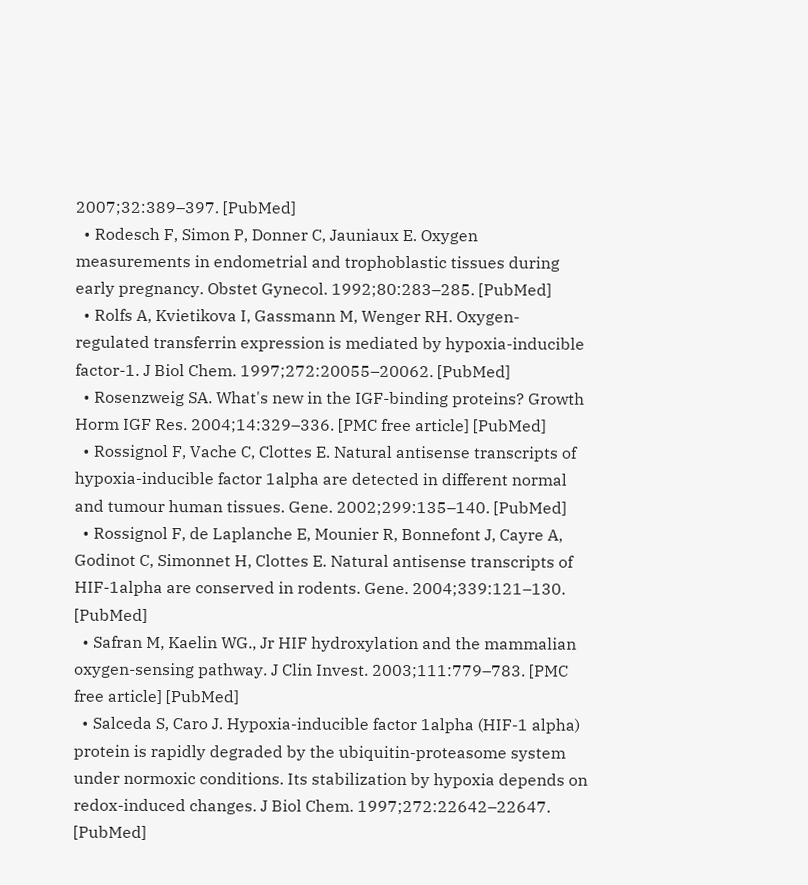2007;32:389–397. [PubMed]
  • Rodesch F, Simon P, Donner C, Jauniaux E. Oxygen measurements in endometrial and trophoblastic tissues during early pregnancy. Obstet Gynecol. 1992;80:283–285. [PubMed]
  • Rolfs A, Kvietikova I, Gassmann M, Wenger RH. Oxygen-regulated transferrin expression is mediated by hypoxia-inducible factor-1. J Biol Chem. 1997;272:20055–20062. [PubMed]
  • Rosenzweig SA. What's new in the IGF-binding proteins? Growth Horm IGF Res. 2004;14:329–336. [PMC free article] [PubMed]
  • Rossignol F, Vache C, Clottes E. Natural antisense transcripts of hypoxia-inducible factor 1alpha are detected in different normal and tumour human tissues. Gene. 2002;299:135–140. [PubMed]
  • Rossignol F, de Laplanche E, Mounier R, Bonnefont J, Cayre A, Godinot C, Simonnet H, Clottes E. Natural antisense transcripts of HIF-1alpha are conserved in rodents. Gene. 2004;339:121–130. [PubMed]
  • Safran M, Kaelin WG., Jr HIF hydroxylation and the mammalian oxygen-sensing pathway. J Clin Invest. 2003;111:779–783. [PMC free article] [PubMed]
  • Salceda S, Caro J. Hypoxia-inducible factor 1alpha (HIF-1 alpha) protein is rapidly degraded by the ubiquitin-proteasome system under normoxic conditions. Its stabilization by hypoxia depends on redox-induced changes. J Biol Chem. 1997;272:22642–22647. [PubMed]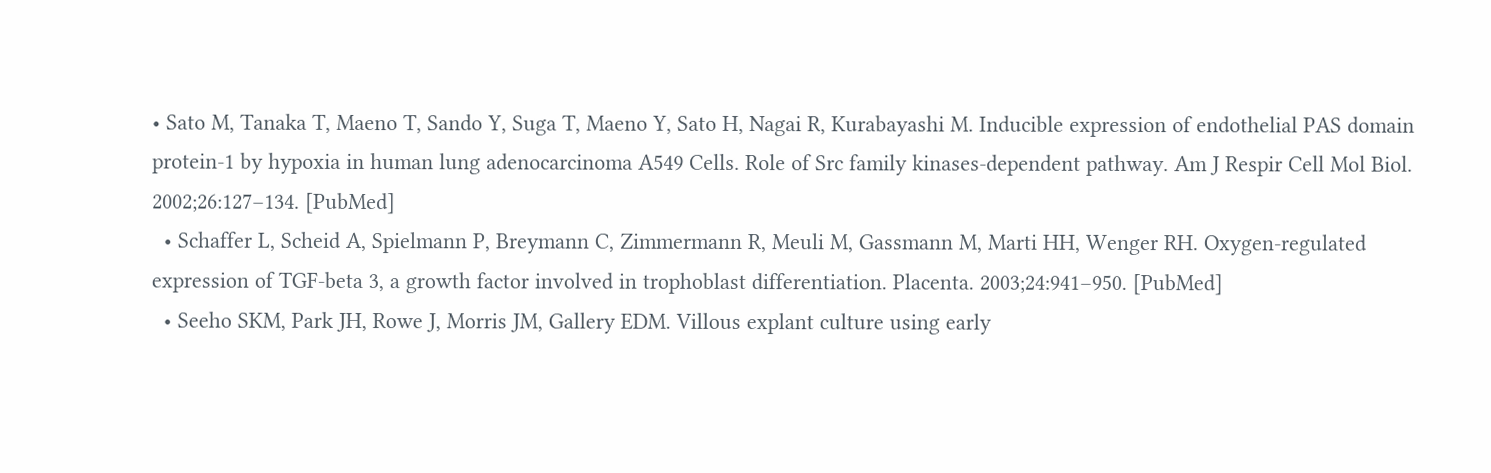• Sato M, Tanaka T, Maeno T, Sando Y, Suga T, Maeno Y, Sato H, Nagai R, Kurabayashi M. Inducible expression of endothelial PAS domain protein-1 by hypoxia in human lung adenocarcinoma A549 Cells. Role of Src family kinases-dependent pathway. Am J Respir Cell Mol Biol. 2002;26:127–134. [PubMed]
  • Schaffer L, Scheid A, Spielmann P, Breymann C, Zimmermann R, Meuli M, Gassmann M, Marti HH, Wenger RH. Oxygen-regulated expression of TGF-beta 3, a growth factor involved in trophoblast differentiation. Placenta. 2003;24:941–950. [PubMed]
  • Seeho SKM, Park JH, Rowe J, Morris JM, Gallery EDM. Villous explant culture using early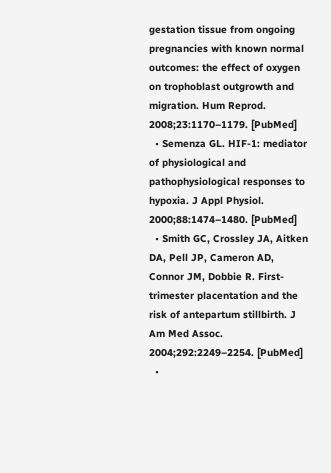gestation tissue from ongoing pregnancies with known normal outcomes: the effect of oxygen on trophoblast outgrowth and migration. Hum Reprod. 2008;23:1170–1179. [PubMed]
  • Semenza GL. HIF-1: mediator of physiological and pathophysiological responses to hypoxia. J Appl Physiol. 2000;88:1474–1480. [PubMed]
  • Smith GC, Crossley JA, Aitken DA, Pell JP, Cameron AD, Connor JM, Dobbie R. First-trimester placentation and the risk of antepartum stillbirth. J Am Med Assoc. 2004;292:2249–2254. [PubMed]
  •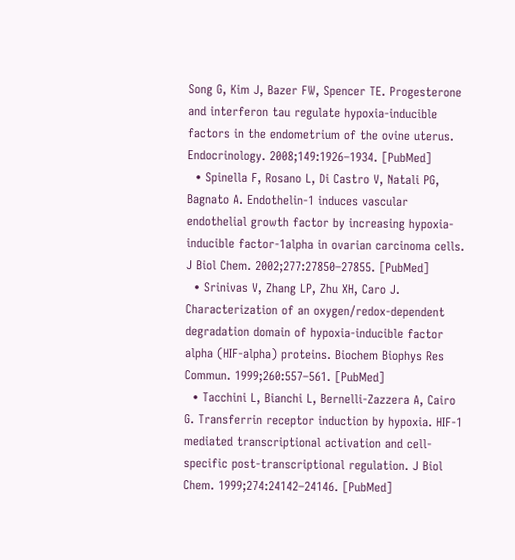Song G, Kim J, Bazer FW, Spencer TE. Progesterone and interferon tau regulate hypoxia-inducible factors in the endometrium of the ovine uterus. Endocrinology. 2008;149:1926–1934. [PubMed]
  • Spinella F, Rosano L, Di Castro V, Natali PG, Bagnato A. Endothelin-1 induces vascular endothelial growth factor by increasing hypoxia-inducible factor-1alpha in ovarian carcinoma cells. J Biol Chem. 2002;277:27850–27855. [PubMed]
  • Srinivas V, Zhang LP, Zhu XH, Caro J. Characterization of an oxygen/redox-dependent degradation domain of hypoxia-inducible factor alpha (HIF-alpha) proteins. Biochem Biophys Res Commun. 1999;260:557–561. [PubMed]
  • Tacchini L, Bianchi L, Bernelli-Zazzera A, Cairo G. Transferrin receptor induction by hypoxia. HIF-1 mediated transcriptional activation and cell-specific post-transcriptional regulation. J Biol Chem. 1999;274:24142–24146. [PubMed]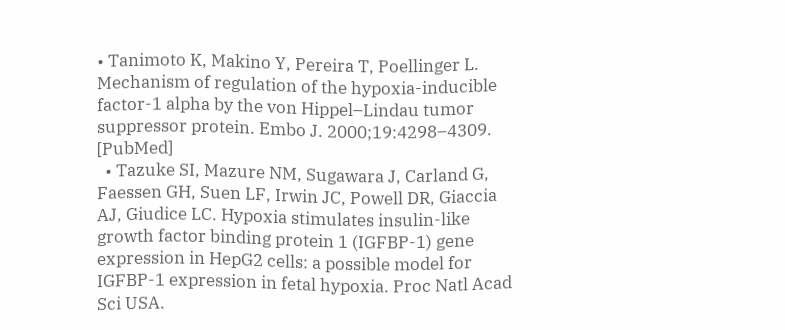• Tanimoto K, Makino Y, Pereira T, Poellinger L. Mechanism of regulation of the hypoxia-inducible factor-1 alpha by the von Hippel–Lindau tumor suppressor protein. Embo J. 2000;19:4298–4309. [PubMed]
  • Tazuke SI, Mazure NM, Sugawara J, Carland G, Faessen GH, Suen LF, Irwin JC, Powell DR, Giaccia AJ, Giudice LC. Hypoxia stimulates insulin-like growth factor binding protein 1 (IGFBP-1) gene expression in HepG2 cells: a possible model for IGFBP-1 expression in fetal hypoxia. Proc Natl Acad Sci USA.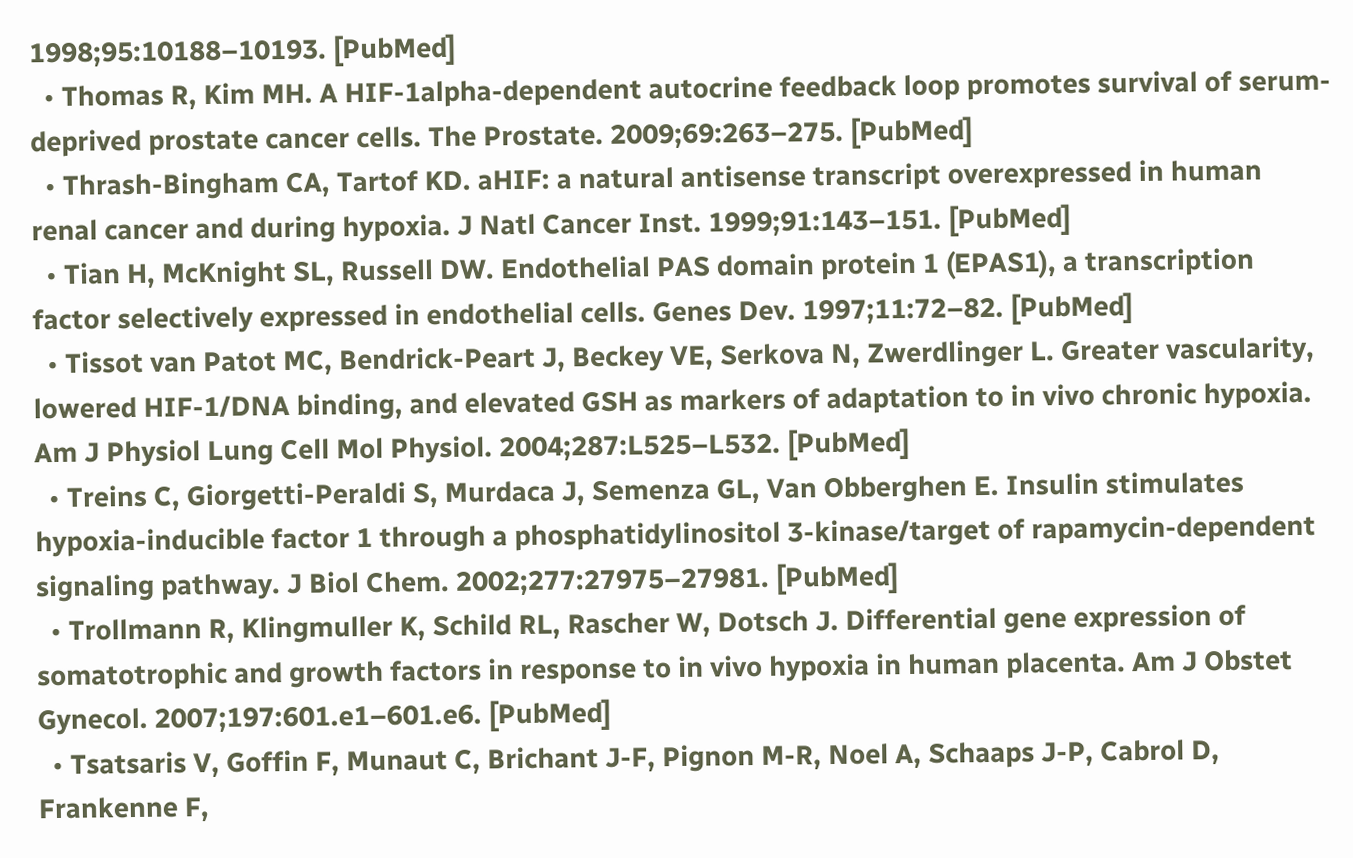1998;95:10188–10193. [PubMed]
  • Thomas R, Kim MH. A HIF-1alpha-dependent autocrine feedback loop promotes survival of serum-deprived prostate cancer cells. The Prostate. 2009;69:263–275. [PubMed]
  • Thrash-Bingham CA, Tartof KD. aHIF: a natural antisense transcript overexpressed in human renal cancer and during hypoxia. J Natl Cancer Inst. 1999;91:143–151. [PubMed]
  • Tian H, McKnight SL, Russell DW. Endothelial PAS domain protein 1 (EPAS1), a transcription factor selectively expressed in endothelial cells. Genes Dev. 1997;11:72–82. [PubMed]
  • Tissot van Patot MC, Bendrick-Peart J, Beckey VE, Serkova N, Zwerdlinger L. Greater vascularity, lowered HIF-1/DNA binding, and elevated GSH as markers of adaptation to in vivo chronic hypoxia. Am J Physiol Lung Cell Mol Physiol. 2004;287:L525–L532. [PubMed]
  • Treins C, Giorgetti-Peraldi S, Murdaca J, Semenza GL, Van Obberghen E. Insulin stimulates hypoxia-inducible factor 1 through a phosphatidylinositol 3-kinase/target of rapamycin-dependent signaling pathway. J Biol Chem. 2002;277:27975–27981. [PubMed]
  • Trollmann R, Klingmuller K, Schild RL, Rascher W, Dotsch J. Differential gene expression of somatotrophic and growth factors in response to in vivo hypoxia in human placenta. Am J Obstet Gynecol. 2007;197:601.e1–601.e6. [PubMed]
  • Tsatsaris V, Goffin F, Munaut C, Brichant J-F, Pignon M-R, Noel A, Schaaps J-P, Cabrol D, Frankenne F,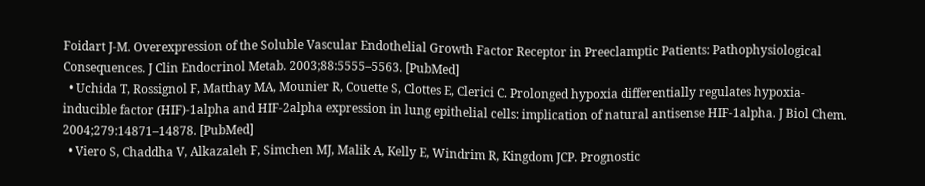Foidart J-M. Overexpression of the Soluble Vascular Endothelial Growth Factor Receptor in Preeclamptic Patients: Pathophysiological Consequences. J Clin Endocrinol Metab. 2003;88:5555–5563. [PubMed]
  • Uchida T, Rossignol F, Matthay MA, Mounier R, Couette S, Clottes E, Clerici C. Prolonged hypoxia differentially regulates hypoxia-inducible factor (HIF)-1alpha and HIF-2alpha expression in lung epithelial cells: implication of natural antisense HIF-1alpha. J Biol Chem. 2004;279:14871–14878. [PubMed]
  • Viero S, Chaddha V, Alkazaleh F, Simchen MJ, Malik A, Kelly E, Windrim R, Kingdom JCP. Prognostic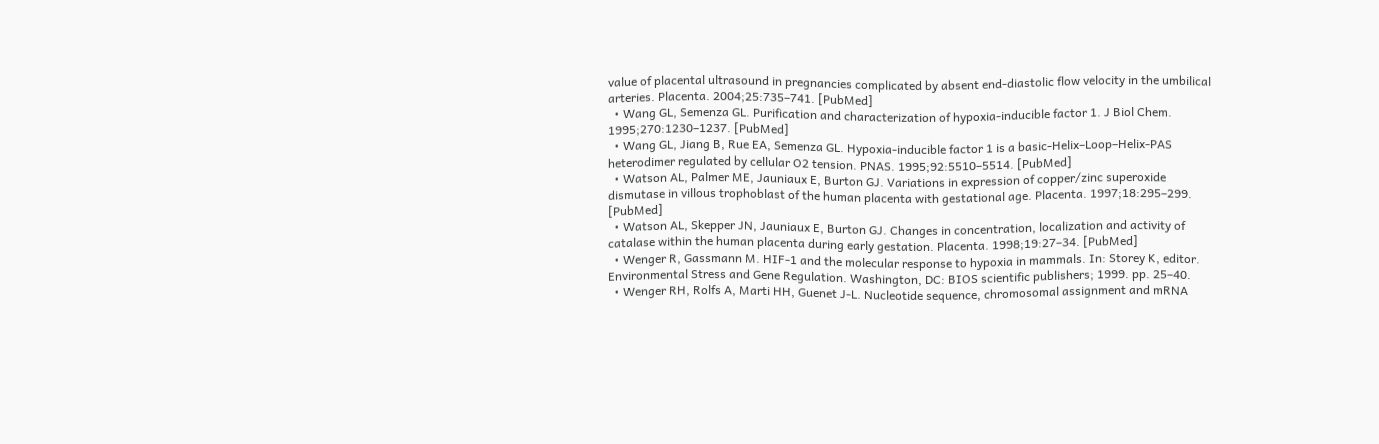value of placental ultrasound in pregnancies complicated by absent end-diastolic flow velocity in the umbilical arteries. Placenta. 2004;25:735–741. [PubMed]
  • Wang GL, Semenza GL. Purification and characterization of hypoxia-inducible factor 1. J Biol Chem. 1995;270:1230–1237. [PubMed]
  • Wang GL, Jiang B, Rue EA, Semenza GL. Hypoxia-inducible factor 1 is a basic-Helix–Loop–Helix-PAS heterodimer regulated by cellular O2 tension. PNAS. 1995;92:5510–5514. [PubMed]
  • Watson AL, Palmer ME, Jauniaux E, Burton GJ. Variations in expression of copper/zinc superoxide dismutase in villous trophoblast of the human placenta with gestational age. Placenta. 1997;18:295–299. [PubMed]
  • Watson AL, Skepper JN, Jauniaux E, Burton GJ. Changes in concentration, localization and activity of catalase within the human placenta during early gestation. Placenta. 1998;19:27–34. [PubMed]
  • Wenger R, Gassmann M. HIF-1 and the molecular response to hypoxia in mammals. In: Storey K, editor. Environmental Stress and Gene Regulation. Washington, DC: BIOS scientific publishers; 1999. pp. 25–40.
  • Wenger RH, Rolfs A, Marti HH, Guenet J-L. Nucleotide sequence, chromosomal assignment and mRNA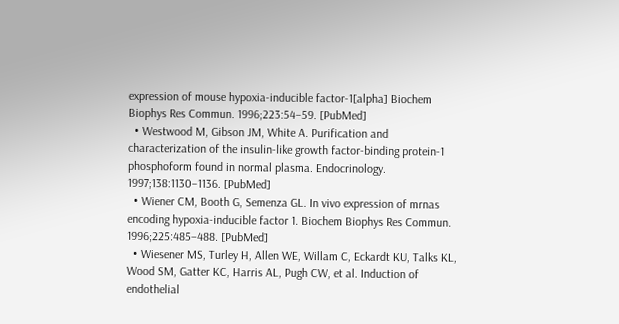expression of mouse hypoxia-inducible factor-1[alpha] Biochem Biophys Res Commun. 1996;223:54–59. [PubMed]
  • Westwood M, Gibson JM, White A. Purification and characterization of the insulin-like growth factor-binding protein-1 phosphoform found in normal plasma. Endocrinology. 1997;138:1130–1136. [PubMed]
  • Wiener CM, Booth G, Semenza GL. In vivo expression of mrnas encoding hypoxia-inducible factor 1. Biochem Biophys Res Commun. 1996;225:485–488. [PubMed]
  • Wiesener MS, Turley H, Allen WE, Willam C, Eckardt KU, Talks KL, Wood SM, Gatter KC, Harris AL, Pugh CW, et al. Induction of endothelial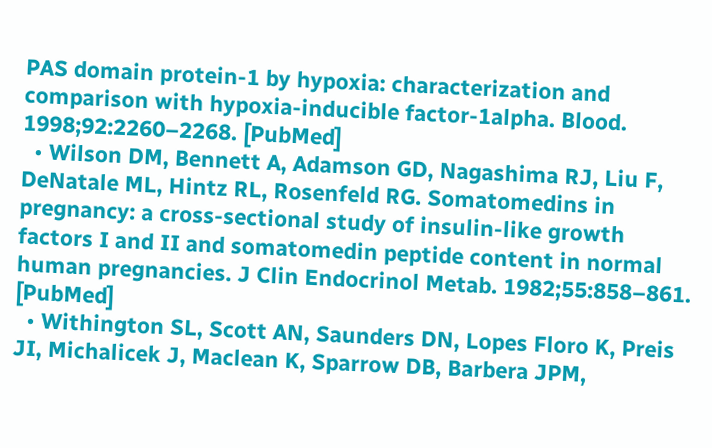PAS domain protein-1 by hypoxia: characterization and comparison with hypoxia-inducible factor-1alpha. Blood. 1998;92:2260–2268. [PubMed]
  • Wilson DM, Bennett A, Adamson GD, Nagashima RJ, Liu F, DeNatale ML, Hintz RL, Rosenfeld RG. Somatomedins in pregnancy: a cross-sectional study of insulin-like growth factors I and II and somatomedin peptide content in normal human pregnancies. J Clin Endocrinol Metab. 1982;55:858–861. [PubMed]
  • Withington SL, Scott AN, Saunders DN, Lopes Floro K, Preis JI, Michalicek J, Maclean K, Sparrow DB, Barbera JPM,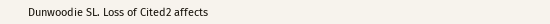Dunwoodie SL. Loss of Cited2 affects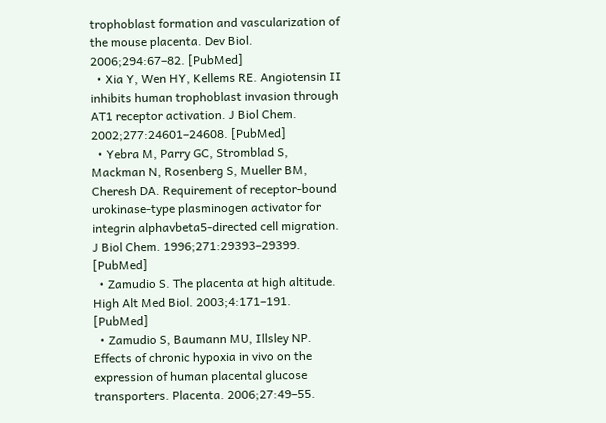trophoblast formation and vascularization of the mouse placenta. Dev Biol. 2006;294:67–82. [PubMed]
  • Xia Y, Wen HY, Kellems RE. Angiotensin II inhibits human trophoblast invasion through AT1 receptor activation. J Biol Chem. 2002;277:24601–24608. [PubMed]
  • Yebra M, Parry GC, Stromblad S, Mackman N, Rosenberg S, Mueller BM, Cheresh DA. Requirement of receptor-bound urokinase-type plasminogen activator for integrin alphavbeta5-directed cell migration. J Biol Chem. 1996;271:29393–29399. [PubMed]
  • Zamudio S. The placenta at high altitude. High Alt Med Biol. 2003;4:171–191. [PubMed]
  • Zamudio S, Baumann MU, Illsley NP. Effects of chronic hypoxia in vivo on the expression of human placental glucose transporters. Placenta. 2006;27:49–55.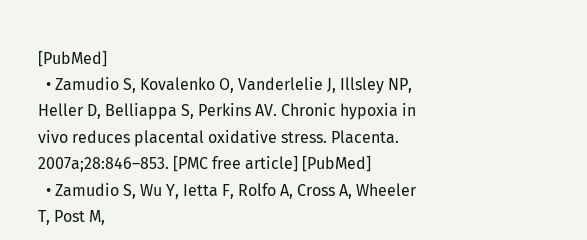[PubMed]
  • Zamudio S, Kovalenko O, Vanderlelie J, Illsley NP, Heller D, Belliappa S, Perkins AV. Chronic hypoxia in vivo reduces placental oxidative stress. Placenta. 2007a;28:846–853. [PMC free article] [PubMed]
  • Zamudio S, Wu Y, Ietta F, Rolfo A, Cross A, Wheeler T, Post M,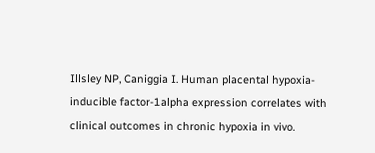Illsley NP, Caniggia I. Human placental hypoxia-inducible factor-1alpha expression correlates with clinical outcomes in chronic hypoxia in vivo.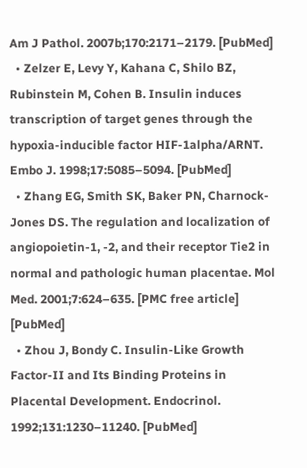Am J Pathol. 2007b;170:2171–2179. [PubMed]
  • Zelzer E, Levy Y, Kahana C, Shilo BZ, Rubinstein M, Cohen B. Insulin induces transcription of target genes through the hypoxia-inducible factor HIF-1alpha/ARNT. Embo J. 1998;17:5085–5094. [PubMed]
  • Zhang EG, Smith SK, Baker PN, Charnock-Jones DS. The regulation and localization of angiopoietin-1, -2, and their receptor Tie2 in normal and pathologic human placentae. Mol Med. 2001;7:624–635. [PMC free article] [PubMed]
  • Zhou J, Bondy C. Insulin-Like Growth Factor-II and Its Binding Proteins in Placental Development. Endocrinol. 1992;131:1230–11240. [PubMed]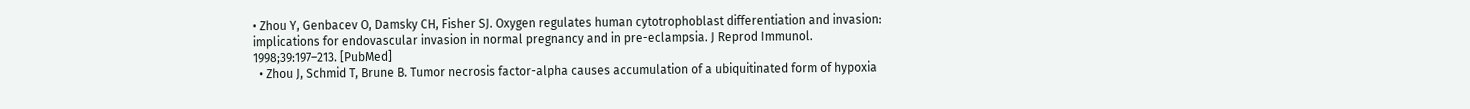• Zhou Y, Genbacev O, Damsky CH, Fisher SJ. Oxygen regulates human cytotrophoblast differentiation and invasion: implications for endovascular invasion in normal pregnancy and in pre-eclampsia. J Reprod Immunol. 1998;39:197–213. [PubMed]
  • Zhou J, Schmid T, Brune B. Tumor necrosis factor-alpha causes accumulation of a ubiquitinated form of hypoxia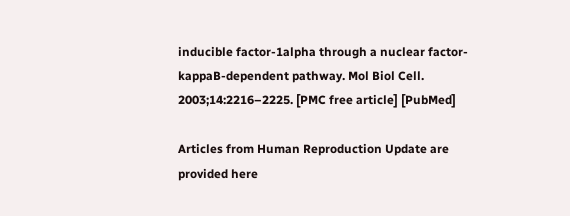inducible factor-1alpha through a nuclear factor-kappaB-dependent pathway. Mol Biol Cell. 2003;14:2216–2225. [PMC free article] [PubMed]

Articles from Human Reproduction Update are provided here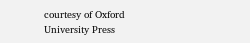courtesy of Oxford University Press